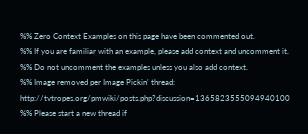%% Zero Context Examples on this page have been commented out.
%% If you are familiar with an example, please add context and uncomment it.
%% Do not uncomment the examples unless you also add context.
%% Image removed per Image Pickin' thread: http://tvtropes.org/pmwiki/posts.php?discussion=1365823555094940100
%% Please start a new thread if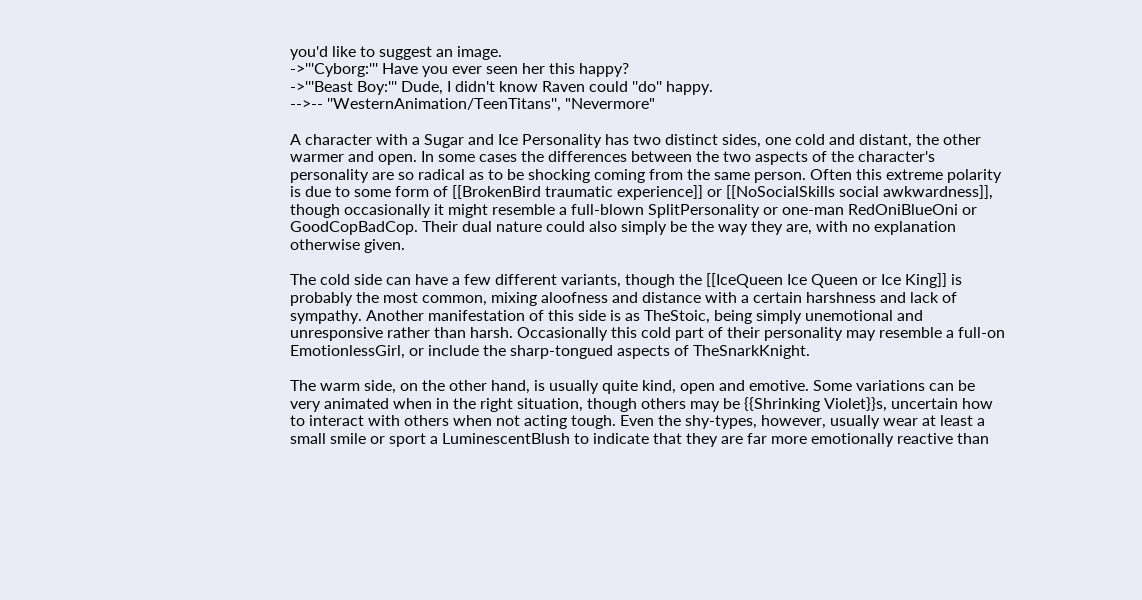you'd like to suggest an image.
->'''Cyborg:''' Have you ever seen her this happy?
->'''Beast Boy:''' Dude, I didn't know Raven could ''do'' happy.
-->-- ''WesternAnimation/TeenTitans'', "Nevermore"

A character with a Sugar and Ice Personality has two distinct sides, one cold and distant, the other warmer and open. In some cases the differences between the two aspects of the character's personality are so radical as to be shocking coming from the same person. Often this extreme polarity is due to some form of [[BrokenBird traumatic experience]] or [[NoSocialSkills social awkwardness]], though occasionally it might resemble a full-blown SplitPersonality or one-man RedOniBlueOni or GoodCopBadCop. Their dual nature could also simply be the way they are, with no explanation otherwise given.

The cold side can have a few different variants, though the [[IceQueen Ice Queen or Ice King]] is probably the most common, mixing aloofness and distance with a certain harshness and lack of sympathy. Another manifestation of this side is as TheStoic, being simply unemotional and unresponsive rather than harsh. Occasionally this cold part of their personality may resemble a full-on EmotionlessGirl, or include the sharp-tongued aspects of TheSnarkKnight.

The warm side, on the other hand, is usually quite kind, open and emotive. Some variations can be very animated when in the right situation, though others may be {{Shrinking Violet}}s, uncertain how to interact with others when not acting tough. Even the shy-types, however, usually wear at least a small smile or sport a LuminescentBlush to indicate that they are far more emotionally reactive than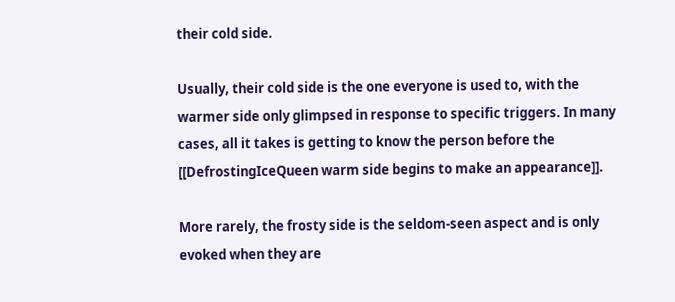their cold side.

Usually, their cold side is the one everyone is used to, with the warmer side only glimpsed in response to specific triggers. In many cases, all it takes is getting to know the person before the [[DefrostingIceQueen warm side begins to make an appearance]].

More rarely, the frosty side is the seldom-seen aspect and is only evoked when they are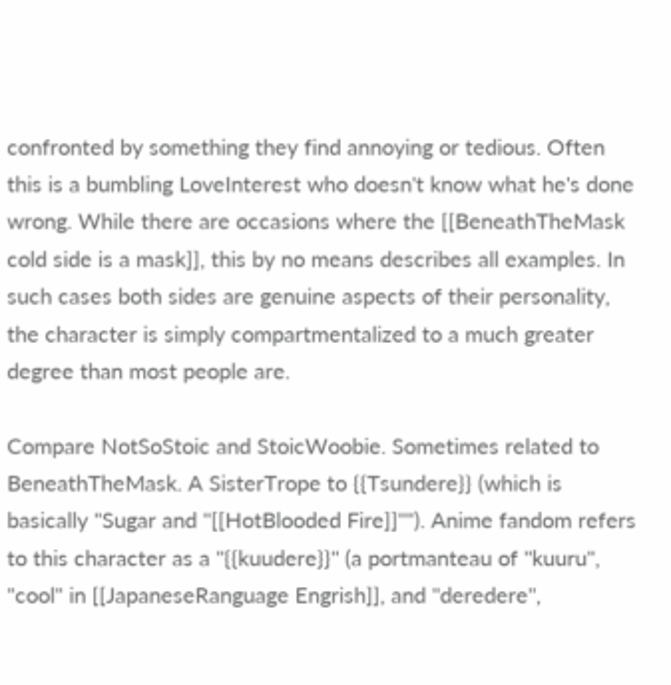confronted by something they find annoying or tedious. Often this is a bumbling LoveInterest who doesn't know what he's done wrong. While there are occasions where the [[BeneathTheMask cold side is a mask]], this by no means describes all examples. In such cases both sides are genuine aspects of their personality, the character is simply compartmentalized to a much greater degree than most people are.

Compare NotSoStoic and StoicWoobie. Sometimes related to BeneathTheMask. A SisterTrope to {{Tsundere}} (which is basically "Sugar and ''[[HotBlooded Fire]]''"). Anime fandom refers to this character as a ''{{kuudere}}'' (a portmanteau of ''kuuru'', "cool" in [[JapaneseRanguage Engrish]], and ''deredere'',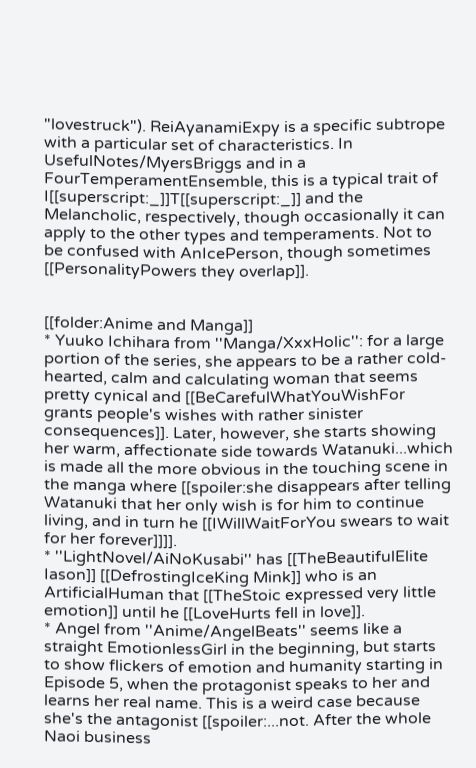"lovestruck"). ReiAyanamiExpy is a specific subtrope with a particular set of characteristics. In UsefulNotes/MyersBriggs and in a FourTemperamentEnsemble, this is a typical trait of I[[superscript:_]]T[[superscript:_]] and the Melancholic, respectively, though occasionally it can apply to the other types and temperaments. Not to be confused with AnIcePerson, though sometimes [[PersonalityPowers they overlap]].


[[folder:Anime and Manga]]
* Yuuko Ichihara from ''Manga/XxxHolic'': for a large portion of the series, she appears to be a rather cold-hearted, calm and calculating woman that seems pretty cynical and [[BeCarefulWhatYouWishFor grants people's wishes with rather sinister consequences]]. Later, however, she starts showing her warm, affectionate side towards Watanuki...which is made all the more obvious in the touching scene in the manga where [[spoiler:she disappears after telling Watanuki that her only wish is for him to continue living, and in turn he [[IWillWaitForYou swears to wait for her forever]]]].
* ''LightNovel/AiNoKusabi'' has [[TheBeautifulElite Iason]] [[DefrostingIceKing Mink]] who is an ArtificialHuman that [[TheStoic expressed very little emotion]] until he [[LoveHurts fell in love]].
* Angel from ''Anime/AngelBeats'' seems like a straight EmotionlessGirl in the beginning, but starts to show flickers of emotion and humanity starting in Episode 5, when the protagonist speaks to her and learns her real name. This is a weird case because she's the antagonist [[spoiler:...not. After the whole Naoi business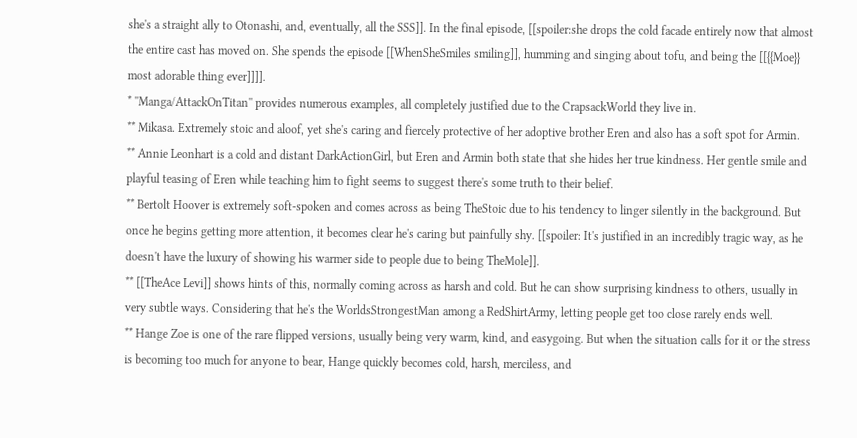she's a straight ally to Otonashi, and, eventually, all the SSS]]. In the final episode, [[spoiler:she drops the cold facade entirely now that almost the entire cast has moved on. She spends the episode [[WhenSheSmiles smiling]], humming and singing about tofu, and being the [[{{Moe}} most adorable thing ever]]]].
* ''Manga/AttackOnTitan'' provides numerous examples, all completely justified due to the CrapsackWorld they live in.
** Mikasa. Extremely stoic and aloof, yet she's caring and fiercely protective of her adoptive brother Eren and also has a soft spot for Armin.
** Annie Leonhart is a cold and distant DarkActionGirl, but Eren and Armin both state that she hides her true kindness. Her gentle smile and playful teasing of Eren while teaching him to fight seems to suggest there's some truth to their belief.
** Bertolt Hoover is extremely soft-spoken and comes across as being TheStoic due to his tendency to linger silently in the background. But once he begins getting more attention, it becomes clear he's caring but painfully shy. [[spoiler: It's justified in an incredibly tragic way, as he doesn't have the luxury of showing his warmer side to people due to being TheMole]].
** [[TheAce Levi]] shows hints of this, normally coming across as harsh and cold. But he can show surprising kindness to others, usually in very subtle ways. Considering that he's the WorldsStrongestMan among a RedShirtArmy, letting people get too close rarely ends well.
** Hange Zoe is one of the rare flipped versions, usually being very warm, kind, and easygoing. But when the situation calls for it or the stress is becoming too much for anyone to bear, Hange quickly becomes cold, harsh, merciless, and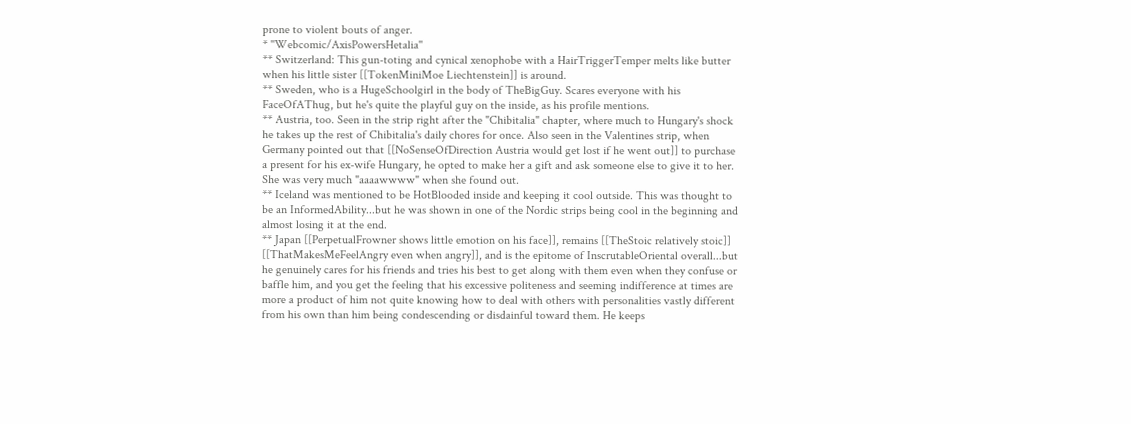prone to violent bouts of anger.
* ''Webcomic/AxisPowersHetalia''
** Switzerland: This gun-toting and cynical xenophobe with a HairTriggerTemper melts like butter when his little sister [[TokenMiniMoe Liechtenstein]] is around.
** Sweden, who is a HugeSchoolgirl in the body of TheBigGuy. Scares everyone with his FaceOfAThug, but he's quite the playful guy on the inside, as his profile mentions.
** Austria, too. Seen in the strip right after the "Chibitalia" chapter, where much to Hungary's shock he takes up the rest of Chibitalia's daily chores for once. Also seen in the Valentines strip, when Germany pointed out that [[NoSenseOfDirection Austria would get lost if he went out]] to purchase a present for his ex-wife Hungary, he opted to make her a gift and ask someone else to give it to her. She was very much "aaaawwww" when she found out.
** Iceland was mentioned to be HotBlooded inside and keeping it cool outside. This was thought to be an InformedAbility...but he was shown in one of the Nordic strips being cool in the beginning and almost losing it at the end.
** Japan [[PerpetualFrowner shows little emotion on his face]], remains [[TheStoic relatively stoic]] [[ThatMakesMeFeelAngry even when angry]], and is the epitome of InscrutableOriental overall...but he genuinely cares for his friends and tries his best to get along with them even when they confuse or baffle him, and you get the feeling that his excessive politeness and seeming indifference at times are more a product of him not quite knowing how to deal with others with personalities vastly different from his own than him being condescending or disdainful toward them. He keeps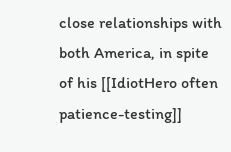close relationships with both America, in spite of his [[IdiotHero often patience-testing]]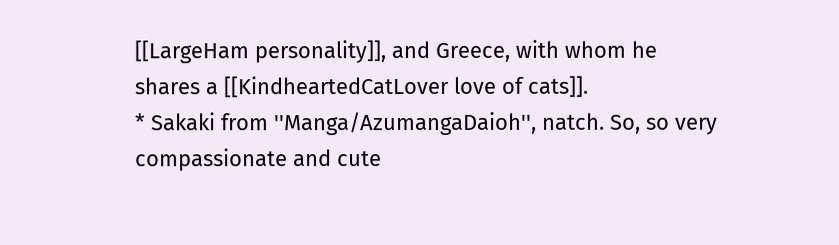[[LargeHam personality]], and Greece, with whom he shares a [[KindheartedCatLover love of cats]].
* Sakaki from ''Manga/AzumangaDaioh'', natch. So, so very compassionate and cute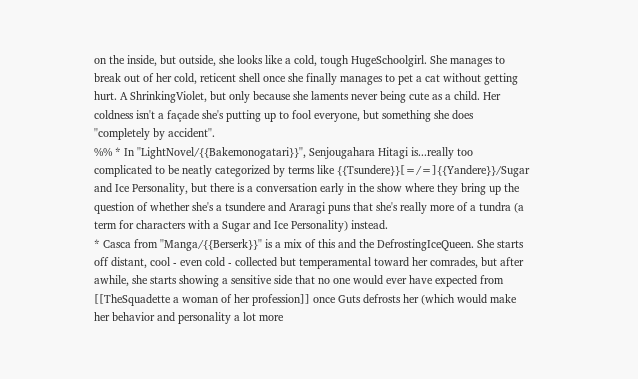on the inside, but outside, she looks like a cold, tough HugeSchoolgirl. She manages to break out of her cold, reticent shell once she finally manages to pet a cat without getting hurt. A ShrinkingViolet, but only because she laments never being cute as a child. Her coldness isn't a façade she's putting up to fool everyone, but something she does ''completely by accident''.
%% * In ''LightNovel/{{Bakemonogatari}}'', Senjougahara Hitagi is...really too complicated to be neatly categorized by terms like {{Tsundere}}[=/=]{{Yandere}}/Sugar and Ice Personality, but there is a conversation early in the show where they bring up the question of whether she's a tsundere and Araragi puns that she's really more of a tundra (a term for characters with a Sugar and Ice Personality) instead.
* Casca from ''Manga/{{Berserk}}'' is a mix of this and the DefrostingIceQueen. She starts off distant, cool - even cold - collected but temperamental toward her comrades, but after awhile, she starts showing a sensitive side that no one would ever have expected from [[TheSquadette a woman of her profession]] once Guts defrosts her (which would make her behavior and personality a lot more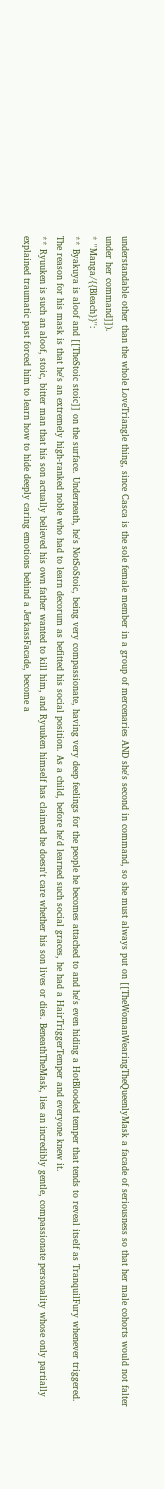understandable other than the whole LoveTriangle thing, since Casca is the sole female member in a group of mercenaries AND she's second in command, so she must always put on [[TheWomanWearingTheQueenlyMask a facade of seriousness so that her male cohorts would not falter under her command]]).
* ''Manga/{{Bleach}}'':
** Byakuya is aloof and [[TheStoic stoic]] on the surface. Underneath, he's NotSoStoic, being very compassionate, having very deep feelings for the people he becomes attached to and he's even hiding a HotBlooded temper that tends to reveal itself as TranquilFury whenever triggered. The reason for his mask is that he's an extremely high-ranked noble who had to learn decorum as befitted his social position. As a child, before he'd learned such social graces, he had a HairTriggerTemper and everyone knew it.
** Ryuuken is such an aloof, stoic, bitter man that his son actually believed his own father wanted to kill him, and Ryuuken himself has claimed he doesn't care whether his son lives or dies. BeneathTheMask, lies an incredibly gentle, compassionate personality whose only partially explained traumatic past forced him to learn how to hide deeply caring emotions behind a JerkassFacade, become a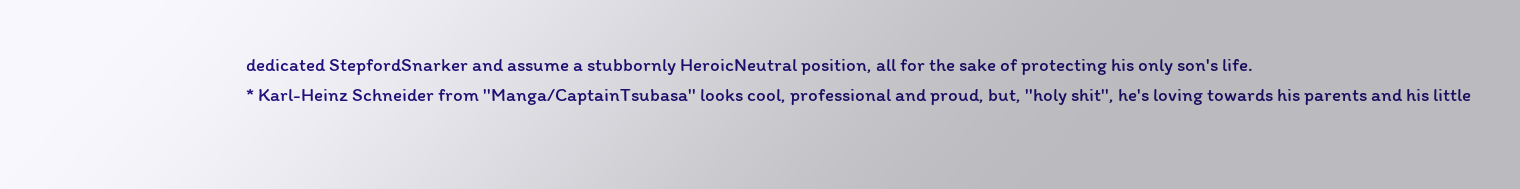dedicated StepfordSnarker and assume a stubbornly HeroicNeutral position, all for the sake of protecting his only son's life.
* Karl-Heinz Schneider from ''Manga/CaptainTsubasa'' looks cool, professional and proud, but, ''holy shit'', he's loving towards his parents and his little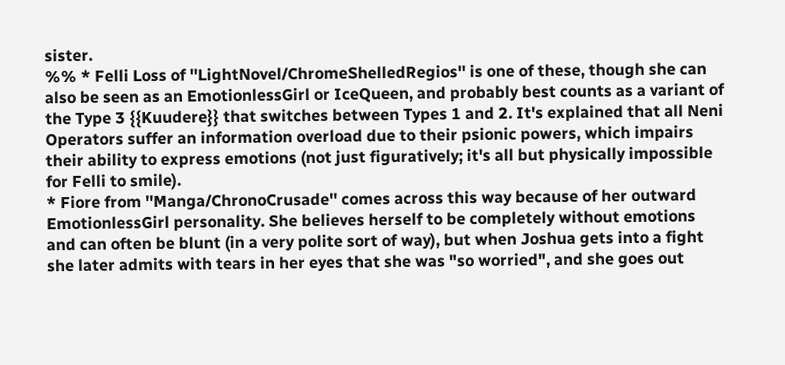sister.
%% * Felli Loss of ''LightNovel/ChromeShelledRegios'' is one of these, though she can also be seen as an EmotionlessGirl or IceQueen, and probably best counts as a variant of the Type 3 {{Kuudere}} that switches between Types 1 and 2. It's explained that all Neni Operators suffer an information overload due to their psionic powers, which impairs their ability to express emotions (not just figuratively; it's all but physically impossible for Felli to smile).
* Fiore from ''Manga/ChronoCrusade'' comes across this way because of her outward EmotionlessGirl personality. She believes herself to be completely without emotions and can often be blunt (in a very polite sort of way), but when Joshua gets into a fight she later admits with tears in her eyes that she was "so worried", and she goes out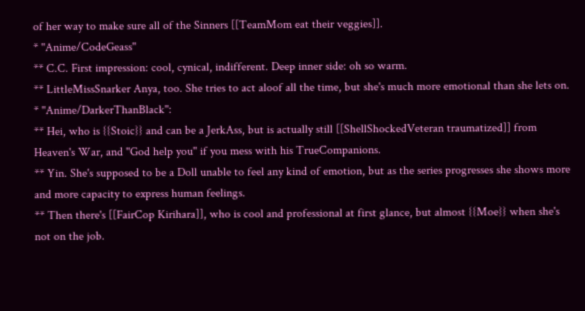of her way to make sure all of the Sinners [[TeamMom eat their veggies]].
* ''Anime/CodeGeass''
** C.C. First impression: cool, cynical, indifferent. Deep inner side: oh so warm.
** LittleMissSnarker Anya, too. She tries to act aloof all the time, but she's much more emotional than she lets on.
* ''Anime/DarkerThanBlack'':
** Hei, who is {{Stoic}} and can be a JerkAss, but is actually still [[ShellShockedVeteran traumatized]] from Heaven's War, and ''God help you'' if you mess with his TrueCompanions.
** Yin. She's supposed to be a Doll unable to feel any kind of emotion, but as the series progresses she shows more and more capacity to express human feelings.
** Then there's [[FairCop Kirihara]], who is cool and professional at first glance, but almost {{Moe}} when she's not on the job.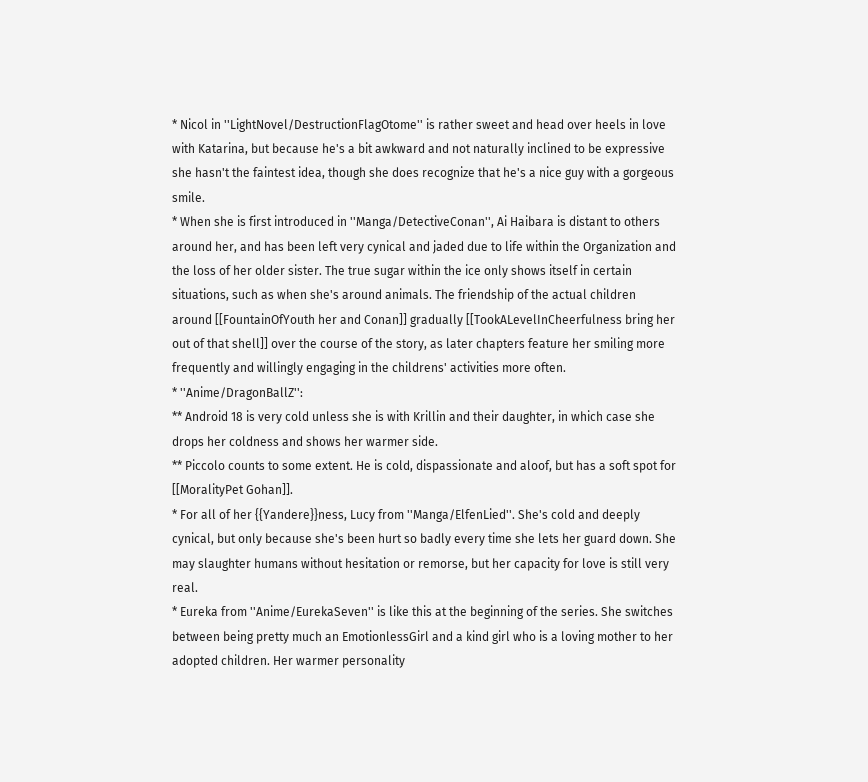* Nicol in ''LightNovel/DestructionFlagOtome'' is rather sweet and head over heels in love with Katarina, but because he's a bit awkward and not naturally inclined to be expressive she hasn't the faintest idea, though she does recognize that he's a nice guy with a gorgeous smile.
* When she is first introduced in ''Manga/DetectiveConan'', Ai Haibara is distant to others around her, and has been left very cynical and jaded due to life within the Organization and the loss of her older sister. The true sugar within the ice only shows itself in certain situations, such as when she's around animals. The friendship of the actual children around [[FountainOfYouth her and Conan]] gradually [[TookALevelInCheerfulness bring her out of that shell]] over the course of the story, as later chapters feature her smiling more frequently and willingly engaging in the childrens' activities more often.
* ''Anime/DragonBallZ'':
** Android 18 is very cold unless she is with Krillin and their daughter, in which case she drops her coldness and shows her warmer side.
** Piccolo counts to some extent. He is cold, dispassionate and aloof, but has a soft spot for [[MoralityPet Gohan]].
* For all of her {{Yandere}}ness, Lucy from ''Manga/ElfenLied''. She's cold and deeply cynical, but only because she's been hurt so badly every time she lets her guard down. She may slaughter humans without hesitation or remorse, but her capacity for love is still very real.
* Eureka from ''Anime/EurekaSeven'' is like this at the beginning of the series. She switches between being pretty much an EmotionlessGirl and a kind girl who is a loving mother to her adopted children. Her warmer personality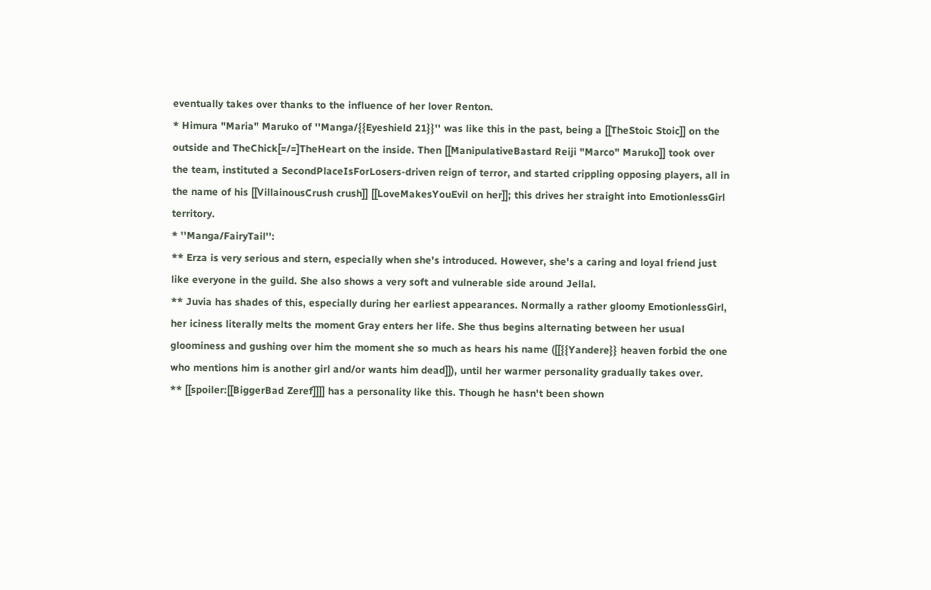eventually takes over thanks to the influence of her lover Renton.
* Himura "Maria" Maruko of ''Manga/{{Eyeshield 21}}'' was like this in the past, being a [[TheStoic Stoic]] on the outside and TheChick[=/=]TheHeart on the inside. Then [[ManipulativeBastard Reiji "Marco" Maruko]] took over the team, instituted a SecondPlaceIsForLosers-driven reign of terror, and started crippling opposing players, all in the name of his [[VillainousCrush crush]] [[LoveMakesYouEvil on her]]; this drives her straight into EmotionlessGirl territory.
* ''Manga/FairyTail'':
** Erza is very serious and stern, especially when she's introduced. However, she's a caring and loyal friend just like everyone in the guild. She also shows a very soft and vulnerable side around Jellal.
** Juvia has shades of this, especially during her earliest appearances. Normally a rather gloomy EmotionlessGirl, her iciness literally melts the moment Gray enters her life. She thus begins alternating between her usual gloominess and gushing over him the moment she so much as hears his name ([[{{Yandere}} heaven forbid the one who mentions him is another girl and/or wants him dead]]), until her warmer personality gradually takes over.
** [[spoiler:[[BiggerBad Zeref]]]] has a personality like this. Though he hasn't been shown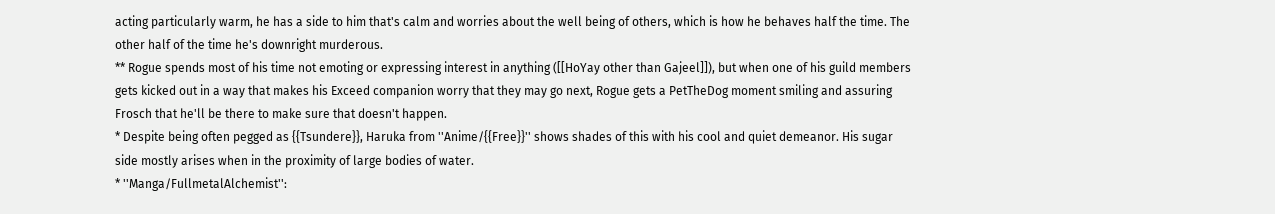acting particularly warm, he has a side to him that's calm and worries about the well being of others, which is how he behaves half the time. The other half of the time he's downright murderous.
** Rogue spends most of his time not emoting or expressing interest in anything ([[HoYay other than Gajeel]]), but when one of his guild members gets kicked out in a way that makes his Exceed companion worry that they may go next, Rogue gets a PetTheDog moment smiling and assuring Frosch that he'll be there to make sure that doesn't happen.
* Despite being often pegged as {{Tsundere}}, Haruka from ''Anime/{{Free}}'' shows shades of this with his cool and quiet demeanor. His sugar side mostly arises when in the proximity of large bodies of water.
* ''Manga/FullmetalAlchemist'':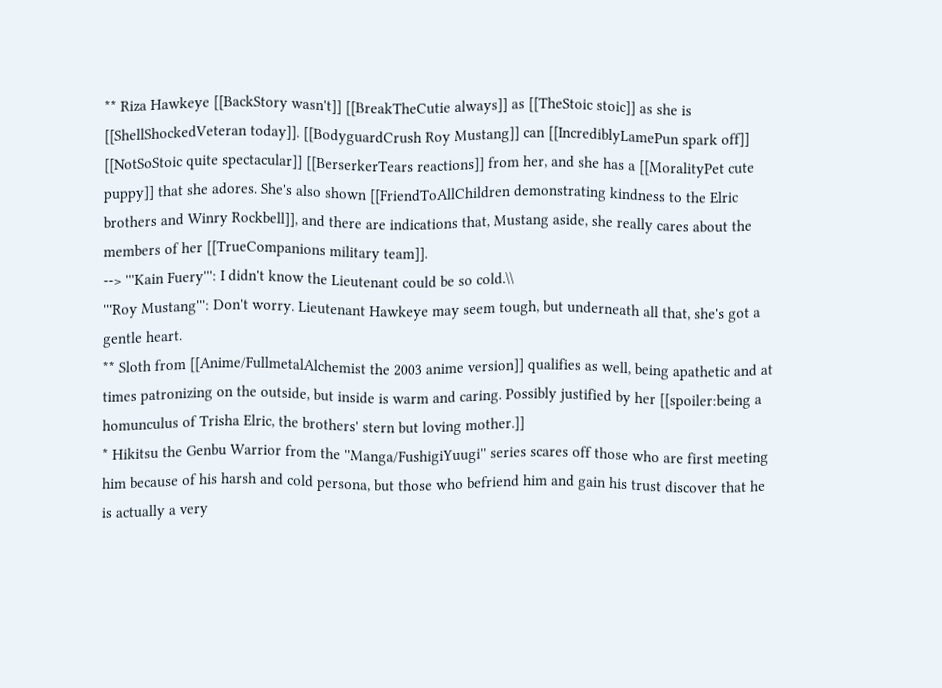** Riza Hawkeye [[BackStory wasn't]] [[BreakTheCutie always]] as [[TheStoic stoic]] as she is [[ShellShockedVeteran today]]. [[BodyguardCrush Roy Mustang]] can [[IncrediblyLamePun spark off]] [[NotSoStoic quite spectacular]] [[BerserkerTears reactions]] from her, and she has a [[MoralityPet cute puppy]] that she adores. She's also shown [[FriendToAllChildren demonstrating kindness to the Elric brothers and Winry Rockbell]], and there are indications that, Mustang aside, she really cares about the members of her [[TrueCompanions military team]].
--> '''Kain Fuery''': I didn't know the Lieutenant could be so cold.\\
'''Roy Mustang''': Don't worry. Lieutenant Hawkeye may seem tough, but underneath all that, she's got a gentle heart.
** Sloth from [[Anime/FullmetalAlchemist the 2003 anime version]] qualifies as well, being apathetic and at times patronizing on the outside, but inside is warm and caring. Possibly justified by her [[spoiler:being a homunculus of Trisha Elric, the brothers' stern but loving mother.]]
* Hikitsu the Genbu Warrior from the ''Manga/FushigiYuugi'' series scares off those who are first meeting him because of his harsh and cold persona, but those who befriend him and gain his trust discover that he is actually a very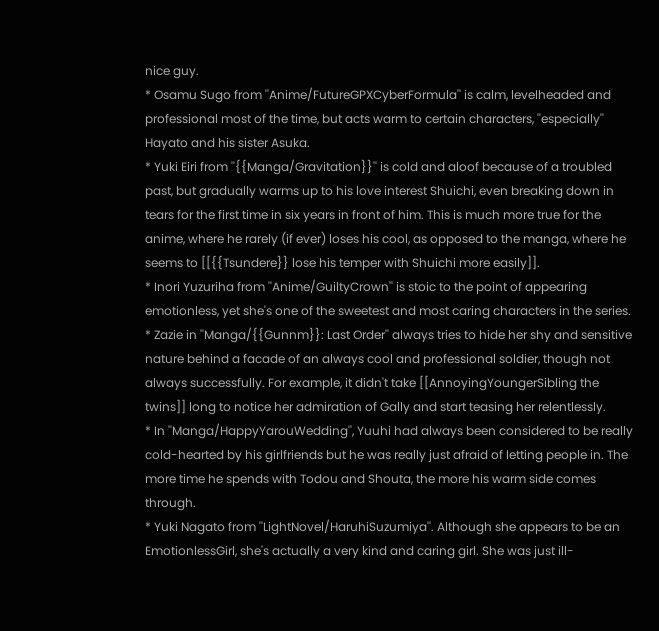nice guy.
* Osamu Sugo from ''Anime/FutureGPXCyberFormula'' is calm, levelheaded and professional most of the time, but acts warm to certain characters, ''especially'' Hayato and his sister Asuka.
* Yuki Eiri from ''{{Manga/Gravitation}}'' is cold and aloof because of a troubled past, but gradually warms up to his love interest Shuichi, even breaking down in tears for the first time in six years in front of him. This is much more true for the anime, where he rarely (if ever) loses his cool, as opposed to the manga, where he seems to [[{{Tsundere}} lose his temper with Shuichi more easily]].
* Inori Yuzuriha from ''Anime/GuiltyCrown'' is stoic to the point of appearing emotionless, yet she's one of the sweetest and most caring characters in the series.
* Zazie in ''Manga/{{Gunnm}}: Last Order'' always tries to hide her shy and sensitive nature behind a facade of an always cool and professional soldier, though not always successfully. For example, it didn't take [[AnnoyingYoungerSibling the twins]] long to notice her admiration of Gally and start teasing her relentlessly.
* In ''Manga/HappyYarouWedding'', Yuuhi had always been considered to be really cold-hearted by his girlfriends but he was really just afraid of letting people in. The more time he spends with Todou and Shouta, the more his warm side comes through.
* Yuki Nagato from ''LightNovel/HaruhiSuzumiya''. Although she appears to be an EmotionlessGirl, she's actually a very kind and caring girl. She was just ill-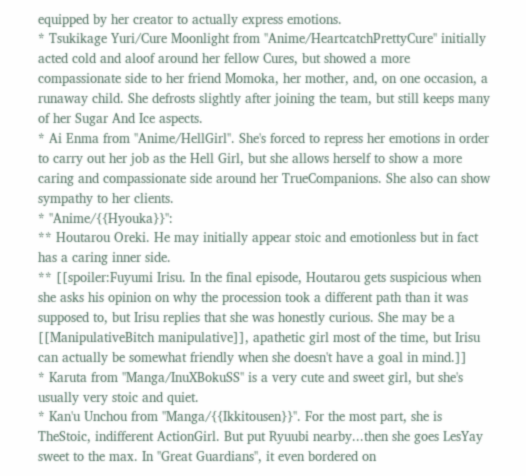equipped by her creator to actually express emotions.
* Tsukikage Yuri/Cure Moonlight from ''Anime/HeartcatchPrettyCure'' initially acted cold and aloof around her fellow Cures, but showed a more compassionate side to her friend Momoka, her mother, and, on one occasion, a runaway child. She defrosts slightly after joining the team, but still keeps many of her Sugar And Ice aspects.
* Ai Enma from ''Anime/HellGirl''. She's forced to repress her emotions in order to carry out her job as the Hell Girl, but she allows herself to show a more caring and compassionate side around her TrueCompanions. She also can show sympathy to her clients.
* ''Anime/{{Hyouka}}'':
** Houtarou Oreki. He may initially appear stoic and emotionless but in fact has a caring inner side.
** [[spoiler:Fuyumi Irisu. In the final episode, Houtarou gets suspicious when she asks his opinion on why the procession took a different path than it was supposed to, but Irisu replies that she was honestly curious. She may be a [[ManipulativeBitch manipulative]], apathetic girl most of the time, but Irisu can actually be somewhat friendly when she doesn't have a goal in mind.]]
* Karuta from ''Manga/InuXBokuSS'' is a very cute and sweet girl, but she's usually very stoic and quiet.
* Kan'u Unchou from ''Manga/{{Ikkitousen}}''. For the most part, she is TheStoic, indifferent ActionGirl. But put Ryuubi nearby...then she goes LesYay sweet to the max. In ''Great Guardians'', it even bordered on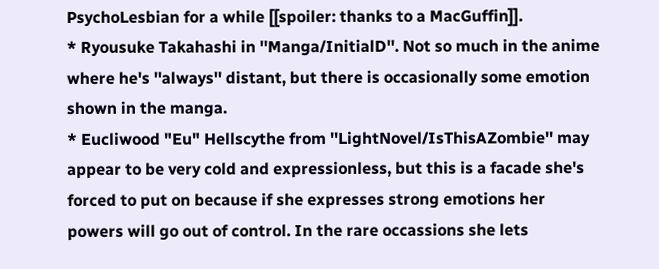PsychoLesbian for a while [[spoiler: thanks to a MacGuffin]].
* Ryousuke Takahashi in ''Manga/InitialD''. Not so much in the anime where he's ''always'' distant, but there is occasionally some emotion shown in the manga.
* Eucliwood "Eu" Hellscythe from ''LightNovel/IsThisAZombie'' may appear to be very cold and expressionless, but this is a facade she's forced to put on because if she expresses strong emotions her powers will go out of control. In the rare occassions she lets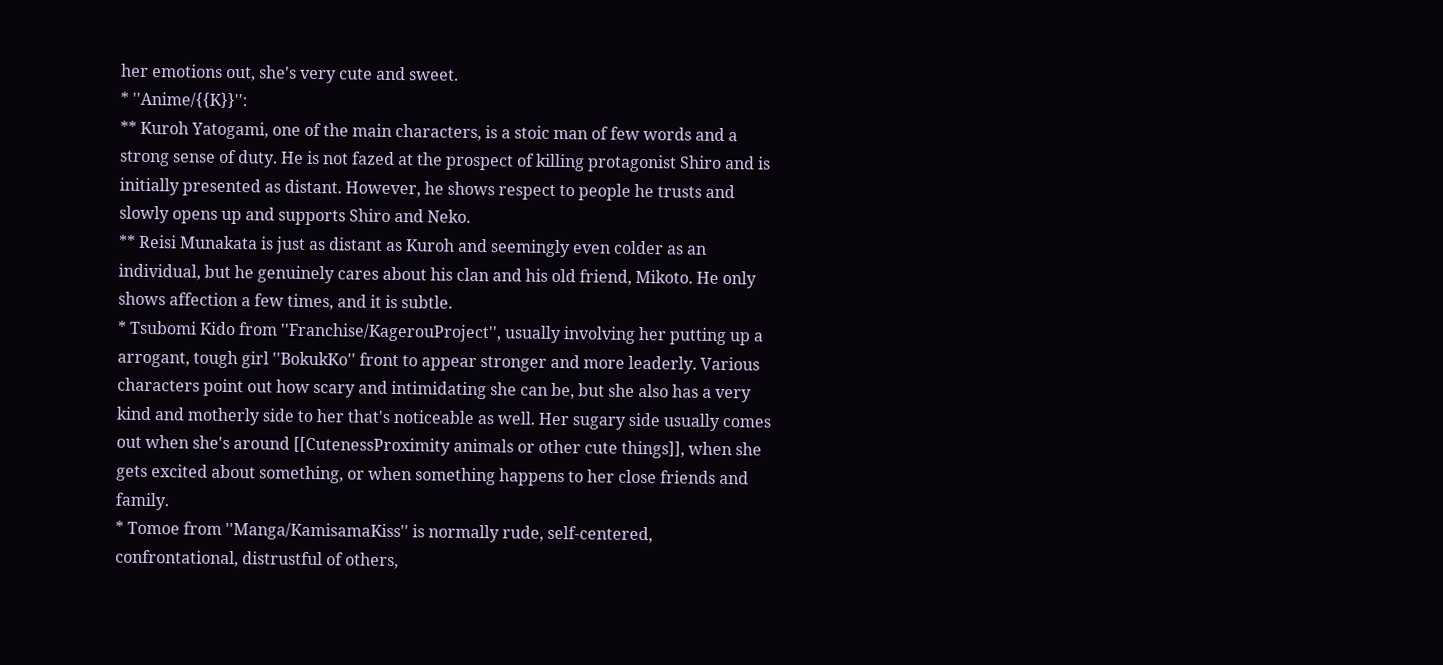her emotions out, she's very cute and sweet.
* ''Anime/{{K}}'':
** Kuroh Yatogami, one of the main characters, is a stoic man of few words and a strong sense of duty. He is not fazed at the prospect of killing protagonist Shiro and is initially presented as distant. However, he shows respect to people he trusts and slowly opens up and supports Shiro and Neko.
** Reisi Munakata is just as distant as Kuroh and seemingly even colder as an individual, but he genuinely cares about his clan and his old friend, Mikoto. He only shows affection a few times, and it is subtle.
* Tsubomi Kido from ''Franchise/KagerouProject'', usually involving her putting up a arrogant, tough girl ''BokukKo'' front to appear stronger and more leaderly. Various characters point out how scary and intimidating she can be, but she also has a very kind and motherly side to her that's noticeable as well. Her sugary side usually comes out when she's around [[CutenessProximity animals or other cute things]], when she gets excited about something, or when something happens to her close friends and family.
* Tomoe from ''Manga/KamisamaKiss'' is normally rude, self-centered, confrontational, distrustful of others,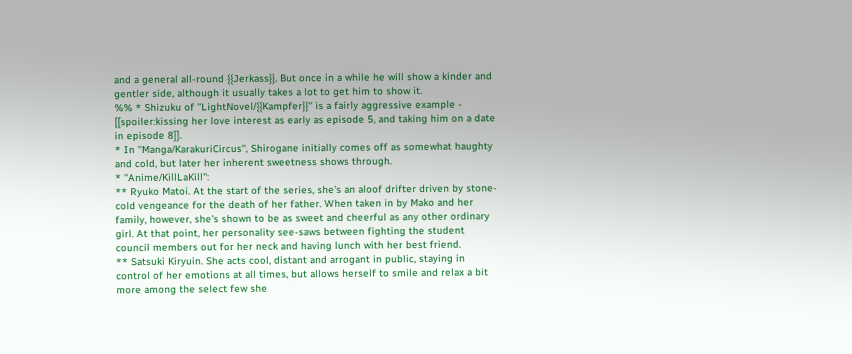and a general all-round {{Jerkass}}. But once in a while he will show a kinder and gentler side, although it usually takes a lot to get him to show it.
%% * Shizuku of ''LightNovel/{{Kampfer}}'' is a fairly aggressive example - [[spoiler:kissing her love interest as early as episode 5, and taking him on a date in episode 8]].
* In ''Manga/KarakuriCircus'', Shirogane initially comes off as somewhat haughty and cold, but later her inherent sweetness shows through.
* ''Anime/KillLaKill'':
** Ryuko Matoi. At the start of the series, she's an aloof drifter driven by stone-cold vengeance for the death of her father. When taken in by Mako and her family, however, she's shown to be as sweet and cheerful as any other ordinary girl. At that point, her personality see-saws between fighting the student council members out for her neck and having lunch with her best friend.
** Satsuki Kiryuin. She acts cool, distant and arrogant in public, staying in control of her emotions at all times, but allows herself to smile and relax a bit more among the select few she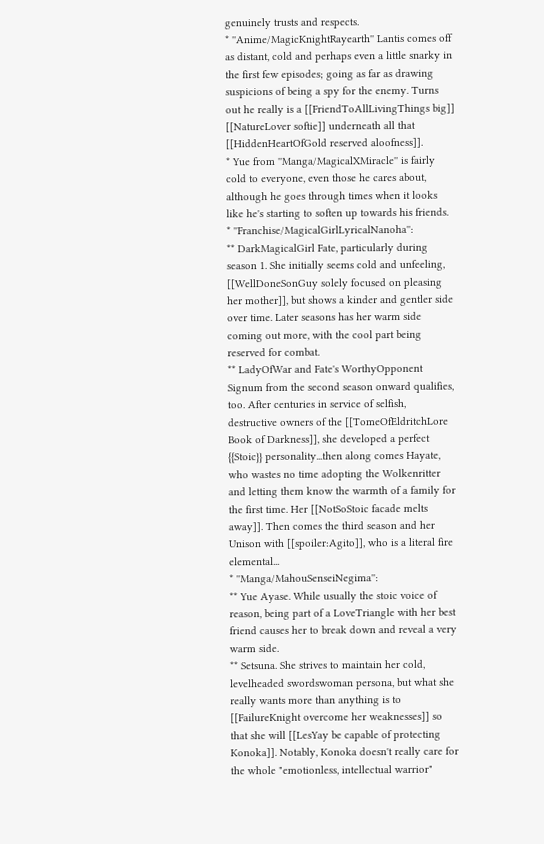genuinely trusts and respects.
* ''Anime/MagicKnightRayearth'' Lantis comes off as distant, cold and perhaps even a little snarky in the first few episodes; going as far as drawing suspicions of being a spy for the enemy. Turns out he really is a [[FriendToAllLivingThings big]] [[NatureLover softie]] underneath all that [[HiddenHeartOfGold reserved aloofness]].
* Yue from ''Manga/MagicalXMiracle'' is fairly cold to everyone, even those he cares about, although he goes through times when it looks like he's starting to soften up towards his friends.
* ''Franchise/MagicalGirlLyricalNanoha'':
** DarkMagicalGirl Fate, particularly during season 1. She initially seems cold and unfeeling, [[WellDoneSonGuy solely focused on pleasing her mother]], but shows a kinder and gentler side over time. Later seasons has her warm side coming out more, with the cool part being reserved for combat.
** LadyOfWar and Fate's WorthyOpponent Signum from the second season onward qualifies, too. After centuries in service of selfish, destructive owners of the [[TomeOfEldritchLore Book of Darkness]], she developed a perfect {{Stoic}} personality...then along comes Hayate, who wastes no time adopting the Wolkenritter and letting them know the warmth of a family for the first time. Her [[NotSoStoic facade melts away]]. Then comes the third season and her Unison with [[spoiler:Agito]], who is a literal fire elemental...
* ''Manga/MahouSenseiNegima'':
** Yue Ayase. While usually the stoic voice of reason, being part of a LoveTriangle with her best friend causes her to break down and reveal a very warm side.
** Setsuna. She strives to maintain her cold, levelheaded swordswoman persona, but what she really wants more than anything is to [[FailureKnight overcome her weaknesses]] so that she will [[LesYay be capable of protecting Konoka]]. Notably, Konoka doesn't really care for the whole "emotionless, intellectual warrior"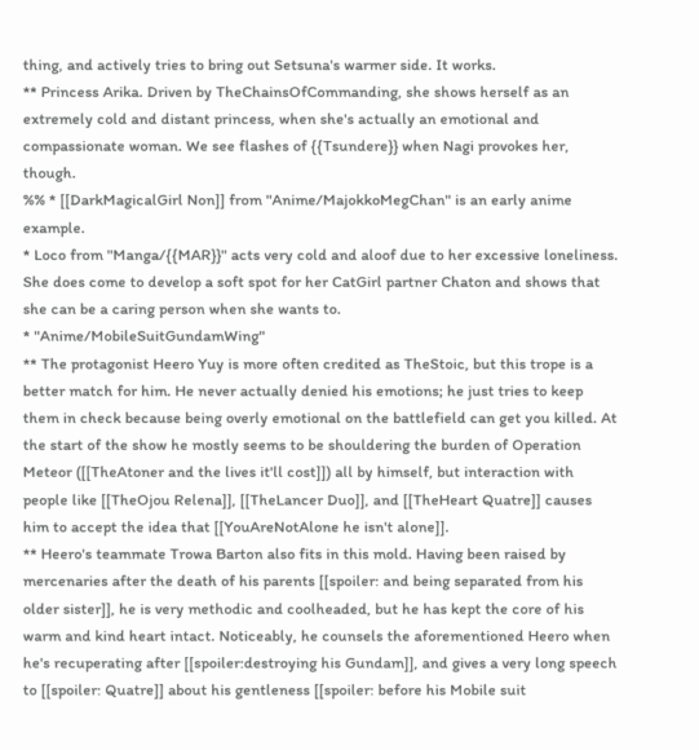thing, and actively tries to bring out Setsuna's warmer side. It works.
** Princess Arika. Driven by TheChainsOfCommanding, she shows herself as an extremely cold and distant princess, when she's actually an emotional and compassionate woman. We see flashes of {{Tsundere}} when Nagi provokes her, though.
%% * [[DarkMagicalGirl Non]] from ''Anime/MajokkoMegChan'' is an early anime example.
* Loco from ''Manga/{{MAR}}'' acts very cold and aloof due to her excessive loneliness. She does come to develop a soft spot for her CatGirl partner Chaton and shows that she can be a caring person when she wants to.
* ''Anime/MobileSuitGundamWing''
** The protagonist Heero Yuy is more often credited as TheStoic, but this trope is a better match for him. He never actually denied his emotions; he just tries to keep them in check because being overly emotional on the battlefield can get you killed. At the start of the show he mostly seems to be shouldering the burden of Operation Meteor ([[TheAtoner and the lives it'll cost]]) all by himself, but interaction with people like [[TheOjou Relena]], [[TheLancer Duo]], and [[TheHeart Quatre]] causes him to accept the idea that [[YouAreNotAlone he isn't alone]].
** Heero's teammate Trowa Barton also fits in this mold. Having been raised by mercenaries after the death of his parents [[spoiler: and being separated from his older sister]], he is very methodic and coolheaded, but he has kept the core of his warm and kind heart intact. Noticeably, he counsels the aforementioned Heero when he's recuperating after [[spoiler:destroying his Gundam]], and gives a very long speech to [[spoiler: Quatre]] about his gentleness [[spoiler: before his Mobile suit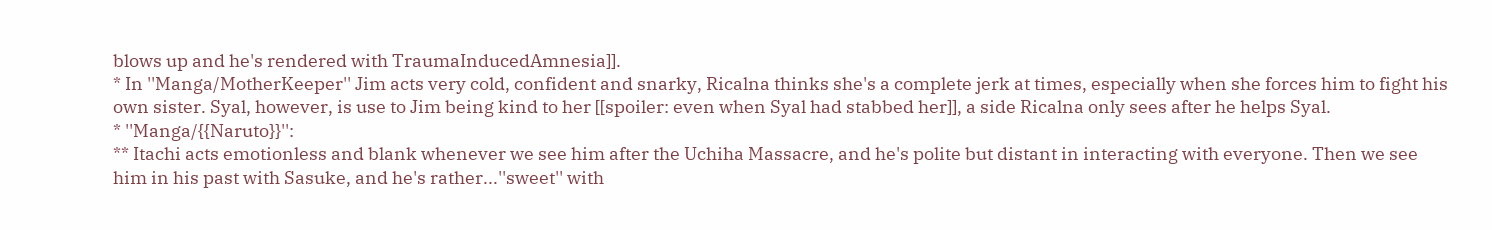blows up and he's rendered with TraumaInducedAmnesia]].
* In ''Manga/MotherKeeper'' Jim acts very cold, confident and snarky, Ricalna thinks she's a complete jerk at times, especially when she forces him to fight his own sister. Syal, however, is use to Jim being kind to her [[spoiler: even when Syal had stabbed her]], a side Ricalna only sees after he helps Syal.
* ''Manga/{{Naruto}}'':
** Itachi acts emotionless and blank whenever we see him after the Uchiha Massacre, and he's polite but distant in interacting with everyone. Then we see him in his past with Sasuke, and he's rather...''sweet'' with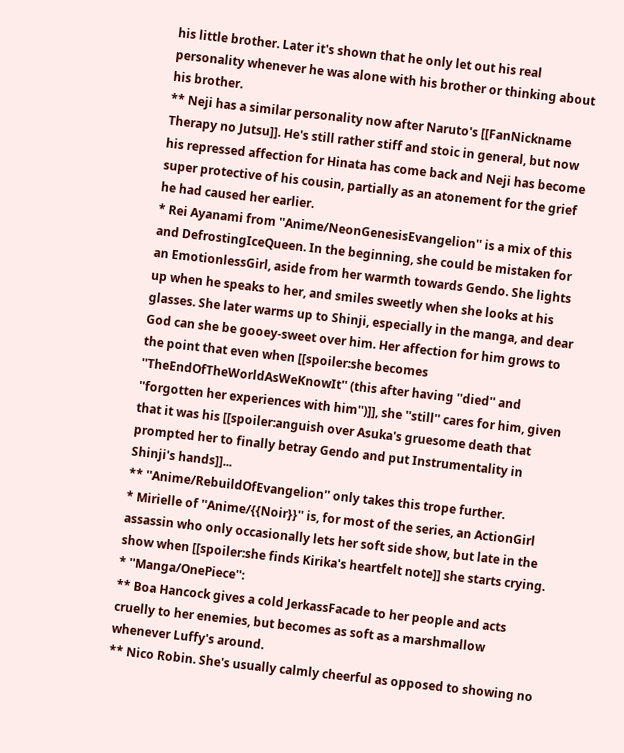his little brother. Later it's shown that he only let out his real personality whenever he was alone with his brother or thinking about his brother.
** Neji has a similar personality now after Naruto's [[FanNickname Therapy no Jutsu]]. He's still rather stiff and stoic in general, but now his repressed affection for Hinata has come back and Neji has become super protective of his cousin, partially as an atonement for the grief he had caused her earlier.
* Rei Ayanami from ''Anime/NeonGenesisEvangelion'' is a mix of this and DefrostingIceQueen. In the beginning, she could be mistaken for an EmotionlessGirl, aside from her warmth towards Gendo. She lights up when he speaks to her, and smiles sweetly when she looks at his glasses. She later warms up to Shinji, especially in the manga, and dear God can she be gooey-sweet over him. Her affection for him grows to the point that even when [[spoiler:she becomes ''TheEndOfTheWorldAsWeKnowIt'' (this after having ''died'' and ''forgotten her experiences with him'')]], she ''still'' cares for him, given that it was his [[spoiler:anguish over Asuka's gruesome death that prompted her to finally betray Gendo and put Instrumentality in Shinji's hands]]...
** ''Anime/RebuildOfEvangelion'' only takes this trope further.
* Mirielle of ''Anime/{{Noir}}'' is, for most of the series, an ActionGirl assassin who only occasionally lets her soft side show, but late in the show when [[spoiler:she finds Kirika's heartfelt note]] she starts crying.
* ''Manga/OnePiece'':
** Boa Hancock gives a cold JerkassFacade to her people and acts cruelly to her enemies, but becomes as soft as a marshmallow whenever Luffy's around.
** Nico Robin. She's usually calmly cheerful as opposed to showing no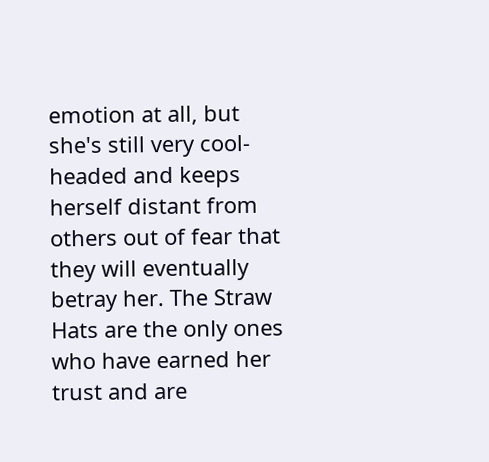emotion at all, but she's still very cool-headed and keeps herself distant from others out of fear that they will eventually betray her. The Straw Hats are the only ones who have earned her trust and are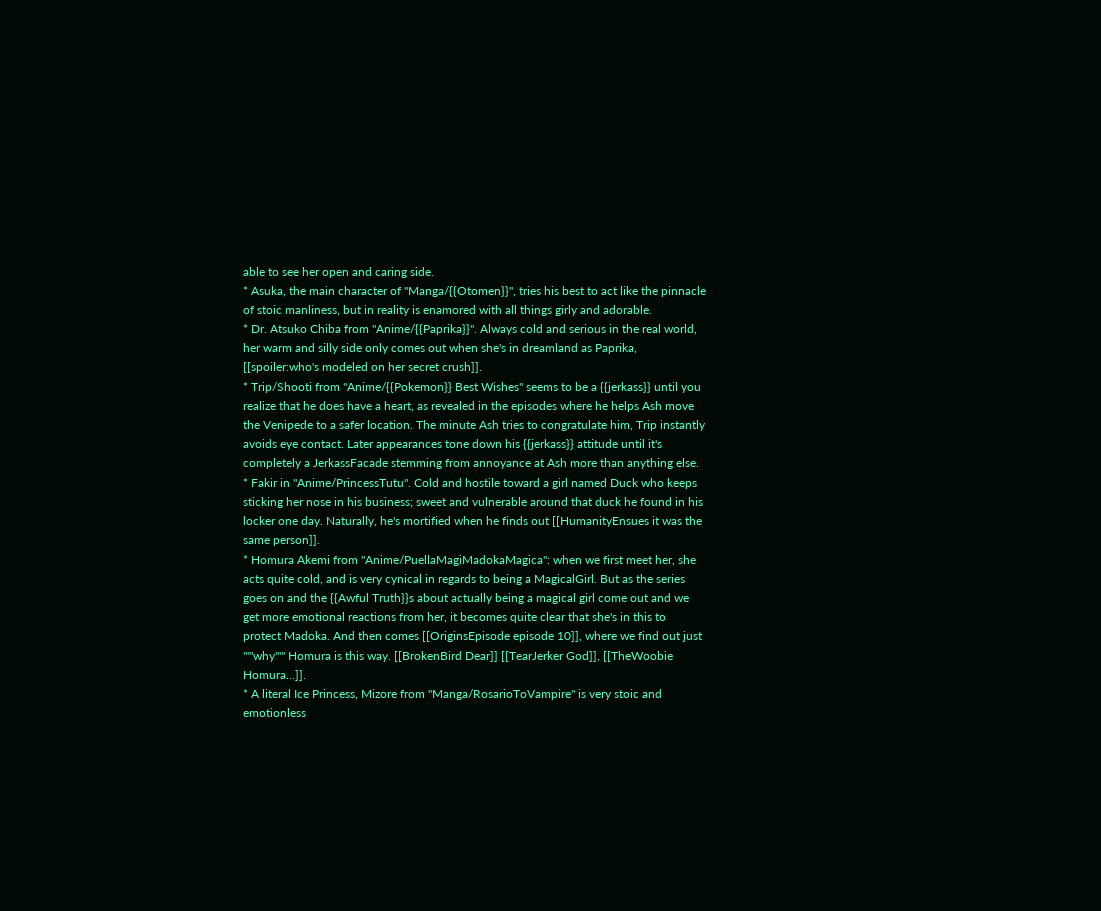able to see her open and caring side.
* Asuka, the main character of ''Manga/{{Otomen}}'', tries his best to act like the pinnacle of stoic manliness, but in reality is enamored with all things girly and adorable.
* Dr. Atsuko Chiba from ''Anime/{{Paprika}}''. Always cold and serious in the real world, her warm and silly side only comes out when she's in dreamland as Paprika, [[spoiler:who's modeled on her secret crush]].
* Trip/Shooti from ''Anime/{{Pokemon}} Best Wishes'' seems to be a {{jerkass}} until you realize that he does have a heart, as revealed in the episodes where he helps Ash move the Venipede to a safer location. The minute Ash tries to congratulate him, Trip instantly avoids eye contact. Later appearances tone down his {{jerkass}} attitude until it's completely a JerkassFacade stemming from annoyance at Ash more than anything else.
* Fakir in ''Anime/PrincessTutu''. Cold and hostile toward a girl named Duck who keeps sticking her nose in his business; sweet and vulnerable around that duck he found in his locker one day. Naturally, he's mortified when he finds out [[HumanityEnsues it was the same person]].
* Homura Akemi from ''Anime/PuellaMagiMadokaMagica'': when we first meet her, she acts quite cold, and is very cynical in regards to being a MagicalGirl. But as the series goes on and the {{Awful Truth}}s about actually being a magical girl come out and we get more emotional reactions from her, it becomes quite clear that she's in this to protect Madoka. And then comes [[OriginsEpisode episode 10]], where we find out just '''''why''''' Homura is this way. [[BrokenBird Dear]] [[TearJerker God]], [[TheWoobie Homura...]].
* A literal Ice Princess, Mizore from ''Manga/RosarioToVampire'' is very stoic and emotionless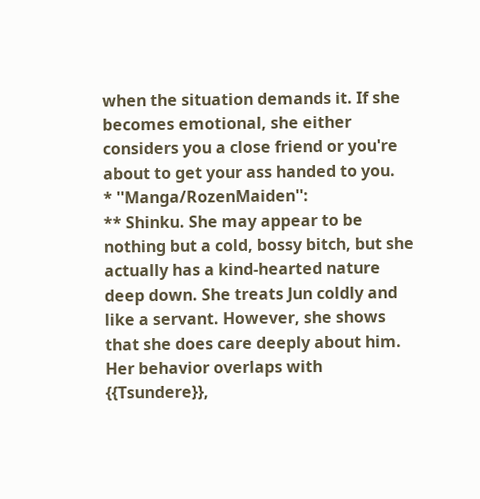when the situation demands it. If she becomes emotional, she either considers you a close friend or you're about to get your ass handed to you.
* ''Manga/RozenMaiden'':
** Shinku. She may appear to be nothing but a cold, bossy bitch, but she actually has a kind-hearted nature deep down. She treats Jun coldly and like a servant. However, she shows that she does care deeply about him. Her behavior overlaps with {{Tsundere}},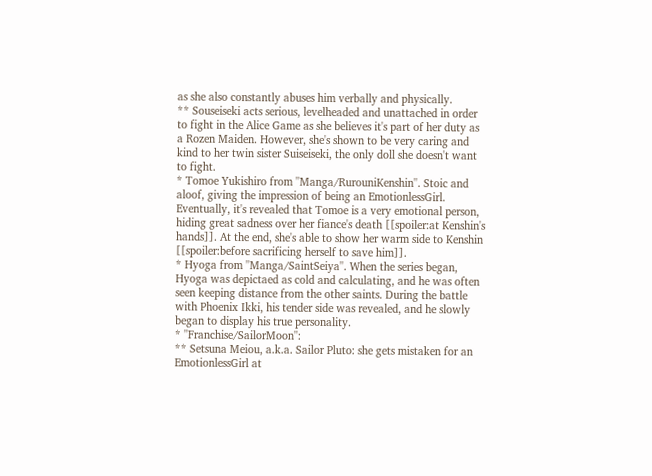as she also constantly abuses him verbally and physically.
** Souseiseki acts serious, levelheaded and unattached in order to fight in the Alice Game as she believes it's part of her duty as a Rozen Maiden. However, she's shown to be very caring and kind to her twin sister Suiseiseki, the only doll she doesn't want to fight.
* Tomoe Yukishiro from ''Manga/RurouniKenshin''. Stoic and aloof, giving the impression of being an EmotionlessGirl. Eventually, it's revealed that Tomoe is a very emotional person, hiding great sadness over her fiance's death [[spoiler:at Kenshin's hands]]. At the end, she's able to show her warm side to Kenshin [[spoiler:before sacrificing herself to save him]].
* Hyoga from ''Manga/SaintSeiya''. When the series began, Hyoga was depictaed as cold and calculating, and he was often seen keeping distance from the other saints. During the battle with Phoenix Ikki, his tender side was revealed, and he slowly began to display his true personality.
* ''Franchise/SailorMoon'':
** Setsuna Meiou, a.k.a. Sailor Pluto: she gets mistaken for an EmotionlessGirl at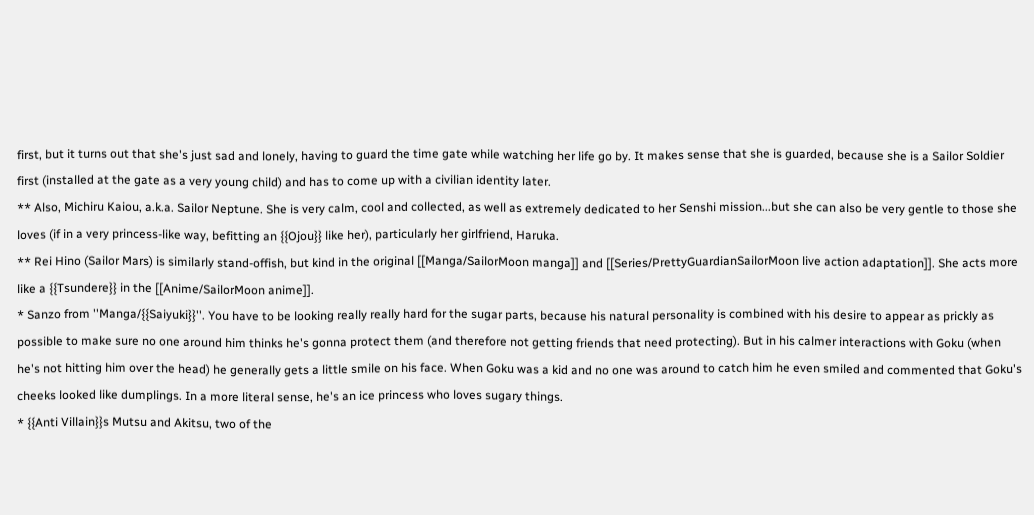first, but it turns out that she's just sad and lonely, having to guard the time gate while watching her life go by. It makes sense that she is guarded, because she is a Sailor Soldier first (installed at the gate as a very young child) and has to come up with a civilian identity later.
** Also, Michiru Kaiou, a.k.a. Sailor Neptune. She is very calm, cool and collected, as well as extremely dedicated to her Senshi mission...but she can also be very gentle to those she loves (if in a very princess-like way, befitting an {{Ojou}} like her), particularly her girlfriend, Haruka.
** Rei Hino (Sailor Mars) is similarly stand-offish, but kind in the original [[Manga/SailorMoon manga]] and [[Series/PrettyGuardianSailorMoon live action adaptation]]. She acts more like a {{Tsundere}} in the [[Anime/SailorMoon anime]].
* Sanzo from ''Manga/{{Saiyuki}}''. You have to be looking really really hard for the sugar parts, because his natural personality is combined with his desire to appear as prickly as possible to make sure no one around him thinks he's gonna protect them (and therefore not getting friends that need protecting). But in his calmer interactions with Goku (when he's not hitting him over the head) he generally gets a little smile on his face. When Goku was a kid and no one was around to catch him he even smiled and commented that Goku's cheeks looked like dumplings. In a more literal sense, he's an ice princess who loves sugary things.
* {{Anti Villain}}s Mutsu and Akitsu, two of the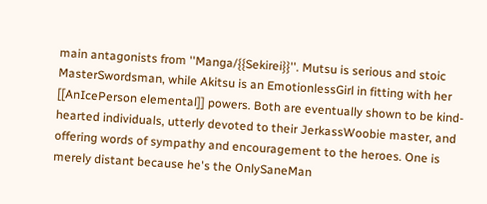main antagonists from ''Manga/{{Sekirei}}''. Mutsu is serious and stoic MasterSwordsman, while Akitsu is an EmotionlessGirl in fitting with her [[AnIcePerson elemental]] powers. Both are eventually shown to be kind-hearted individuals, utterly devoted to their JerkassWoobie master, and offering words of sympathy and encouragement to the heroes. One is merely distant because he's the OnlySaneMan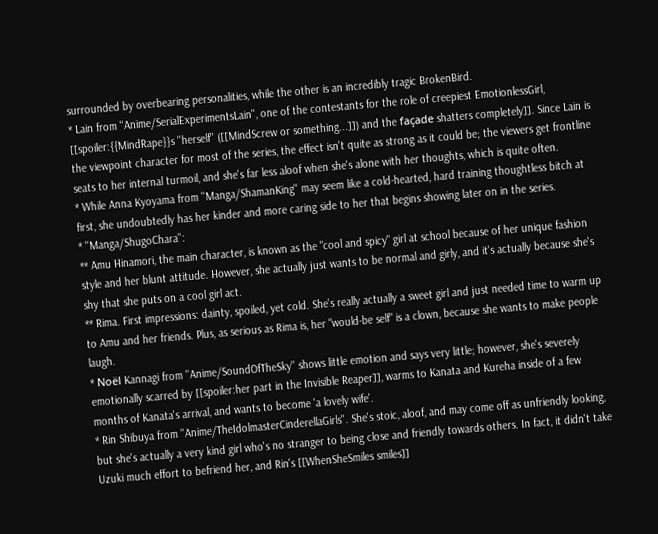surrounded by overbearing personalities, while the other is an incredibly tragic BrokenBird.
* Lain from ''Anime/SerialExperimentsLain'', one of the contestants for the role of creepiest EmotionlessGirl, [[spoiler:{{MindRape}}s ''herself'' ([[MindScrew or something...]]) and the façade shatters completely]]. Since Lain is the viewpoint character for most of the series, the effect isn't quite as strong as it could be; the viewers get frontline seats to her internal turmoil, and she's far less aloof when she's alone with her thoughts, which is quite often.
* While Anna Kyoyama from ''Manga/ShamanKing'' may seem like a cold-hearted, hard training thoughtless bitch at first, she undoubtedly has her kinder and more caring side to her that begins showing later on in the series.
* ''Manga/ShugoChara'':
** Amu Hinamori, the main character, is known as the "cool and spicy" girl at school because of her unique fashion style and her blunt attitude. However, she actually just wants to be normal and girly, and it's actually because she's shy that she puts on a cool girl act.
** Rima. First impressions: dainty, spoiled, yet cold. She's really actually a sweet girl and just needed time to warm up to Amu and her friends. Plus, as serious as Rima is, her "would-be self" is a clown, because she wants to make people laugh.
* Noël Kannagi from ''Anime/SoundOfTheSky'' shows little emotion and says very little; however, she's severely emotionally scarred by [[spoiler:her part in the Invisible Reaper]], warms to Kanata and Kureha inside of a few months of Kanata's arrival, and wants to become 'a lovely wife'.
* Rin Shibuya from ''Anime/TheIdolmasterCinderellaGirls''. She's stoic, aloof, and may come off as unfriendly looking, but she's actually a very kind girl who's no stranger to being close and friendly towards others. In fact, it didn't take Uzuki much effort to befriend her, and Rin's [[WhenSheSmiles smiles]]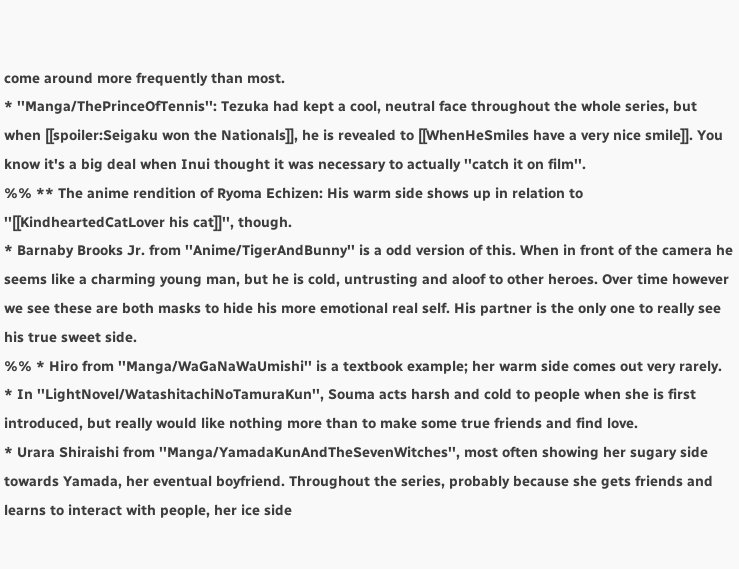come around more frequently than most.
* ''Manga/ThePrinceOfTennis'': Tezuka had kept a cool, neutral face throughout the whole series, but when [[spoiler:Seigaku won the Nationals]], he is revealed to [[WhenHeSmiles have a very nice smile]]. You know it's a big deal when Inui thought it was necessary to actually ''catch it on film''.
%% ** The anime rendition of Ryoma Echizen: His warm side shows up in relation to ''[[KindheartedCatLover his cat]]'', though.
* Barnaby Brooks Jr. from ''Anime/TigerAndBunny'' is a odd version of this. When in front of the camera he seems like a charming young man, but he is cold, untrusting and aloof to other heroes. Over time however we see these are both masks to hide his more emotional real self. His partner is the only one to really see his true sweet side.
%% * Hiro from ''Manga/WaGaNaWaUmishi'' is a textbook example; her warm side comes out very rarely.
* In ''LightNovel/WatashitachiNoTamuraKun'', Souma acts harsh and cold to people when she is first introduced, but really would like nothing more than to make some true friends and find love.
* Urara Shiraishi from ''Manga/YamadaKunAndTheSevenWitches'', most often showing her sugary side towards Yamada, her eventual boyfriend. Throughout the series, probably because she gets friends and learns to interact with people, her ice side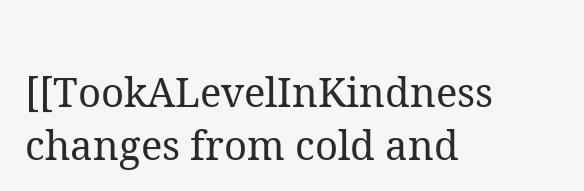[[TookALevelInKindness changes from cold and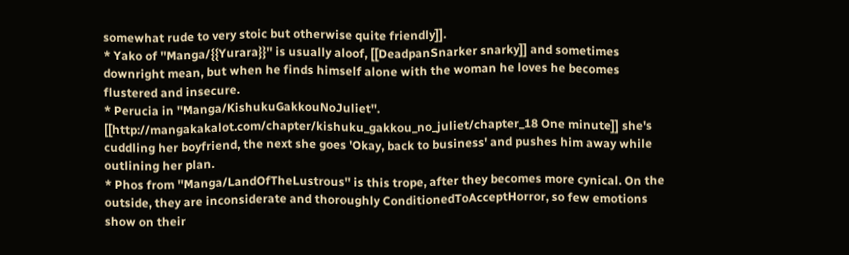somewhat rude to very stoic but otherwise quite friendly]].
* Yako of ''Manga/{{Yurara}}'' is usually aloof, [[DeadpanSnarker snarky]] and sometimes downright mean, but when he finds himself alone with the woman he loves he becomes flustered and insecure.
* Perucia in ''Manga/KishukuGakkouNoJuliet''. [[http://mangakakalot.com/chapter/kishuku_gakkou_no_juliet/chapter_18 One minute]] she's cuddling her boyfriend, the next she goes 'Okay, back to business' and pushes him away while outlining her plan.
* Phos from ''Manga/LandOfTheLustrous'' is this trope, after they becomes more cynical. On the outside, they are inconsiderate and thoroughly ConditionedToAcceptHorror, so few emotions show on their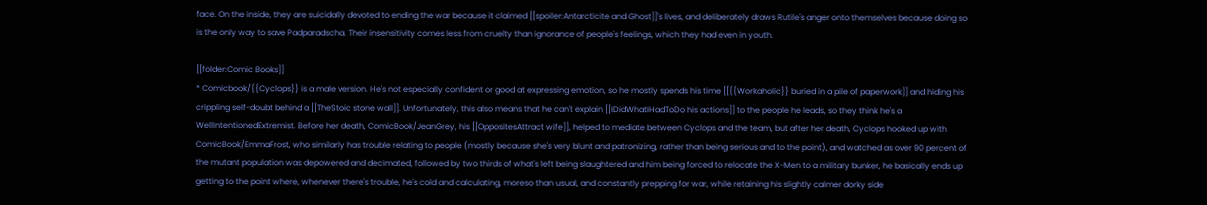face. On the inside, they are suicidally devoted to ending the war because it claimed [[spoiler:Antarcticite and Ghost]]'s lives, and deliberately draws Rutile's anger onto themselves because doing so is the only way to save Padparadscha. Their insensitivity comes less from cruelty than ignorance of people's feelings, which they had even in youth.

[[folder:Comic Books]]
* Comicbook/{{Cyclops}} is a male version. He's not especially confident or good at expressing emotion, so he mostly spends his time [[{{Workaholic}} buried in a pile of paperwork]] and hiding his crippling self-doubt behind a [[TheStoic stone wall]]. Unfortunately, this also means that he can't explain [[IDidWhatIHadToDo his actions]] to the people he leads, so they think he's a WellIntentionedExtremist. Before her death, ComicBook/JeanGrey, his [[OppositesAttract wife]], helped to mediate between Cyclops and the team, but after her death, Cyclops hooked up with ComicBook/EmmaFrost, who similarly has trouble relating to people (mostly because she's very blunt and patronizing, rather than being serious and to the point), and watched as over 90 percent of the mutant population was depowered and decimated, followed by two thirds of what's left being slaughtered and him being forced to relocate the X-Men to a military bunker, he basically ends up getting to the point where, whenever there's trouble, he's cold and calculating, moreso than usual, and constantly prepping for war, while retaining his slightly calmer dorky side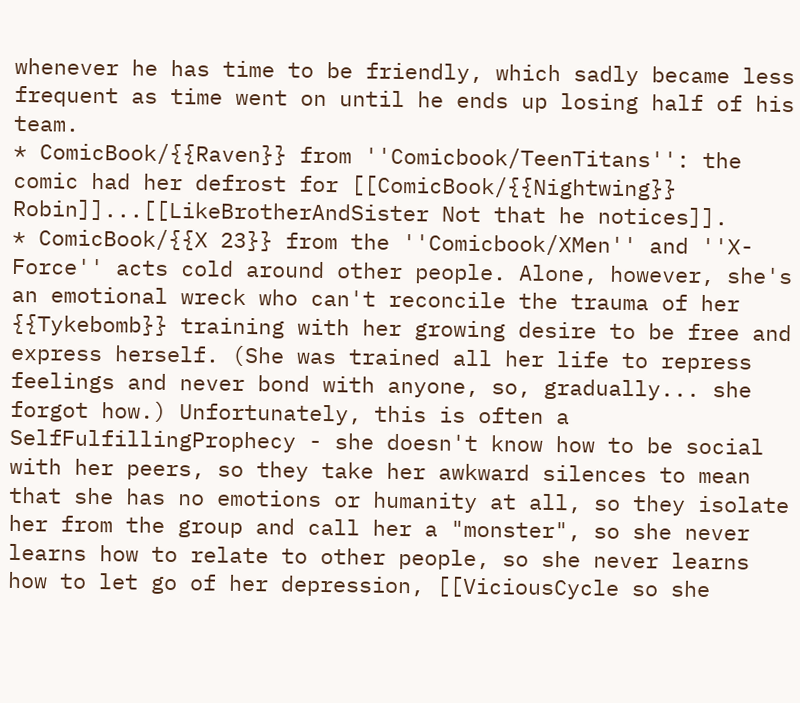whenever he has time to be friendly, which sadly became less frequent as time went on until he ends up losing half of his team.
* ComicBook/{{Raven}} from ''Comicbook/TeenTitans'': the comic had her defrost for [[ComicBook/{{Nightwing}} Robin]]...[[LikeBrotherAndSister Not that he notices]].
* ComicBook/{{X 23}} from the ''Comicbook/XMen'' and ''X-Force'' acts cold around other people. Alone, however, she's an emotional wreck who can't reconcile the trauma of her {{Tykebomb}} training with her growing desire to be free and express herself. (She was trained all her life to repress feelings and never bond with anyone, so, gradually... she forgot how.) Unfortunately, this is often a SelfFulfillingProphecy - she doesn't know how to be social with her peers, so they take her awkward silences to mean that she has no emotions or humanity at all, so they isolate her from the group and call her a "monster", so she never learns how to relate to other people, so she never learns how to let go of her depression, [[ViciousCycle so she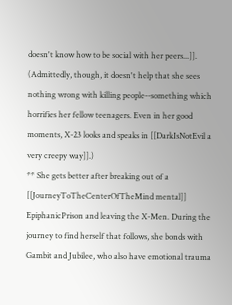doesn't know how to be social with her peers...]]. (Admittedly, though, it doesn't help that she sees nothing wrong with killing people--something which horrifies her fellow teenagers. Even in her good moments, X-23 looks and speaks in [[DarkIsNotEvil a very creepy way]].)
** She gets better after breaking out of a [[JourneyToTheCenterOfTheMind mental]] EpiphanicPrison and leaving the X-Men. During the journey to find herself that follows, she bonds with Gambit and Jubilee, who also have emotional trauma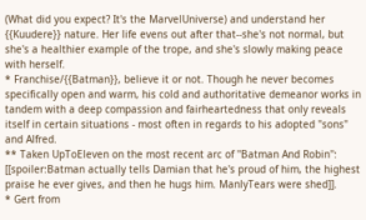(What did you expect? It's the MarvelUniverse) and understand her {{Kuudere}} nature. Her life evens out after that--she's not normal, but she's a healthier example of the trope, and she's slowly making peace with herself.
* Franchise/{{Batman}}, believe it or not. Though he never becomes specifically open and warm, his cold and authoritative demeanor works in tandem with a deep compassion and fairheartedness that only reveals itself in certain situations - most often in regards to his adopted "sons" and Alfred.
** Taken UpToEleven on the most recent arc of ''Batman And Robin'': [[spoiler:Batman actually tells Damian that he's proud of him, the highest praise he ever gives, and then he hugs him. ManlyTears were shed]].
* Gert from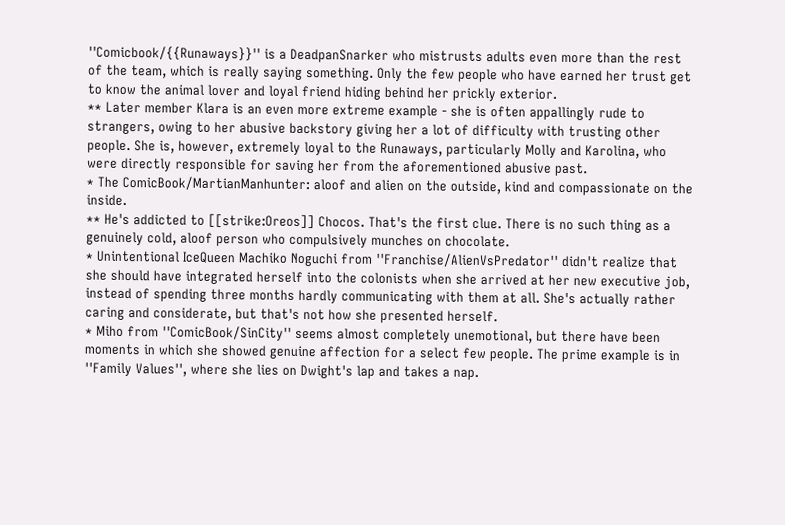''Comicbook/{{Runaways}}'' is a DeadpanSnarker who mistrusts adults even more than the rest of the team, which is really saying something. Only the few people who have earned her trust get to know the animal lover and loyal friend hiding behind her prickly exterior.
** Later member Klara is an even more extreme example - she is often appallingly rude to strangers, owing to her abusive backstory giving her a lot of difficulty with trusting other people. She is, however, extremely loyal to the Runaways, particularly Molly and Karolina, who were directly responsible for saving her from the aforementioned abusive past.
* The ComicBook/MartianManhunter: aloof and alien on the outside, kind and compassionate on the inside.
** He's addicted to [[strike:Oreos]] Chocos. That's the first clue. There is no such thing as a genuinely cold, aloof person who compulsively munches on chocolate.
* Unintentional IceQueen Machiko Noguchi from ''Franchise/AlienVsPredator'' didn't realize that she should have integrated herself into the colonists when she arrived at her new executive job, instead of spending three months hardly communicating with them at all. She's actually rather caring and considerate, but that's not how she presented herself.
* Miho from ''ComicBook/SinCity'' seems almost completely unemotional, but there have been moments in which she showed genuine affection for a select few people. The prime example is in ''Family Values'', where she lies on Dwight's lap and takes a nap.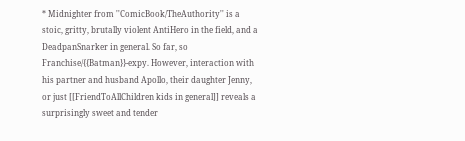* Midnighter from ''ComicBook/TheAuthority'' is a stoic, gritty, brutally violent AntiHero in the field, and a DeadpanSnarker in general. So far, so Franchise/{{Batman}}-expy. However, interaction with his partner and husband Apollo, their daughter Jenny, or just [[FriendToAllChildren kids in general]] reveals a surprisingly sweet and tender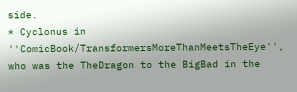side.
* Cyclonus in ''ComicBook/TransformersMoreThanMeetsTheEye'', who was the TheDragon to the BigBad in the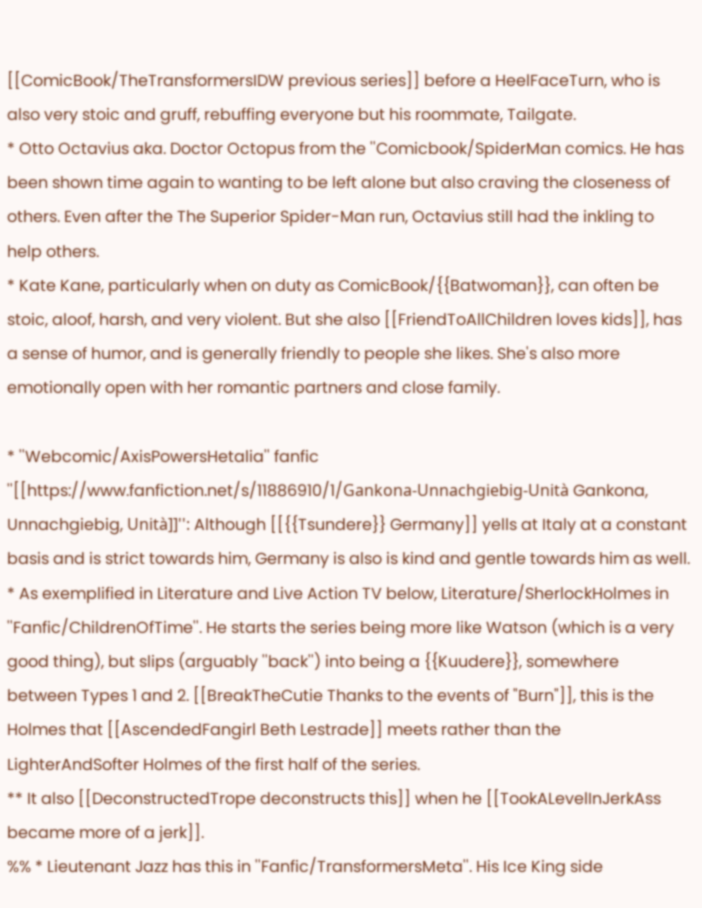[[ComicBook/TheTransformersIDW previous series]] before a HeelFaceTurn, who is also very stoic and gruff, rebuffing everyone but his roommate, Tailgate.
* Otto Octavius aka. Doctor Octopus from the ''Comicbook/SpiderMan comics. He has been shown time again to wanting to be left alone but also craving the closeness of others. Even after the The Superior Spider-Man run, Octavius still had the inkling to help others.
* Kate Kane, particularly when on duty as ComicBook/{{Batwoman}}, can often be stoic, aloof, harsh, and very violent. But she also [[FriendToAllChildren loves kids]], has a sense of humor, and is generally friendly to people she likes. She's also more emotionally open with her romantic partners and close family.

* ''Webcomic/AxisPowersHetalia'' fanfic ''[[https://www.fanfiction.net/s/11886910/1/Gankona-Unnachgiebig-Unità Gankona, Unnachgiebig, Unità]]'': Although [[{{Tsundere}} Germany]] yells at Italy at a constant basis and is strict towards him, Germany is also is kind and gentle towards him as well.
* As exemplified in Literature and Live Action TV below, Literature/SherlockHolmes in ''Fanfic/ChildrenOfTime''. He starts the series being more like Watson (which is a very good thing), but slips (arguably ''back'') into being a {{Kuudere}}, somewhere between Types 1 and 2. [[BreakTheCutie Thanks to the events of "Burn"]], this is the Holmes that [[AscendedFangirl Beth Lestrade]] meets rather than the LighterAndSofter Holmes of the first half of the series.
** It also [[DeconstructedTrope deconstructs this]] when he [[TookALevelInJerkAss became more of a jerk]].
%% * Lieutenant Jazz has this in ''Fanfic/TransformersMeta''. His Ice King side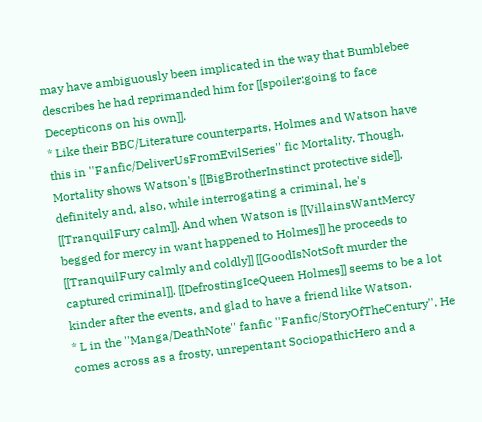may have ambiguously been implicated in the way that Bumblebee describes he had reprimanded him for [[spoiler:going to face Decepticons on his own]].
* Like their BBC/Literature counterparts, Holmes and Watson have this in ''Fanfic/DeliverUsFromEvilSeries'' fic Mortality. Though, Mortality shows Watson's [[BigBrotherInstinct protective side]], definitely and, also, while interrogating a criminal, he's [[TranquilFury calm]]. And when Watson is [[VillainsWantMercy begged for mercy in want happened to Holmes]] he proceeds to [[TranquilFury calmly and coldly]] [[GoodIsNotSoft murder the captured criminal]]. [[DefrostingIceQueen Holmes]] seems to be a lot kinder after the events, and glad to have a friend like Watson.
* L in the ''Manga/DeathNote'' fanfic ''Fanfic/StoryOfTheCentury''. He comes across as a frosty, unrepentant SociopathicHero and a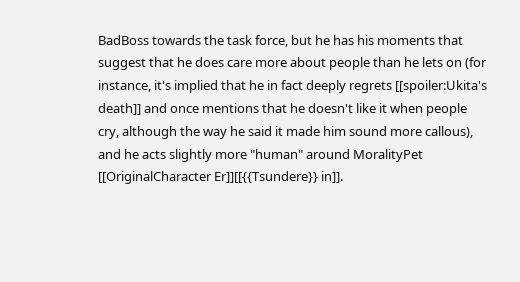BadBoss towards the task force, but he has his moments that suggest that he does care more about people than he lets on (for instance, it's implied that he in fact deeply regrets [[spoiler:Ukita's death]] and once mentions that he doesn't like it when people cry, although the way he said it made him sound more callous), and he acts slightly more "human" around MoralityPet [[OriginalCharacter Er]][[{{Tsundere}} in]].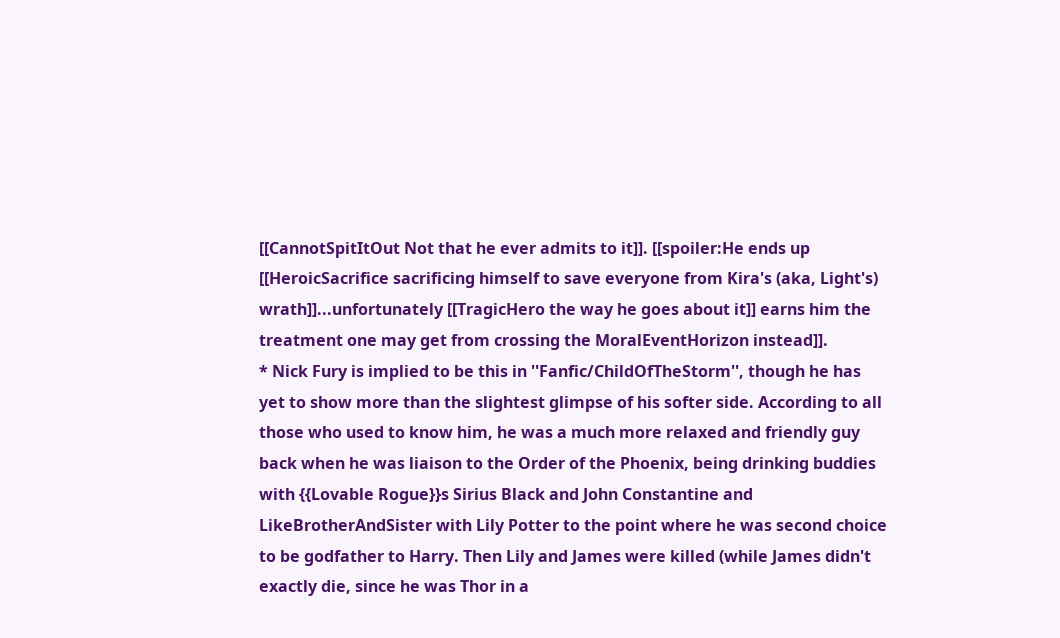[[CannotSpitItOut Not that he ever admits to it]]. [[spoiler:He ends up [[HeroicSacrifice sacrificing himself to save everyone from Kira's (aka, Light's) wrath]]...unfortunately [[TragicHero the way he goes about it]] earns him the treatment one may get from crossing the MoralEventHorizon instead]].
* Nick Fury is implied to be this in ''Fanfic/ChildOfTheStorm'', though he has yet to show more than the slightest glimpse of his softer side. According to all those who used to know him, he was a much more relaxed and friendly guy back when he was liaison to the Order of the Phoenix, being drinking buddies with {{Lovable Rogue}}s Sirius Black and John Constantine and LikeBrotherAndSister with Lily Potter to the point where he was second choice to be godfather to Harry. Then Lily and James were killed (while James didn't exactly die, since he was Thor in a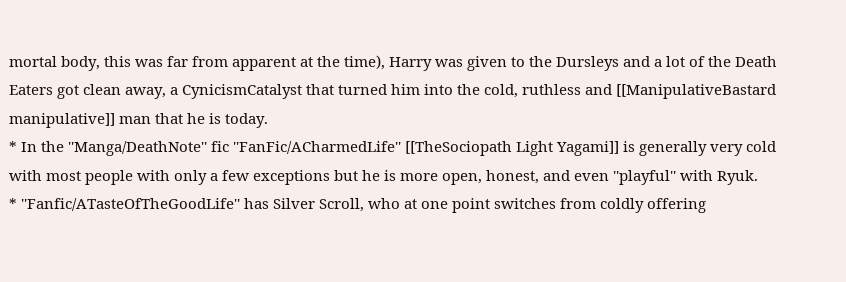mortal body, this was far from apparent at the time), Harry was given to the Dursleys and a lot of the Death Eaters got clean away, a CynicismCatalyst that turned him into the cold, ruthless and [[ManipulativeBastard manipulative]] man that he is today.
* In the ''Manga/DeathNote'' fic ''FanFic/ACharmedLife'' [[TheSociopath Light Yagami]] is generally very cold with most people with only a few exceptions but he is more open, honest, and even ''playful'' with Ryuk.
* ''Fanfic/ATasteOfTheGoodLife'' has Silver Scroll, who at one point switches from coldly offering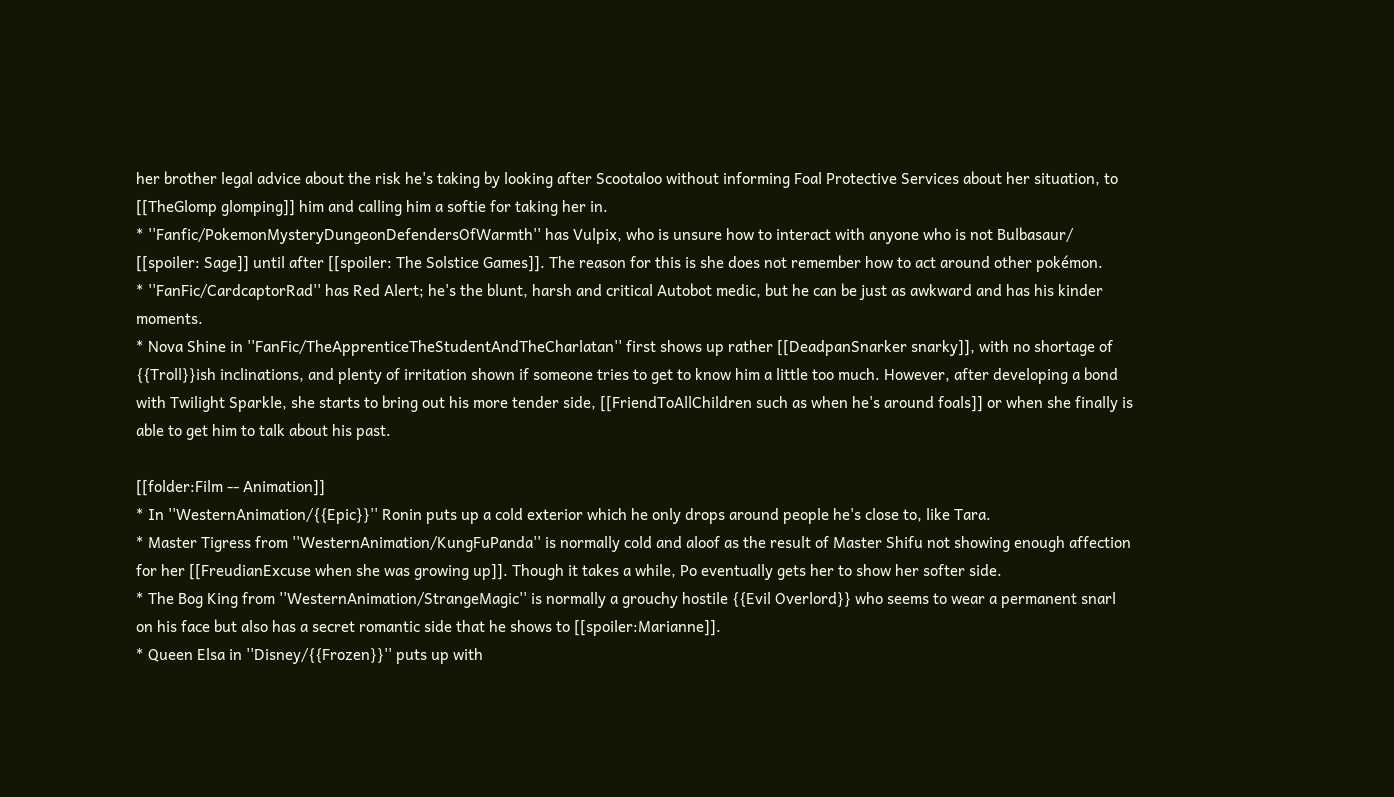her brother legal advice about the risk he's taking by looking after Scootaloo without informing Foal Protective Services about her situation, to [[TheGlomp glomping]] him and calling him a softie for taking her in.
* ''Fanfic/PokemonMysteryDungeonDefendersOfWarmth'' has Vulpix, who is unsure how to interact with anyone who is not Bulbasaur/ [[spoiler: Sage]] until after [[spoiler: The Solstice Games]]. The reason for this is she does not remember how to act around other pokémon.
* ''FanFic/CardcaptorRad'' has Red Alert; he's the blunt, harsh and critical Autobot medic, but he can be just as awkward and has his kinder moments.
* Nova Shine in ''FanFic/TheApprenticeTheStudentAndTheCharlatan'' first shows up rather [[DeadpanSnarker snarky]], with no shortage of {{Troll}}ish inclinations, and plenty of irritation shown if someone tries to get to know him a little too much. However, after developing a bond with Twilight Sparkle, she starts to bring out his more tender side, [[FriendToAllChildren such as when he's around foals]] or when she finally is able to get him to talk about his past.

[[folder:Film -- Animation]]
* In ''WesternAnimation/{{Epic}}'' Ronin puts up a cold exterior which he only drops around people he's close to, like Tara.
* Master Tigress from ''WesternAnimation/KungFuPanda'' is normally cold and aloof as the result of Master Shifu not showing enough affection for her [[FreudianExcuse when she was growing up]]. Though it takes a while, Po eventually gets her to show her softer side.
* The Bog King from ''WesternAnimation/StrangeMagic'' is normally a grouchy hostile {{Evil Overlord}} who seems to wear a permanent snarl on his face but also has a secret romantic side that he shows to [[spoiler:Marianne]].
* Queen Elsa in ''Disney/{{Frozen}}'' puts up with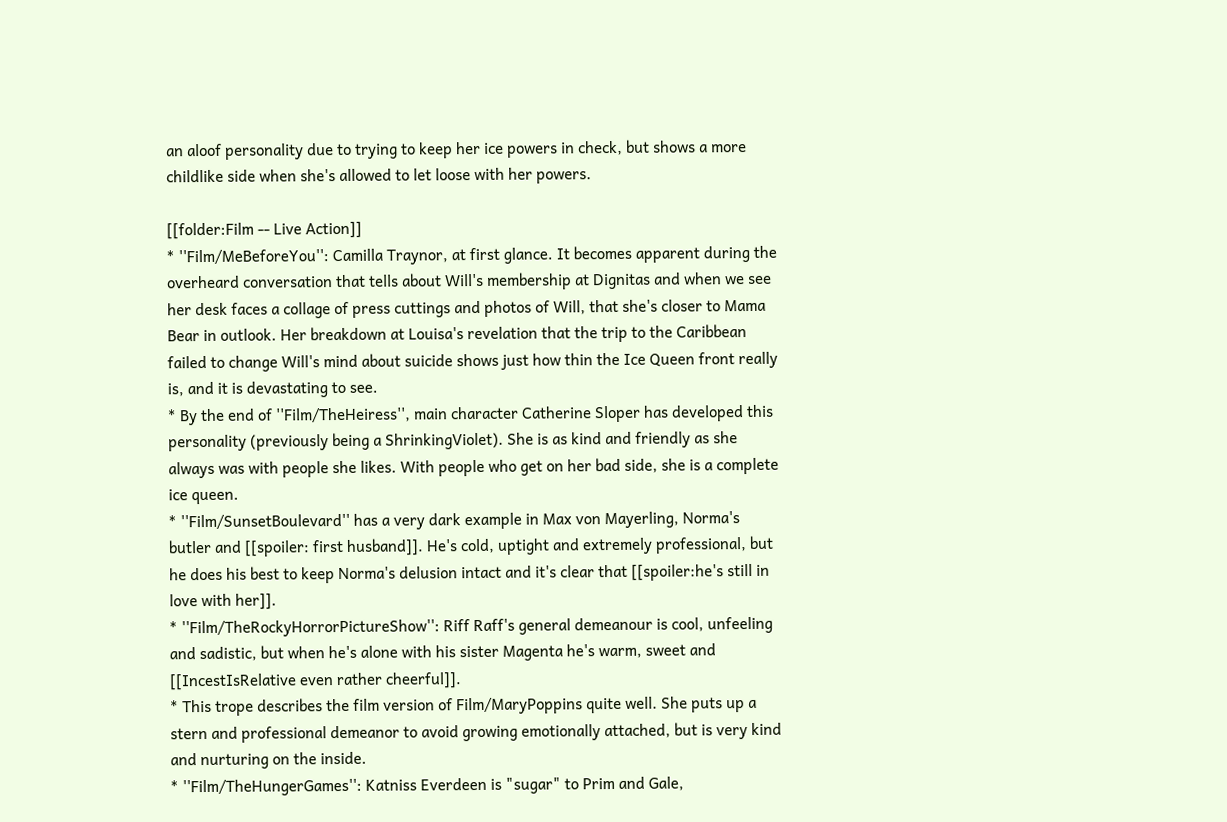an aloof personality due to trying to keep her ice powers in check, but shows a more childlike side when she's allowed to let loose with her powers.

[[folder:Film -- Live Action]]
* ''Film/MeBeforeYou'': Camilla Traynor, at first glance. It becomes apparent during the overheard conversation that tells about Will's membership at Dignitas and when we see her desk faces a collage of press cuttings and photos of Will, that she's closer to Mama Bear in outlook. Her breakdown at Louisa's revelation that the trip to the Caribbean failed to change Will's mind about suicide shows just how thin the Ice Queen front really is, and it is devastating to see.
* By the end of ''Film/TheHeiress'', main character Catherine Sloper has developed this personality (previously being a ShrinkingViolet). She is as kind and friendly as she always was with people she likes. With people who get on her bad side, she is a complete ice queen.
* ''Film/SunsetBoulevard'' has a very dark example in Max von Mayerling, Norma's butler and [[spoiler: first husband]]. He's cold, uptight and extremely professional, but he does his best to keep Norma's delusion intact and it's clear that [[spoiler:he's still in love with her]].
* ''Film/TheRockyHorrorPictureShow'': Riff Raff's general demeanour is cool, unfeeling and sadistic, but when he's alone with his sister Magenta he's warm, sweet and [[IncestIsRelative even rather cheerful]].
* This trope describes the film version of Film/MaryPoppins quite well. She puts up a stern and professional demeanor to avoid growing emotionally attached, but is very kind and nurturing on the inside.
* ''Film/TheHungerGames'': Katniss Everdeen is "sugar" to Prim and Gale,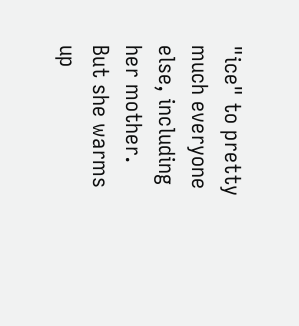"ice" to pretty much everyone else, including her mother. But she warms up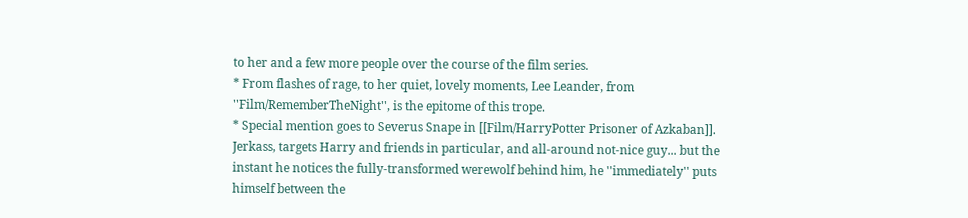to her and a few more people over the course of the film series.
* From flashes of rage, to her quiet, lovely moments, Lee Leander, from ''Film/RememberTheNight'', is the epitome of this trope.
* Special mention goes to Severus Snape in [[Film/HarryPotter Prisoner of Azkaban]]. Jerkass, targets Harry and friends in particular, and all-around not-nice guy... but the instant he notices the fully-transformed werewolf behind him, he ''immediately'' puts himself between the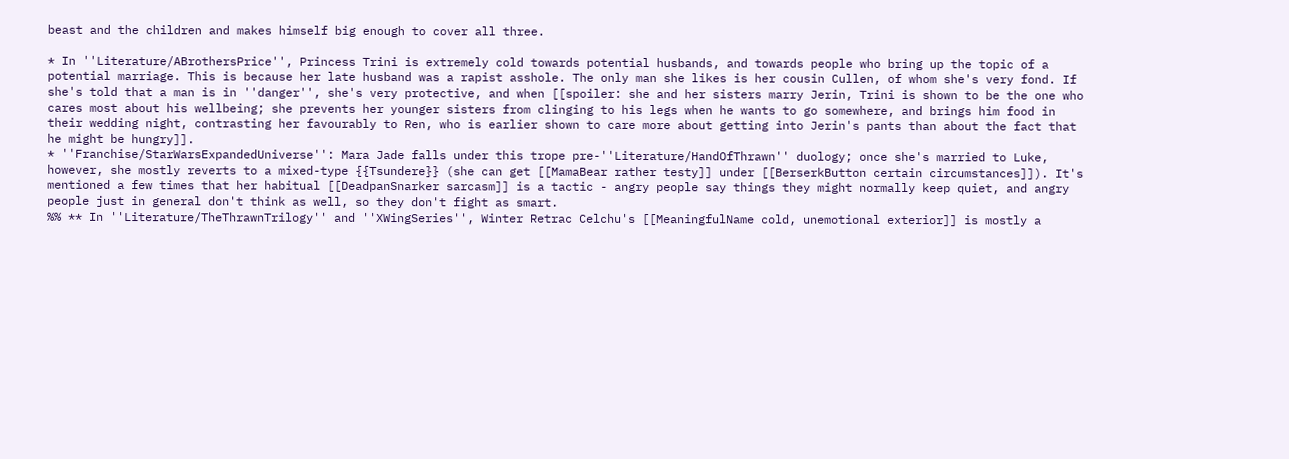beast and the children and makes himself big enough to cover all three.

* In ''Literature/ABrothersPrice'', Princess Trini is extremely cold towards potential husbands, and towards people who bring up the topic of a potential marriage. This is because her late husband was a rapist asshole. The only man she likes is her cousin Cullen, of whom she's very fond. If she's told that a man is in ''danger'', she's very protective, and when [[spoiler: she and her sisters marry Jerin, Trini is shown to be the one who cares most about his wellbeing; she prevents her younger sisters from clinging to his legs when he wants to go somewhere, and brings him food in their wedding night, contrasting her favourably to Ren, who is earlier shown to care more about getting into Jerin's pants than about the fact that he might be hungry]].
* ''Franchise/StarWarsExpandedUniverse'': Mara Jade falls under this trope pre-''Literature/HandOfThrawn'' duology; once she's married to Luke, however, she mostly reverts to a mixed-type {{Tsundere}} (she can get [[MamaBear rather testy]] under [[BerserkButton certain circumstances]]). It's mentioned a few times that her habitual [[DeadpanSnarker sarcasm]] is a tactic - angry people say things they might normally keep quiet, and angry people just in general don't think as well, so they don't fight as smart.
%% ** In ''Literature/TheThrawnTrilogy'' and ''XWingSeries'', Winter Retrac Celchu's [[MeaningfulName cold, unemotional exterior]] is mostly a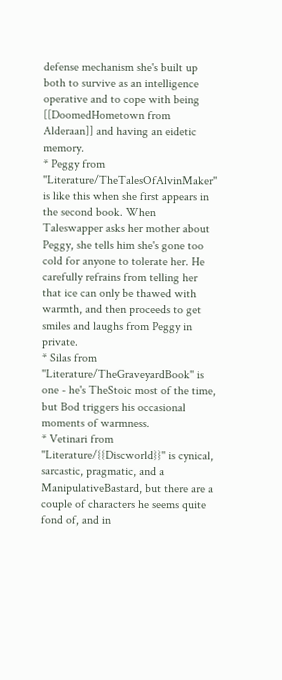defense mechanism she's built up both to survive as an intelligence operative and to cope with being [[DoomedHometown from Alderaan]] and having an eidetic memory.
* Peggy from ''Literature/TheTalesOfAlvinMaker'' is like this when she first appears in the second book. When Taleswapper asks her mother about Peggy, she tells him she's gone too cold for anyone to tolerate her. He carefully refrains from telling her that ice can only be thawed with warmth, and then proceeds to get smiles and laughs from Peggy in private.
* Silas from ''Literature/TheGraveyardBook'' is one - he's TheStoic most of the time, but Bod triggers his occasional moments of warmness.
* Vetinari from ''Literature/{{Discworld}}'' is cynical, sarcastic, pragmatic, and a ManipulativeBastard, but there are a couple of characters he seems quite fond of, and in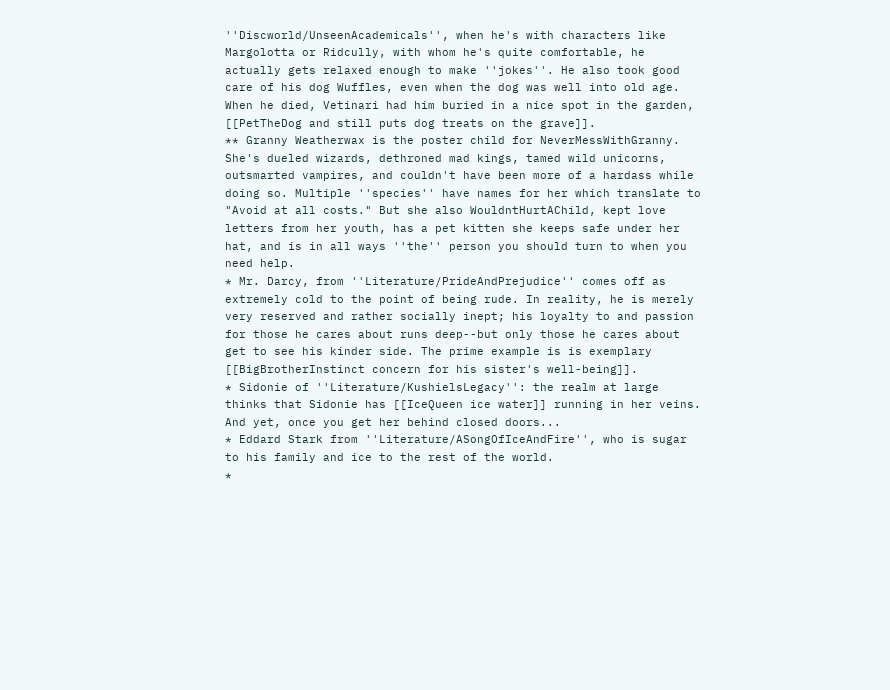''Discworld/UnseenAcademicals'', when he's with characters like Margolotta or Ridcully, with whom he's quite comfortable, he actually gets relaxed enough to make ''jokes''. He also took good care of his dog Wuffles, even when the dog was well into old age. When he died, Vetinari had him buried in a nice spot in the garden, [[PetTheDog and still puts dog treats on the grave]].
** Granny Weatherwax is the poster child for NeverMessWithGranny. She's dueled wizards, dethroned mad kings, tamed wild unicorns, outsmarted vampires, and couldn't have been more of a hardass while doing so. Multiple ''species'' have names for her which translate to "Avoid at all costs." But she also WouldntHurtAChild, kept love letters from her youth, has a pet kitten she keeps safe under her hat, and is in all ways ''the'' person you should turn to when you need help.
* Mr. Darcy, from ''Literature/PrideAndPrejudice'' comes off as extremely cold to the point of being rude. In reality, he is merely very reserved and rather socially inept; his loyalty to and passion for those he cares about runs deep--but only those he cares about get to see his kinder side. The prime example is is exemplary [[BigBrotherInstinct concern for his sister's well-being]].
* Sidonie of ''Literature/KushielsLegacy'': the realm at large thinks that Sidonie has [[IceQueen ice water]] running in her veins. And yet, once you get her behind closed doors...
* Eddard Stark from ''Literature/ASongOfIceAndFire'', who is sugar to his family and ice to the rest of the world.
*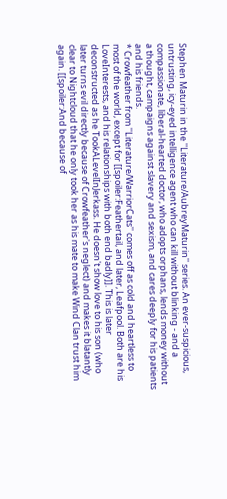Stephen Maturin in the ''Literature/AubreyMaturin'' series. An ever-suspicious, untrusting, icy-eyed intelligence agent who can kill without blinking - and a compassionate, liberal-hearted doctor, who adopts orphans, lends money without a thought, campaigns against slavery and sexism, and cares deeply for his patients and his friends.
* Crowfeather from ''Literature/WarriorCats'' comes off as cold and heartless to most of the world, except for [[spoiler:Feathertail, and later, Leafpool. Both are his LoveInterests, and his relationships with both end badly]]. This is later deconstructed as he TookALevelInJerkass. He doesn't show love to his son (who later turns evil directly because of Crowfeather's neglect) and makes it blatantly clear to Nightcloud that he only took her as his mate to make Wind Clan trust him again. [[spoiler:And because of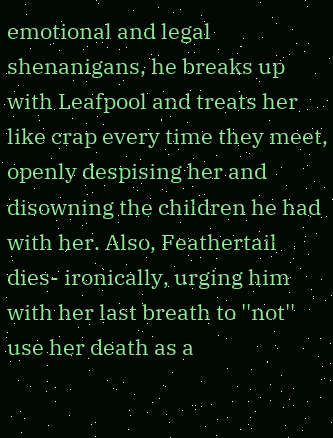emotional and legal shenanigans, he breaks up with Leafpool and treats her like crap every time they meet, openly despising her and disowning the children he had with her. Also, Feathertail dies- ironically, urging him with her last breath to ''not'' use her death as a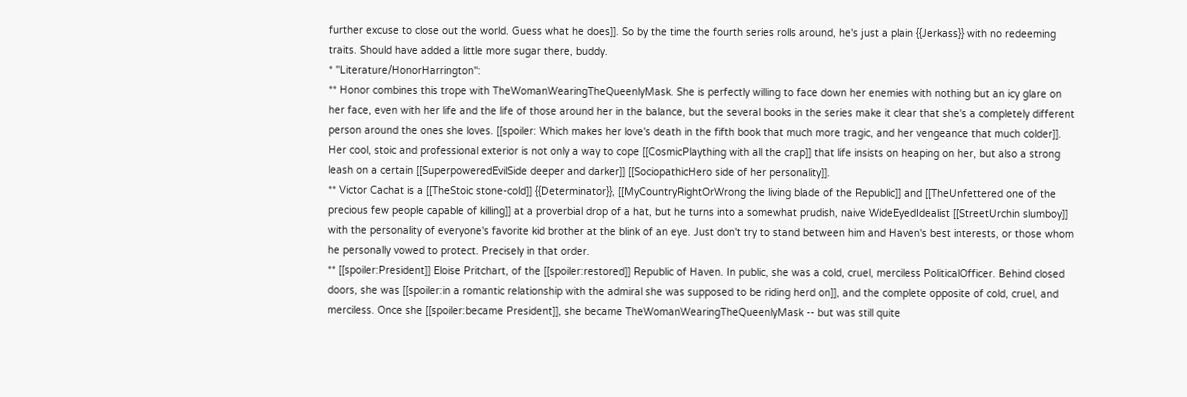further excuse to close out the world. Guess what he does]]. So by the time the fourth series rolls around, he's just a plain {{Jerkass}} with no redeeming traits. Should have added a little more sugar there, buddy.
* ''Literature/HonorHarrington'':
** Honor combines this trope with TheWomanWearingTheQueenlyMask. She is perfectly willing to face down her enemies with nothing but an icy glare on her face, even with her life and the life of those around her in the balance, but the several books in the series make it clear that she's a completely different person around the ones she loves. [[spoiler: Which makes her love's death in the fifth book that much more tragic, and her vengeance that much colder]]. Her cool, stoic and professional exterior is not only a way to cope [[CosmicPlaything with all the crap]] that life insists on heaping on her, but also a strong leash on a certain [[SuperpoweredEvilSide deeper and darker]] [[SociopathicHero side of her personality]].
** Victor Cachat is a [[TheStoic stone-cold]] {{Determinator}}, [[MyCountryRightOrWrong the living blade of the Republic]] and [[TheUnfettered one of the precious few people capable of killing]] at a proverbial drop of a hat, but he turns into a somewhat prudish, naive WideEyedIdealist [[StreetUrchin slumboy]] with the personality of everyone's favorite kid brother at the blink of an eye. Just don't try to stand between him and Haven's best interests, or those whom he personally vowed to protect. Precisely in that order.
** [[spoiler:President]] Eloise Pritchart, of the [[spoiler:restored]] Republic of Haven. In public, she was a cold, cruel, merciless PoliticalOfficer. Behind closed doors, she was [[spoiler:in a romantic relationship with the admiral she was supposed to be riding herd on]], and the complete opposite of cold, cruel, and merciless. Once she [[spoiler:became President]], she became TheWomanWearingTheQueenlyMask -- but was still quite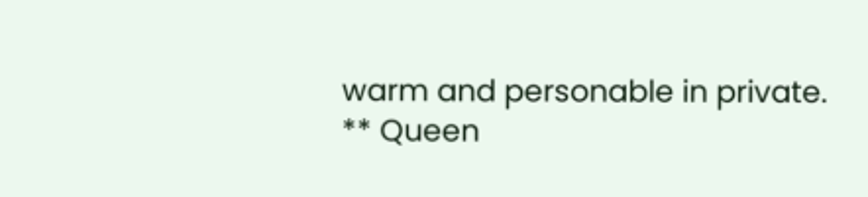warm and personable in private.
** Queen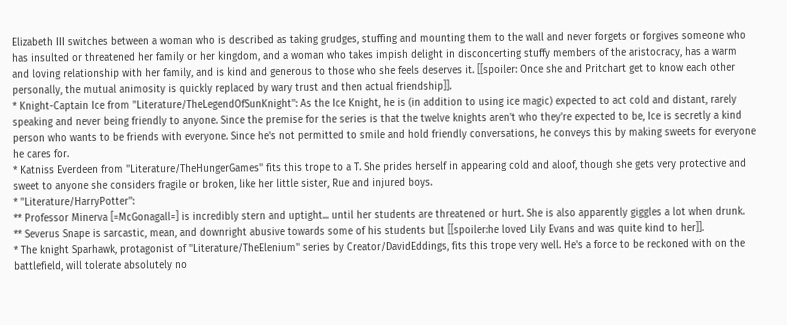Elizabeth III switches between a woman who is described as taking grudges, stuffing and mounting them to the wall and never forgets or forgives someone who has insulted or threatened her family or her kingdom, and a woman who takes impish delight in disconcerting stuffy members of the aristocracy, has a warm and loving relationship with her family, and is kind and generous to those who she feels deserves it. [[spoiler: Once she and Pritchart get to know each other personally, the mutual animosity is quickly replaced by wary trust and then actual friendship]].
* Knight-Captain Ice from ''Literature/TheLegendOfSunKnight'': As the Ice Knight, he is (in addition to using ice magic) expected to act cold and distant, rarely speaking and never being friendly to anyone. Since the premise for the series is that the twelve knights aren't who they're expected to be, Ice is secretly a kind person who wants to be friends with everyone. Since he's not permitted to smile and hold friendly conversations, he conveys this by making sweets for everyone he cares for.
* Katniss Everdeen from ''Literature/TheHungerGames'' fits this trope to a T. She prides herself in appearing cold and aloof, though she gets very protective and sweet to anyone she considers fragile or broken, like her little sister, Rue and injured boys.
* ''Literature/HarryPotter'':
** Professor Minerva [=McGonagall=] is incredibly stern and uptight... until her students are threatened or hurt. She is also apparently giggles a lot when drunk.
** Severus Snape is sarcastic, mean, and downright abusive towards some of his students but [[spoiler:he loved Lily Evans and was quite kind to her]].
* The knight Sparhawk, protagonist of ''Literature/TheElenium'' series by Creator/DavidEddings, fits this trope very well. He's a force to be reckoned with on the battlefield, will tolerate absolutely no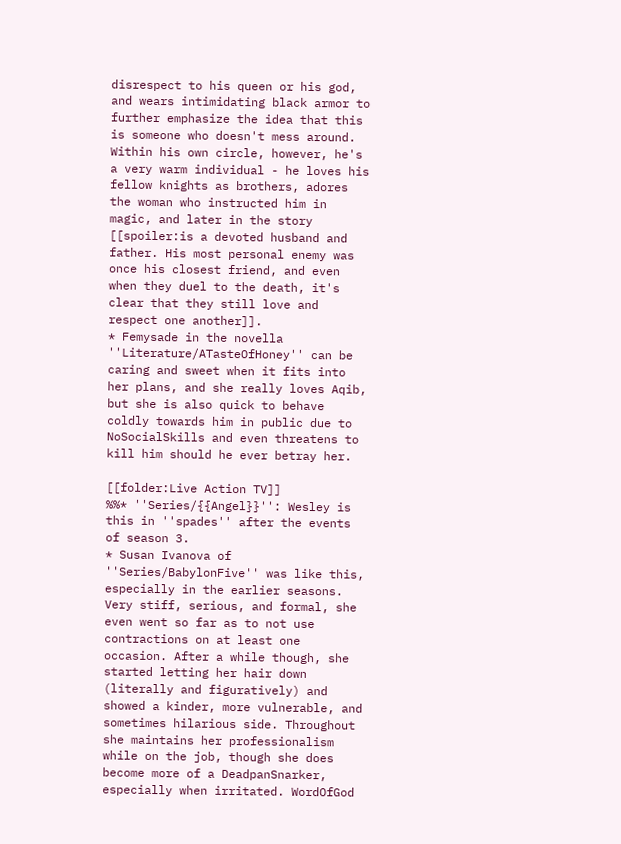disrespect to his queen or his god, and wears intimidating black armor to further emphasize the idea that this is someone who doesn't mess around. Within his own circle, however, he's a very warm individual - he loves his fellow knights as brothers, adores the woman who instructed him in magic, and later in the story [[spoiler:is a devoted husband and father. His most personal enemy was once his closest friend, and even when they duel to the death, it's clear that they still love and respect one another]].
* Femysade in the novella ''Literature/ATasteOfHoney'' can be caring and sweet when it fits into her plans, and she really loves Aqib, but she is also quick to behave coldly towards him in public due to NoSocialSkills and even threatens to kill him should he ever betray her.

[[folder:Live Action TV]]
%%* ''Series/{{Angel}}'': Wesley is this in ''spades'' after the events of season 3.
* Susan Ivanova of ''Series/BabylonFive'' was like this, especially in the earlier seasons. Very stiff, serious, and formal, she even went so far as to not use contractions on at least one occasion. After a while though, she started letting her hair down (literally and figuratively) and showed a kinder, more vulnerable, and sometimes hilarious side. Throughout she maintains her professionalism while on the job, though she does become more of a DeadpanSnarker, especially when irritated. WordOfGod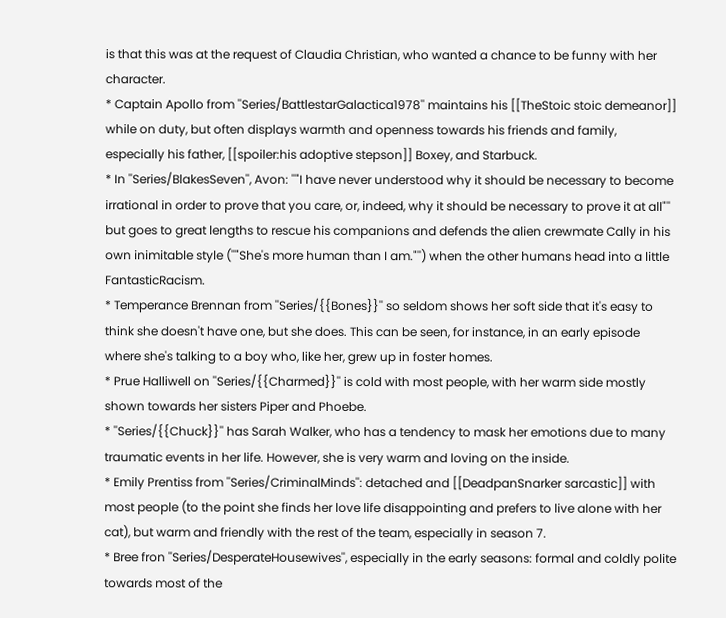is that this was at the request of Claudia Christian, who wanted a chance to be funny with her character.
* Captain Apollo from ''Series/BattlestarGalactica1978'' maintains his [[TheStoic stoic demeanor]] while on duty, but often displays warmth and openness towards his friends and family, especially his father, [[spoiler:his adoptive stepson]] Boxey, and Starbuck.
* In ''Series/BlakesSeven'', Avon: ''"I have never understood why it should be necessary to become irrational in order to prove that you care, or, indeed, why it should be necessary to prove it at all"'' but goes to great lengths to rescue his companions and defends the alien crewmate Cally in his own inimitable style (''"She's more human than I am."'') when the other humans head into a little FantasticRacism.
* Temperance Brennan from ''Series/{{Bones}}'' so seldom shows her soft side that it's easy to think she doesn't have one, but she does. This can be seen, for instance, in an early episode where she's talking to a boy who, like her, grew up in foster homes.
* Prue Halliwell on ''Series/{{Charmed}}'' is cold with most people, with her warm side mostly shown towards her sisters Piper and Phoebe.
* ''Series/{{Chuck}}'' has Sarah Walker, who has a tendency to mask her emotions due to many traumatic events in her life. However, she is very warm and loving on the inside.
* Emily Prentiss from ''Series/CriminalMinds'': detached and [[DeadpanSnarker sarcastic]] with most people (to the point she finds her love life disappointing and prefers to live alone with her cat), but warm and friendly with the rest of the team, especially in season 7.
* Bree fron ''Series/DesperateHousewives'', especially in the early seasons: formal and coldly polite towards most of the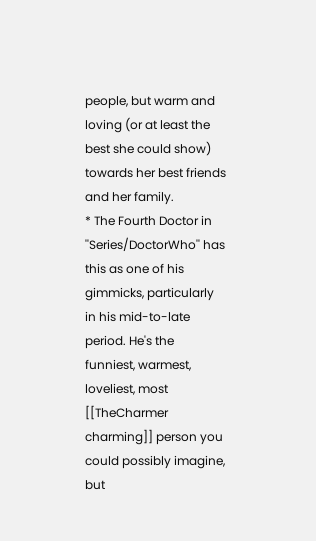people, but warm and loving (or at least the best she could show) towards her best friends and her family.
* The Fourth Doctor in ''Series/DoctorWho'' has this as one of his gimmicks, particularly in his mid-to-late period. He's the funniest, warmest, loveliest, most [[TheCharmer charming]] person you could possibly imagine, but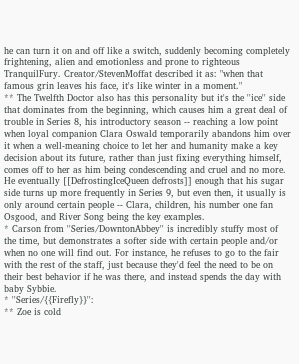he can turn it on and off like a switch, suddenly becoming completely frightening, alien and emotionless and prone to righteous TranquilFury. Creator/StevenMoffat described it as: "when that famous grin leaves his face, it's like winter in a moment."
** The Twelfth Doctor also has this personality but it's the ''ice'' side that dominates from the beginning, which causes him a great deal of trouble in Series 8, his introductory season -- reaching a low point when loyal companion Clara Oswald temporarily abandons him over it when a well-meaning choice to let her and humanity make a key decision about its future, rather than just fixing everything himself, comes off to her as him being condescending and cruel and no more. He eventually [[DefrostingIceQueen defrosts]] enough that his sugar side turns up more frequently in Series 9, but even then, it usually is only around certain people -- Clara, children, his number one fan Osgood, and River Song being the key examples.
* Carson from ''Series/DowntonAbbey'' is incredibly stuffy most of the time, but demonstrates a softer side with certain people and/or when no one will find out. For instance, he refuses to go to the fair with the rest of the staff, just because they'd feel the need to be on their best behavior if he was there, and instead spends the day with baby Sybbie.
* ''Series/{{Firefly}}'':
** Zoe is cold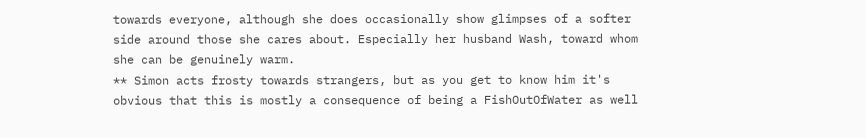towards everyone, although she does occasionally show glimpses of a softer side around those she cares about. Especially her husband Wash, toward whom she can be genuinely warm.
** Simon acts frosty towards strangers, but as you get to know him it's obvious that this is mostly a consequence of being a FishOutOfWater as well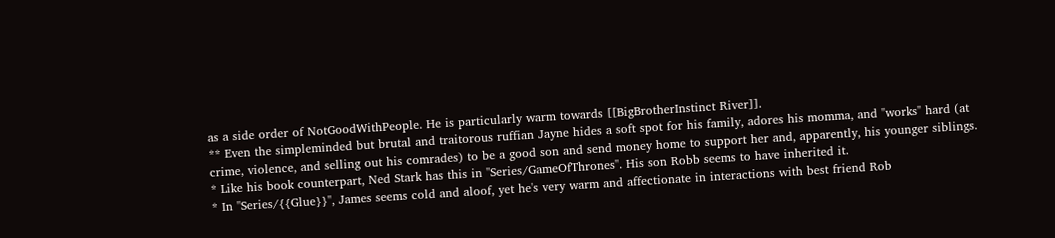as a side order of NotGoodWithPeople. He is particularly warm towards [[BigBrotherInstinct River]].
** Even the simpleminded but brutal and traitorous ruffian Jayne hides a soft spot for his family, adores his momma, and "works" hard (at crime, violence, and selling out his comrades) to be a good son and send money home to support her and, apparently, his younger siblings.
* Like his book counterpart, Ned Stark has this in ''Series/GameOfThrones''. His son Robb seems to have inherited it.
* In ''Series/{{Glue}}'', James seems cold and aloof, yet he's very warm and affectionate in interactions with best friend Rob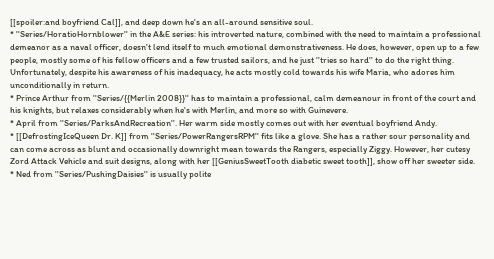[[spoiler:and boyfriend Cal]], and deep down he's an all-around sensitive soul.
* ''Series/HoratioHornblower'' in the A&E series: his introverted nature, combined with the need to maintain a professional demeanor as a naval officer, doesn't lend itself to much emotional demonstrativeness. He does, however, open up to a few people, mostly some of his fellow officers and a few trusted sailors, and he just ''tries so hard'' to do the right thing. Unfortunately, despite his awareness of his inadequacy, he acts mostly cold towards his wife Maria, who adores him unconditionally in return.
* Prince Arthur from ''Series/{{Merlin 2008}}'' has to maintain a professional, calm demeanour in front of the court and his knights, but relaxes considerably when he's with Merlin, and more so with Guinevere.
* April from ''Series/ParksAndRecreation''. Her warm side mostly comes out with her eventual boyfriend Andy.
* [[DefrostingIceQueen Dr. K]] from ''Series/PowerRangersRPM'' fits like a glove. She has a rather sour personality and can come across as blunt and occasionally downright mean towards the Rangers, especially Ziggy. However, her cutesy Zord Attack Vehicle and suit designs, along with her [[GeniusSweetTooth diabetic sweet tooth]], show off her sweeter side.
* Ned from ''Series/PushingDaisies'' is usually polite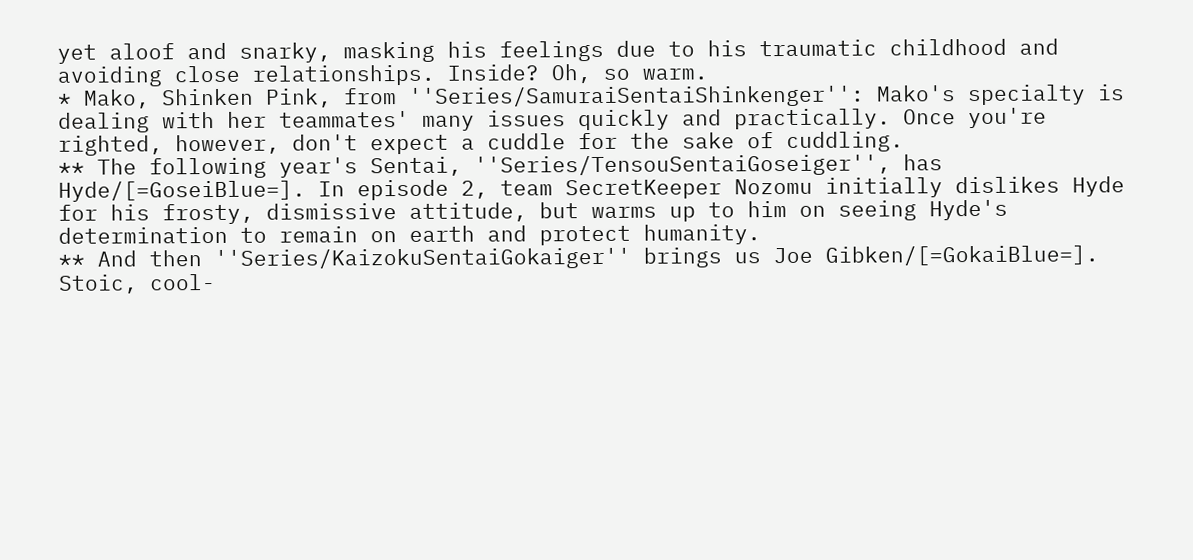yet aloof and snarky, masking his feelings due to his traumatic childhood and avoiding close relationships. Inside? Oh, so warm.
* Mako, Shinken Pink, from ''Series/SamuraiSentaiShinkenger'': Mako's specialty is dealing with her teammates' many issues quickly and practically. Once you're righted, however, don't expect a cuddle for the sake of cuddling.
** The following year's Sentai, ''Series/TensouSentaiGoseiger'', has Hyde/[=GoseiBlue=]. In episode 2, team SecretKeeper Nozomu initially dislikes Hyde for his frosty, dismissive attitude, but warms up to him on seeing Hyde's determination to remain on earth and protect humanity.
** And then ''Series/KaizokuSentaiGokaiger'' brings us Joe Gibken/[=GokaiBlue=]. Stoic, cool-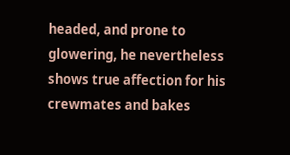headed, and prone to glowering, he nevertheless shows true affection for his crewmates and bakes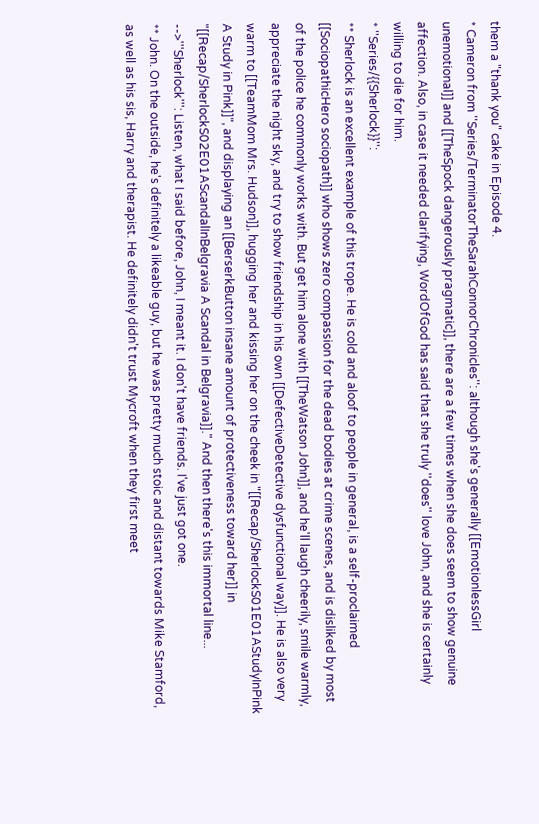them a "thank you" cake in Episode 4.
* Cameron from ''Series/TerminatorTheSarahConnorChronicles'': although she's generally [[EmotionlessGirl unemotional]] and [[TheSpock dangerously pragmatic]], there are a few times when she does seem to show genuine affection. Also, in case it needed clarifying, WordOfGod has said that she truly ''does'' love John, and she is certainly willing to die for him.
* ''Series/{{Sherlock}}'':
** Sherlock is an excellent example of this trope. He is cold and aloof to people in general, is a self-proclaimed [[SociopathicHero sociopath]] who shows zero compassion for the dead bodies at crime scenes, and is disliked by most of the police he commonly works with. But get him alone with [[TheWatson John]], and he'll laugh cheerily, smile warmly, appreciate the night sky, and try to show friendship in his own [[DefectiveDetective dysfunctional way]]. He is also very warm to [[TeamMom Mrs. Hudson]], hugging her and kissing her on the cheek in "[[Recap/SherlockS01E01AStudyInPink A Study in Pink]]", and displaying an [[BerserkButton insane amount of protectiveness toward her]] in "[[Recap/SherlockS02E01AScandalInBelgravia A Scandal in Belgravia]]." And then there's this immortal line...
-->'''Sherlock''': Listen, what I said before, John, I meant it. I don't have friends. I've just got one.
** John. On the outside, he's definitely a likeable guy, but he was pretty much stoic and distant towards Mike Stamford, as well as his sis, Harry and therapist. He definitely didn't trust Mycroft when they first meet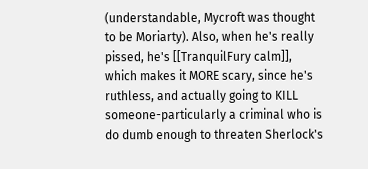(understandable, Mycroft was thought to be Moriarty). Also, when he's really pissed, he's [[TranquilFury calm]], which makes it MORE scary, since he's ruthless, and actually going to KILL someone-particularly a criminal who is do dumb enough to threaten Sherlock's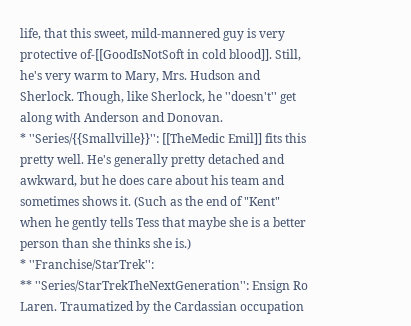life, that this sweet, mild-mannered guy is very protective of-[[GoodIsNotSoft in cold blood]]. Still, he's very warm to Mary, Mrs. Hudson and Sherlock. Though, like Sherlock, he ''doesn't'' get along with Anderson and Donovan.
* ''Series/{{Smallville}}'': [[TheMedic Emil]] fits this pretty well. He's generally pretty detached and awkward, but he does care about his team and sometimes shows it. (Such as the end of "Kent" when he gently tells Tess that maybe she is a better person than she thinks she is.)
* ''Franchise/StarTrek'':
** ''Series/StarTrekTheNextGeneration'': Ensign Ro Laren. Traumatized by the Cardassian occupation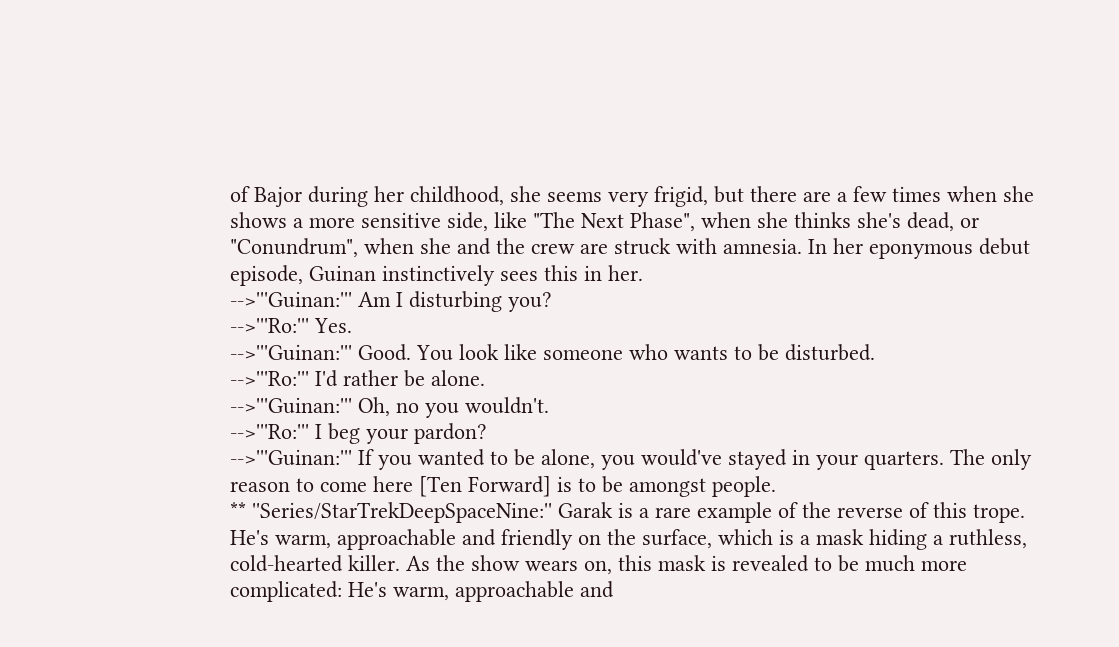of Bajor during her childhood, she seems very frigid, but there are a few times when she shows a more sensitive side, like "The Next Phase", when she thinks she's dead, or "Conundrum", when she and the crew are struck with amnesia. In her eponymous debut episode, Guinan instinctively sees this in her.
-->'''Guinan:''' Am I disturbing you?
-->'''Ro:''' Yes.
-->'''Guinan:''' Good. You look like someone who wants to be disturbed.
-->'''Ro:''' I'd rather be alone.
-->'''Guinan:''' Oh, no you wouldn't.
-->'''Ro:''' I beg your pardon?
-->'''Guinan:''' If you wanted to be alone, you would've stayed in your quarters. The only reason to come here [Ten Forward] is to be amongst people.
** ''Series/StarTrekDeepSpaceNine:'' Garak is a rare example of the reverse of this trope. He's warm, approachable and friendly on the surface, which is a mask hiding a ruthless, cold-hearted killer. As the show wears on, this mask is revealed to be much more complicated: He's warm, approachable and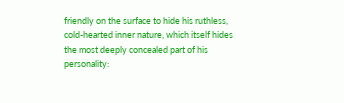friendly on the surface to hide his ruthless, cold-hearted inner nature, which itself hides the most deeply concealed part of his personality: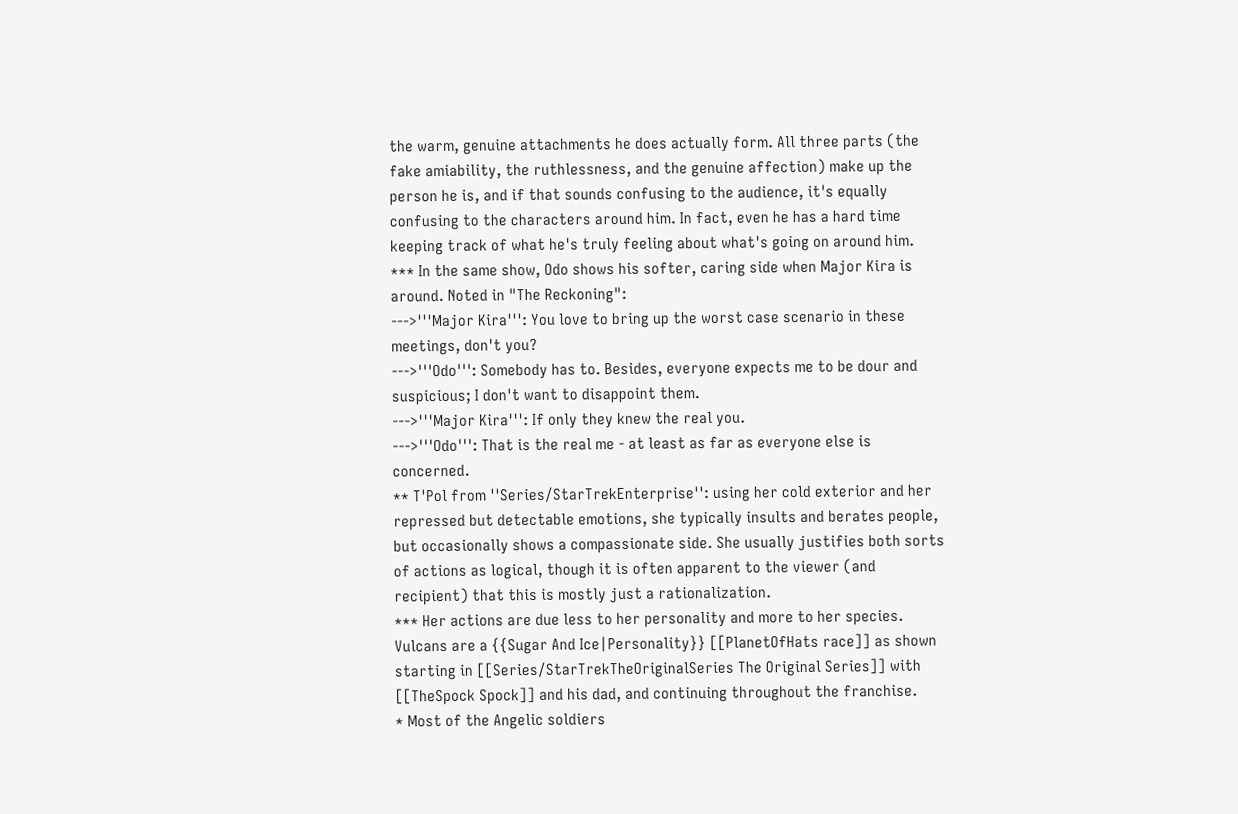the warm, genuine attachments he does actually form. All three parts (the fake amiability, the ruthlessness, and the genuine affection) make up the person he is, and if that sounds confusing to the audience, it's equally confusing to the characters around him. In fact, even he has a hard time keeping track of what he's truly feeling about what's going on around him.
*** In the same show, Odo shows his softer, caring side when Major Kira is around. Noted in "The Reckoning":
--->'''Major Kira''': You love to bring up the worst case scenario in these meetings, don't you?
--->'''Odo''': Somebody has to. Besides, everyone expects me to be dour and suspicious; I don't want to disappoint them.
--->'''Major Kira''': If only they knew the real you.
--->'''Odo''': That is the real me - at least as far as everyone else is concerned.
** T'Pol from ''Series/StarTrekEnterprise'': using her cold exterior and her repressed but detectable emotions, she typically insults and berates people, but occasionally shows a compassionate side. She usually justifies both sorts of actions as logical, though it is often apparent to the viewer (and recipient) that this is mostly just a rationalization.
*** Her actions are due less to her personality and more to her species. Vulcans are a {{Sugar And Ice|Personality}} [[PlanetOfHats race]] as shown starting in [[Series/StarTrekTheOriginalSeries The Original Series]] with [[TheSpock Spock]] and his dad, and continuing throughout the franchise.
* Most of the Angelic soldiers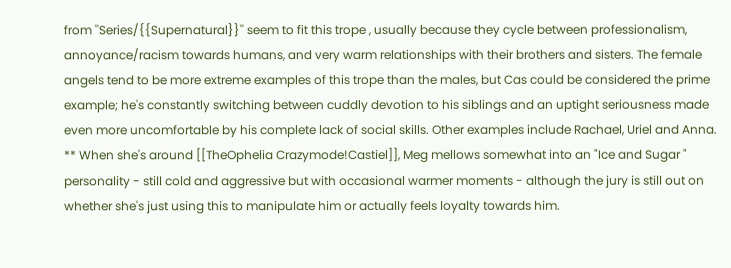from ''Series/{{Supernatural}}'' seem to fit this trope , usually because they cycle between professionalism, annoyance/racism towards humans, and very warm relationships with their brothers and sisters. The female angels tend to be more extreme examples of this trope than the males, but Cas could be considered the prime example; he's constantly switching between cuddly devotion to his siblings and an uptight seriousness made even more uncomfortable by his complete lack of social skills. Other examples include Rachael, Uriel and Anna.
** When she's around [[TheOphelia Crazymode!Castiel]], Meg mellows somewhat into an "Ice and Sugar " personality - still cold and aggressive but with occasional warmer moments - although the jury is still out on whether she's just using this to manipulate him or actually feels loyalty towards him.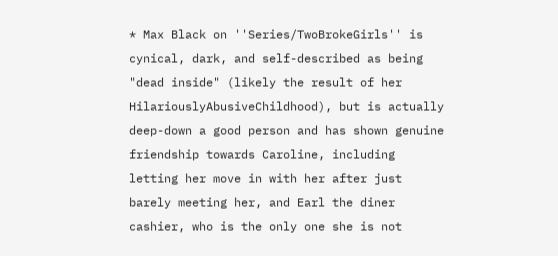* Max Black on ''Series/TwoBrokeGirls'' is cynical, dark, and self-described as being "dead inside" (likely the result of her HilariouslyAbusiveChildhood), but is actually deep-down a good person and has shown genuine friendship towards Caroline, including letting her move in with her after just barely meeting her, and Earl the diner cashier, who is the only one she is not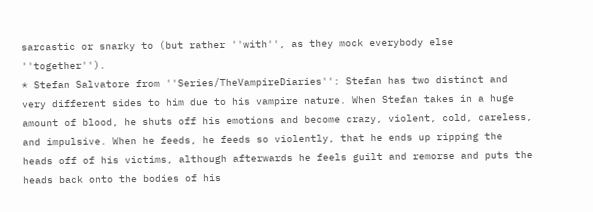sarcastic or snarky to (but rather ''with'', as they mock everybody else ''together'').
* Stefan Salvatore from ''Series/TheVampireDiaries'': Stefan has two distinct and very different sides to him due to his vampire nature. When Stefan takes in a huge amount of blood, he shuts off his emotions and become crazy, violent, cold, careless, and impulsive. When he feeds, he feeds so violently, that he ends up ripping the heads off of his victims, although afterwards he feels guilt and remorse and puts the heads back onto the bodies of his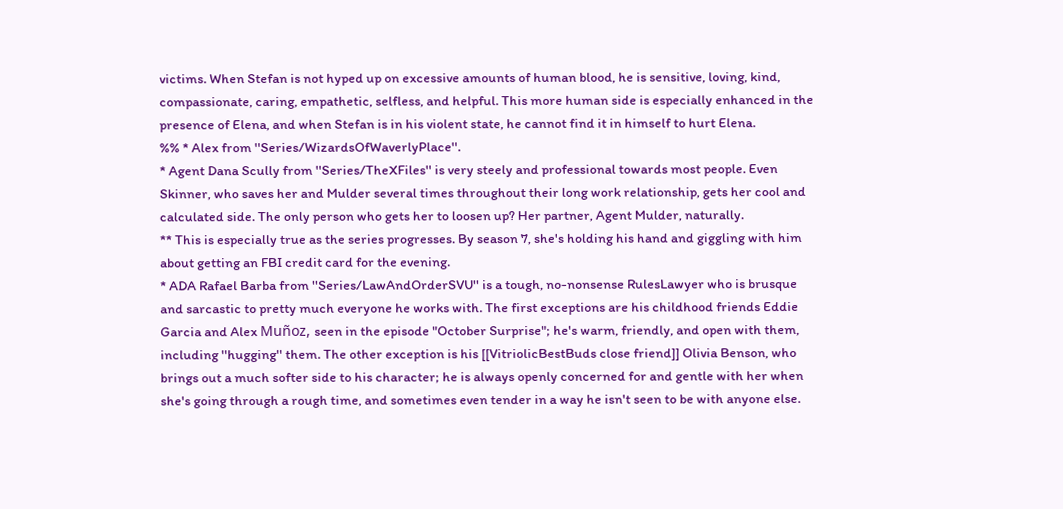victims. When Stefan is not hyped up on excessive amounts of human blood, he is sensitive, loving, kind, compassionate, caring, empathetic, selfless, and helpful. This more human side is especially enhanced in the presence of Elena, and when Stefan is in his violent state, he cannot find it in himself to hurt Elena.
%% * Alex from ''Series/WizardsOfWaverlyPlace''.
* Agent Dana Scully from ''Series/TheXFiles'' is very steely and professional towards most people. Even Skinner, who saves her and Mulder several times throughout their long work relationship, gets her cool and calculated side. The only person who gets her to loosen up? Her partner, Agent Mulder, naturally.
** This is especially true as the series progresses. By season 7, she's holding his hand and giggling with him about getting an FBI credit card for the evening.
* ADA Rafael Barba from ''Series/LawAndOrderSVU'' is a tough, no-nonsense RulesLawyer who is brusque and sarcastic to pretty much everyone he works with. The first exceptions are his childhood friends Eddie Garcia and Alex Muñoz, seen in the episode "October Surprise"; he's warm, friendly, and open with them, including ''hugging'' them. The other exception is his [[VitriolicBestBuds close friend]] Olivia Benson, who brings out a much softer side to his character; he is always openly concerned for and gentle with her when she's going through a rough time, and sometimes even tender in a way he isn't seen to be with anyone else.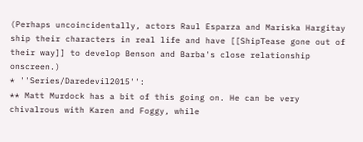(Perhaps uncoincidentally, actors Raul Esparza and Mariska Hargitay ship their characters in real life and have [[ShipTease gone out of their way]] to develop Benson and Barba's close relationship onscreen.)
* ''Series/Daredevil2015'':
** Matt Murdock has a bit of this going on. He can be very chivalrous with Karen and Foggy, while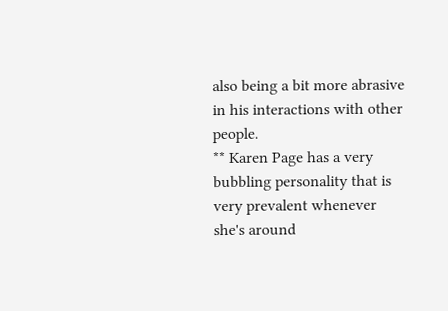also being a bit more abrasive in his interactions with other people.
** Karen Page has a very bubbling personality that is very prevalent whenever she's around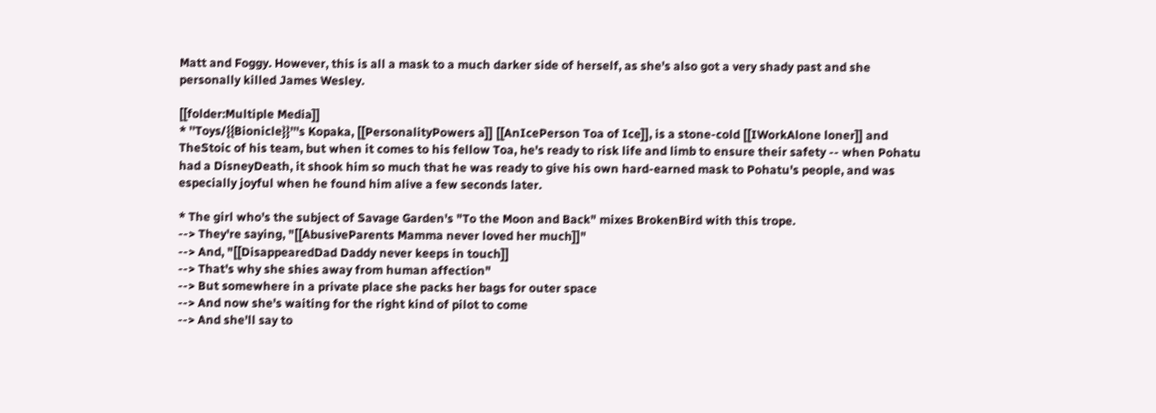Matt and Foggy. However, this is all a mask to a much darker side of herself, as she's also got a very shady past and she personally killed James Wesley.

[[folder:Multiple Media]]
* ''Toys/{{Bionicle}}'''s Kopaka, [[PersonalityPowers a]] [[AnIcePerson Toa of Ice]], is a stone-cold [[IWorkAlone loner]] and TheStoic of his team, but when it comes to his fellow Toa, he's ready to risk life and limb to ensure their safety -- when Pohatu had a DisneyDeath, it shook him so much that he was ready to give his own hard-earned mask to Pohatu's people, and was especially joyful when he found him alive a few seconds later.

* The girl who's the subject of Savage Garden's "To the Moon and Back" mixes BrokenBird with this trope.
--> They're saying, "[[AbusiveParents Mamma never loved her much]]"
--> And, "[[DisappearedDad Daddy never keeps in touch]]
--> That's why she shies away from human affection"
--> But somewhere in a private place she packs her bags for outer space
--> And now she's waiting for the right kind of pilot to come
--> And she'll say to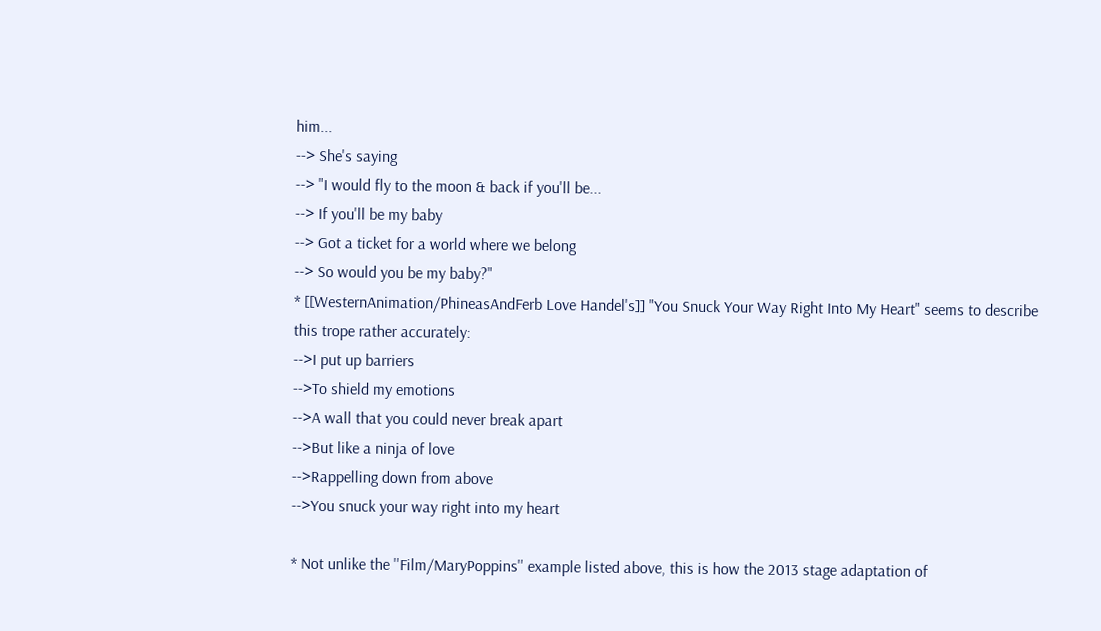him...
--> She's saying
--> "I would fly to the moon & back if you'll be...
--> If you'll be my baby
--> Got a ticket for a world where we belong
--> So would you be my baby?"
* [[WesternAnimation/PhineasAndFerb Love Handel's]] "You Snuck Your Way Right Into My Heart" seems to describe this trope rather accurately:
-->I put up barriers
-->To shield my emotions
-->A wall that you could never break apart
-->But like a ninja of love
-->Rappelling down from above
-->You snuck your way right into my heart

* Not unlike the ''Film/MaryPoppins'' example listed above, this is how the 2013 stage adaptation of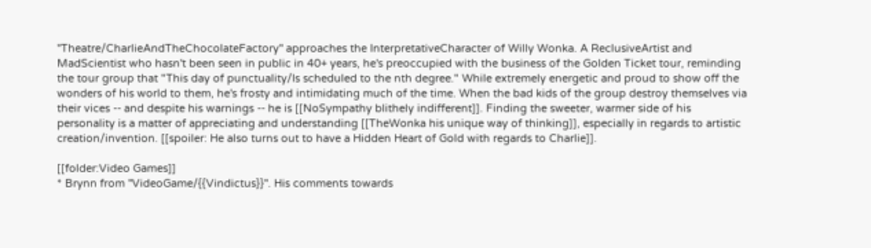''Theatre/CharlieAndTheChocolateFactory'' approaches the InterpretativeCharacter of Willy Wonka. A ReclusiveArtist and MadScientist who hasn't been seen in public in 40+ years, he's preoccupied with the business of the Golden Ticket tour, reminding the tour group that "This day of punctuality/Is scheduled to the nth degree." While extremely energetic and proud to show off the wonders of his world to them, he's frosty and intimidating much of the time. When the bad kids of the group destroy themselves via their vices -- and despite his warnings -- he is [[NoSympathy blithely indifferent]]. Finding the sweeter, warmer side of his personality is a matter of appreciating and understanding [[TheWonka his unique way of thinking]], especially in regards to artistic creation/invention. [[spoiler: He also turns out to have a Hidden Heart of Gold with regards to Charlie]].

[[folder:Video Games]]
* Brynn from ''VideoGame/{{Vindictus}}''. His comments towards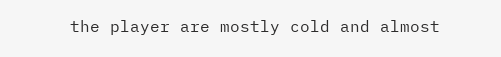the player are mostly cold and almost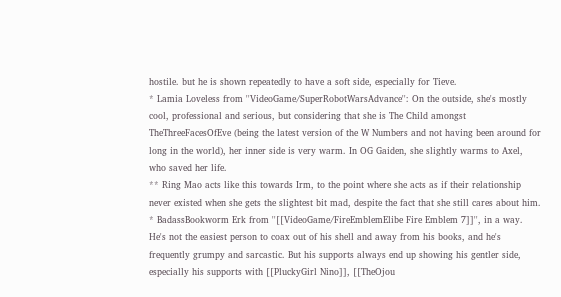hostile. but he is shown repeatedly to have a soft side, especially for Tieve.
* Lamia Loveless from ''VideoGame/SuperRobotWarsAdvance'': On the outside, she's mostly cool, professional and serious, but considering that she is The Child amongst TheThreeFacesOfEve (being the latest version of the W Numbers and not having been around for long in the world), her inner side is very warm. In OG Gaiden, she slightly warms to Axel, who saved her life.
** Ring Mao acts like this towards Irm, to the point where she acts as if their relationship never existed when she gets the slightest bit mad, despite the fact that she still cares about him.
* BadassBookworm Erk from ''[[VideoGame/FireEmblemElibe Fire Emblem 7]]'', in a way. He's not the easiest person to coax out of his shell and away from his books, and he's frequently grumpy and sarcastic. But his supports always end up showing his gentler side, especially his supports with [[PluckyGirl Nino]], [[TheOjou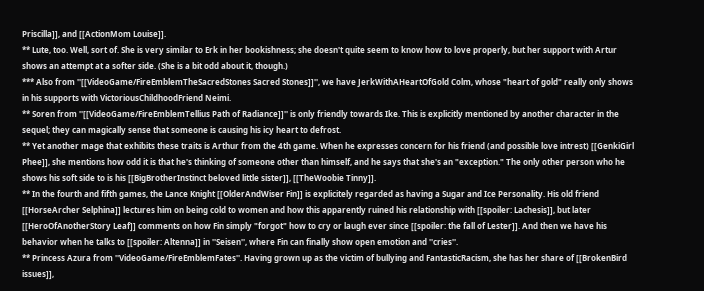Priscilla]], and [[ActionMom Louise]].
** Lute, too. Well, sort of. She is very similar to Erk in her bookishness; she doesn't quite seem to know how to love properly, but her support with Artur shows an attempt at a softer side. (She is a bit odd about it, though.)
*** Also from ''[[VideoGame/FireEmblemTheSacredStones Sacred Stones]]'', we have JerkWithAHeartOfGold Colm, whose "heart of gold" really only shows in his supports with VictoriousChildhoodFriend Neimi.
** Soren from ''[[VideoGame/FireEmblemTellius Path of Radiance]]'' is only friendly towards Ike. This is explicitly mentioned by another character in the sequel; they can magically sense that someone is causing his icy heart to defrost.
** Yet another mage that exhibits these traits is Arthur from the 4th game. When he expresses concern for his friend (and possible love intrest) [[GenkiGirl Phee]], she mentions how odd it is that he's thinking of someone other than himself, and he says that she's an "exception." The only other person who he shows his soft side to is his [[BigBrotherInstinct beloved little sister]], [[TheWoobie Tinny]].
** In the fourth and fifth games, the Lance Knight [[OlderAndWiser Fin]] is explicitely regarded as having a Sugar and Ice Personality. His old friend [[HorseArcher Selphina]] lectures him on being cold to women and how this apparently ruined his relationship with [[spoiler: Lachesis]], but later [[HeroOfAnotherStory Leaf]] comments on how Fin simply "forgot" how to cry or laugh ever since [[spoiler: the fall of Lester]]. And then we have his behavior when he talks to [[spoiler: Altenna]] in ''Seisen'', where Fin can finally show open emotion and ''cries''.
** Princess Azura from ''VideoGame/FireEmblemFates''. Having grown up as the victim of bullying and FantasticRacism, she has her share of [[BrokenBird issues]],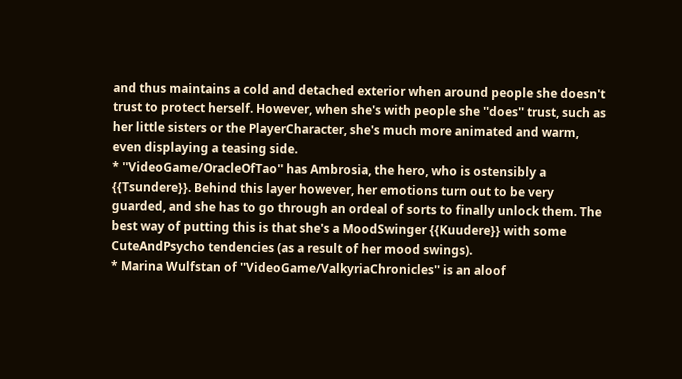and thus maintains a cold and detached exterior when around people she doesn't trust to protect herself. However, when she's with people she ''does'' trust, such as her little sisters or the PlayerCharacter, she's much more animated and warm, even displaying a teasing side.
* ''VideoGame/OracleOfTao'' has Ambrosia, the hero, who is ostensibly a {{Tsundere}}. Behind this layer however, her emotions turn out to be very guarded, and she has to go through an ordeal of sorts to finally unlock them. The best way of putting this is that she's a MoodSwinger {{Kuudere}} with some CuteAndPsycho tendencies (as a result of her mood swings).
* Marina Wulfstan of ''VideoGame/ValkyriaChronicles'' is an aloof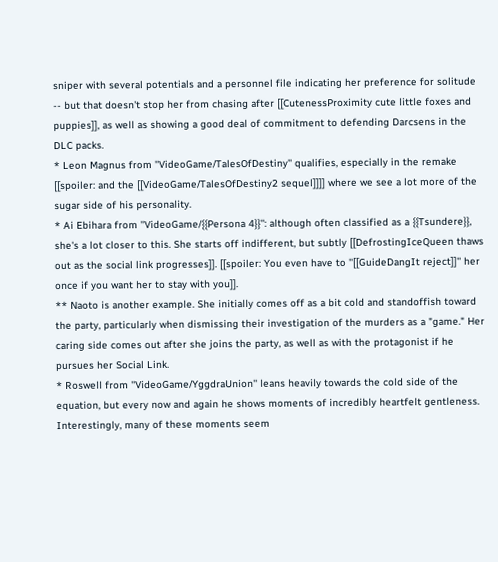sniper with several potentials and a personnel file indicating her preference for solitude -- but that doesn't stop her from chasing after [[CutenessProximity cute little foxes and puppies]], as well as showing a good deal of commitment to defending Darcsens in the DLC packs.
* Leon Magnus from ''VideoGame/TalesOfDestiny'' qualifies, especially in the remake [[spoiler: and the [[VideoGame/TalesOfDestiny2 sequel]]]] where we see a lot more of the sugar side of his personality.
* Ai Ebihara from ''VideoGame/{{Persona 4}}'': although often classified as a {{Tsundere}}, she's a lot closer to this. She starts off indifferent, but subtly [[DefrostingIceQueen thaws out as the social link progresses]]. [[spoiler: You even have to ''[[GuideDangIt reject]]'' her once if you want her to stay with you]].
** Naoto is another example. She initially comes off as a bit cold and standoffish toward the party, particularly when dismissing their investigation of the murders as a "game." Her caring side comes out after she joins the party, as well as with the protagonist if he pursues her Social Link.
* Roswell from ''VideoGame/YggdraUnion'' leans heavily towards the cold side of the equation, but every now and again he shows moments of incredibly heartfelt gentleness. Interestingly, many of these moments seem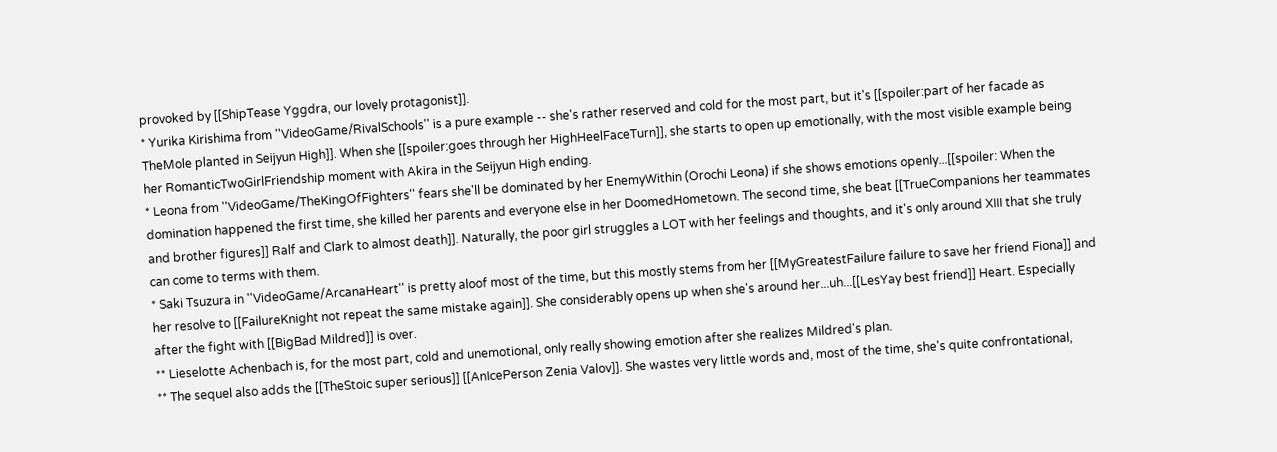provoked by [[ShipTease Yggdra, our lovely protagonist]].
* Yurika Kirishima from ''VideoGame/RivalSchools'' is a pure example -- she's rather reserved and cold for the most part, but it's [[spoiler:part of her facade as TheMole planted in Seijyun High]]. When she [[spoiler:goes through her HighHeelFaceTurn]], she starts to open up emotionally, with the most visible example being her RomanticTwoGirlFriendship moment with Akira in the Seijyun High ending.
* Leona from ''VideoGame/TheKingOfFighters'' fears she'll be dominated by her EnemyWithin (Orochi Leona) if she shows emotions openly...[[spoiler: When the domination happened the first time, she killed her parents and everyone else in her DoomedHometown. The second time, she beat [[TrueCompanions her teammates and brother figures]] Ralf and Clark to almost death]]. Naturally, the poor girl struggles a LOT with her feelings and thoughts, and it's only around XIII that she truly can come to terms with them.
* Saki Tsuzura in ''VideoGame/ArcanaHeart'' is pretty aloof most of the time, but this mostly stems from her [[MyGreatestFailure failure to save her friend Fiona]] and her resolve to [[FailureKnight not repeat the same mistake again]]. She considerably opens up when she's around her...uh...[[LesYay best friend]] Heart. Especially after the fight with [[BigBad Mildred]] is over.
** Lieselotte Achenbach is, for the most part, cold and unemotional, only really showing emotion after she realizes Mildred's plan.
** The sequel also adds the [[TheStoic super serious]] [[AnIcePerson Zenia Valov]]. She wastes very little words and, most of the time, she's quite confrontational,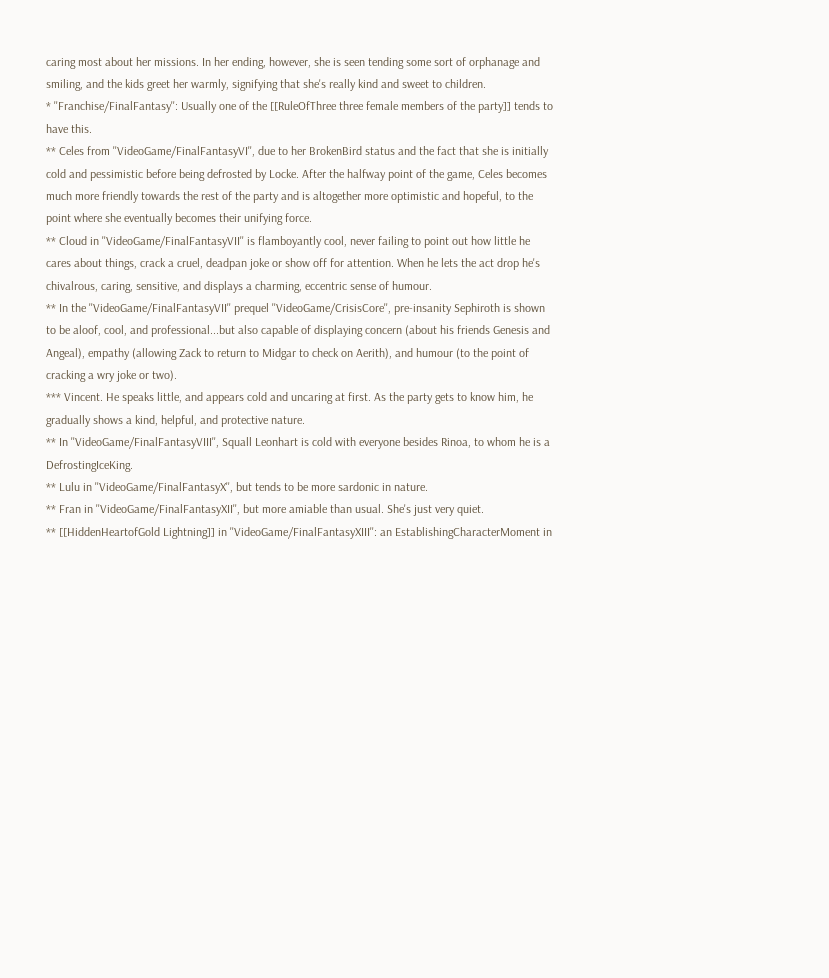caring most about her missions. In her ending, however, she is seen tending some sort of orphanage and smiling, and the kids greet her warmly, signifying that she's really kind and sweet to children.
* ''Franchise/FinalFantasy'': Usually one of the [[RuleOfThree three female members of the party]] tends to have this.
** Celes from ''VideoGame/FinalFantasyVI'', due to her BrokenBird status and the fact that she is initially cold and pessimistic before being defrosted by Locke. After the halfway point of the game, Celes becomes much more friendly towards the rest of the party and is altogether more optimistic and hopeful, to the point where she eventually becomes their unifying force.
** Cloud in ''VideoGame/FinalFantasyVII'' is flamboyantly cool, never failing to point out how little he cares about things, crack a cruel, deadpan joke or show off for attention. When he lets the act drop he's chivalrous, caring, sensitive, and displays a charming, eccentric sense of humour.
** In the ''VideoGame/FinalFantasyVII'' prequel ''VideoGame/CrisisCore'', pre-insanity Sephiroth is shown to be aloof, cool, and professional...but also capable of displaying concern (about his friends Genesis and Angeal), empathy (allowing Zack to return to Midgar to check on Aerith), and humour (to the point of cracking a wry joke or two).
*** Vincent. He speaks little, and appears cold and uncaring at first. As the party gets to know him, he gradually shows a kind, helpful, and protective nature.
** In ''VideoGame/FinalFantasyVIII'', Squall Leonhart is cold with everyone besides Rinoa, to whom he is a DefrostingIceKing.
** Lulu in ''VideoGame/FinalFantasyX'', but tends to be more sardonic in nature.
** Fran in ''VideoGame/FinalFantasyXII'', but more amiable than usual. She's just very quiet.
** [[HiddenHeartofGold Lightning]] in ''VideoGame/FinalFantasyXIII'': an EstablishingCharacterMoment in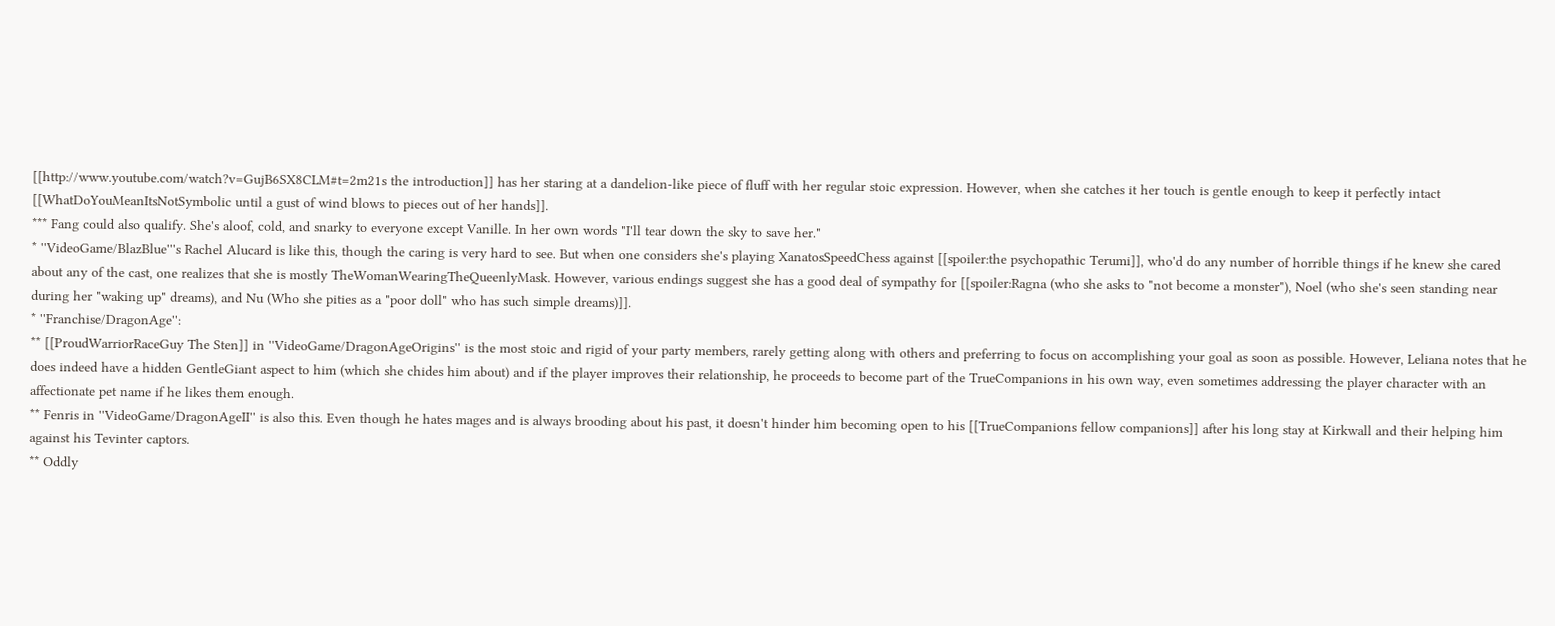[[http://www.youtube.com/watch?v=GujB6SX8CLM#t=2m21s the introduction]] has her staring at a dandelion-like piece of fluff with her regular stoic expression. However, when she catches it her touch is gentle enough to keep it perfectly intact [[WhatDoYouMeanItsNotSymbolic until a gust of wind blows to pieces out of her hands]].
*** Fang could also qualify. She's aloof, cold, and snarky to everyone except Vanille. In her own words "I'll tear down the sky to save her."
* ''VideoGame/BlazBlue'''s Rachel Alucard is like this, though the caring is very hard to see. But when one considers she's playing XanatosSpeedChess against [[spoiler:the psychopathic Terumi]], who'd do any number of horrible things if he knew she cared about any of the cast, one realizes that she is mostly TheWomanWearingTheQueenlyMask. However, various endings suggest she has a good deal of sympathy for [[spoiler:Ragna (who she asks to "not become a monster"), Noel (who she's seen standing near during her "waking up" dreams), and Nu (Who she pities as a "poor doll" who has such simple dreams)]].
* ''Franchise/DragonAge'':
** [[ProudWarriorRaceGuy The Sten]] in ''VideoGame/DragonAgeOrigins'' is the most stoic and rigid of your party members, rarely getting along with others and preferring to focus on accomplishing your goal as soon as possible. However, Leliana notes that he does indeed have a hidden GentleGiant aspect to him (which she chides him about) and if the player improves their relationship, he proceeds to become part of the TrueCompanions in his own way, even sometimes addressing the player character with an affectionate pet name if he likes them enough.
** Fenris in ''VideoGame/DragonAgeII'' is also this. Even though he hates mages and is always brooding about his past, it doesn't hinder him becoming open to his [[TrueCompanions fellow companions]] after his long stay at Kirkwall and their helping him against his Tevinter captors.
** Oddly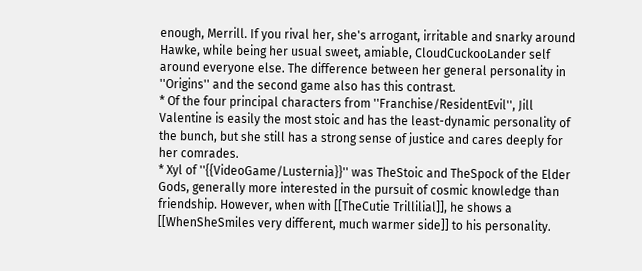enough, Merrill. If you rival her, she's arrogant, irritable and snarky around Hawke, while being her usual sweet, amiable, CloudCuckooLander self around everyone else. The difference between her general personality in ''Origins'' and the second game also has this contrast.
* Of the four principal characters from ''Franchise/ResidentEvil'', Jill Valentine is easily the most stoic and has the least-dynamic personality of the bunch, but she still has a strong sense of justice and cares deeply for her comrades.
* Xyl of ''{{VideoGame/Lusternia}}'' was TheStoic and TheSpock of the Elder Gods, generally more interested in the pursuit of cosmic knowledge than friendship. However, when with [[TheCutie Trillilial]], he shows a [[WhenSheSmiles very different, much warmer side]] to his personality.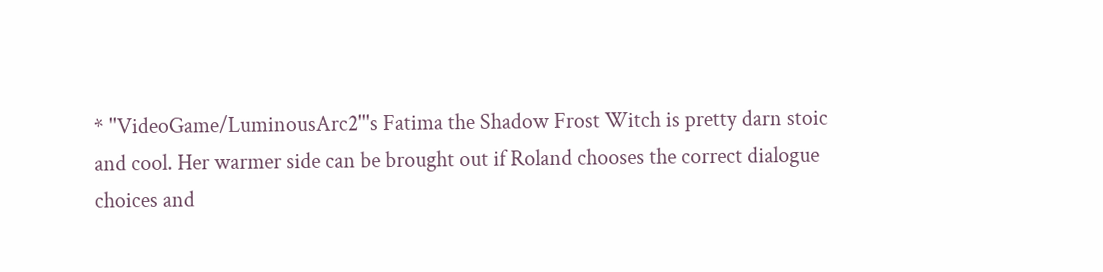* ''VideoGame/LuminousArc2'''s Fatima the Shadow Frost Witch is pretty darn stoic and cool. Her warmer side can be brought out if Roland chooses the correct dialogue choices and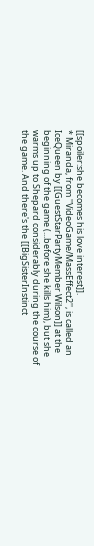[[spoiler:she becomes his love interest]].
* Miranda, from ''VideoGame/MassEffect2'', is called an IceQueen by [[GuestStarPartyMember Wilson]] at the beginning of the game (...before she kills him), but she warms up to Shepard considerably during the course of the game. And there's the [[BigSisterInstinct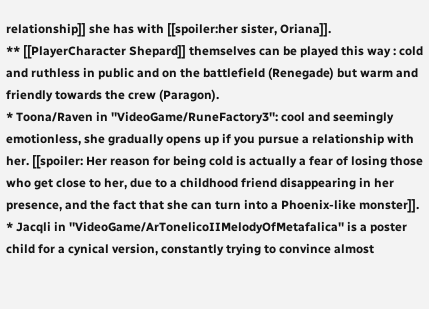relationship]] she has with [[spoiler:her sister, Oriana]].
** [[PlayerCharacter Shepard]] themselves can be played this way : cold and ruthless in public and on the battlefield (Renegade) but warm and friendly towards the crew (Paragon).
* Toona/Raven in ''VideoGame/RuneFactory3'': cool and seemingly emotionless, she gradually opens up if you pursue a relationship with her. [[spoiler: Her reason for being cold is actually a fear of losing those who get close to her, due to a childhood friend disappearing in her presence, and the fact that she can turn into a Phoenix-like monster]].
* Jacqli in ''VideoGame/ArTonelicoIIMelodyOfMetafalica'' is a poster child for a cynical version, constantly trying to convince almost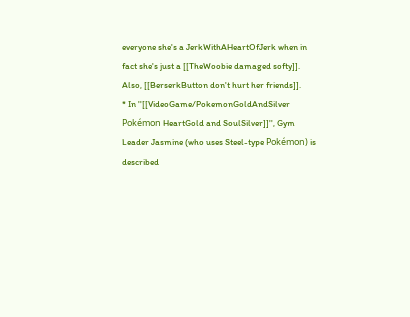everyone she's a JerkWithAHeartOfJerk when in fact she's just a [[TheWoobie damaged softy]]. Also, [[BerserkButton don't hurt her friends]].
* In ''[[VideoGame/PokemonGoldAndSilver Pokémon HeartGold and SoulSilver]]'', Gym Leader Jasmine (who uses Steel-type Pokémon) is described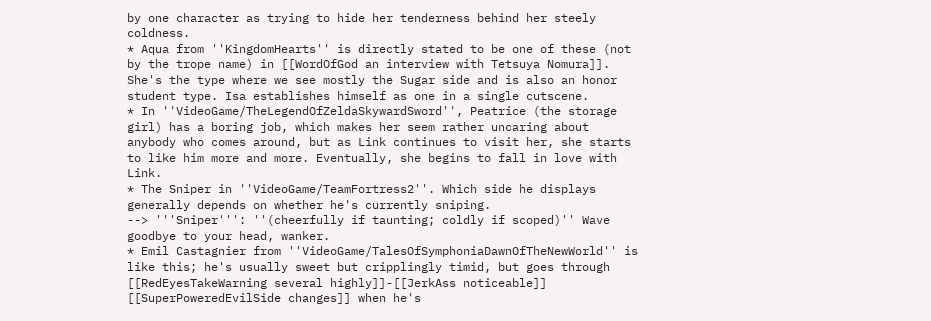by one character as trying to hide her tenderness behind her steely coldness.
* Aqua from ''KingdomHearts'' is directly stated to be one of these (not by the trope name) in [[WordOfGod an interview with Tetsuya Nomura]]. She's the type where we see mostly the Sugar side and is also an honor student type. Isa establishes himself as one in a single cutscene.
* In ''VideoGame/TheLegendOfZeldaSkywardSword'', Peatrice (the storage girl) has a boring job, which makes her seem rather uncaring about anybody who comes around, but as Link continues to visit her, she starts to like him more and more. Eventually, she begins to fall in love with Link.
* The Sniper in ''VideoGame/TeamFortress2''. Which side he displays generally depends on whether he's currently sniping.
--> '''Sniper''': ''(cheerfully if taunting; coldly if scoped)'' Wave goodbye to your head, wanker.
* Emil Castagnier from ''VideoGame/TalesOfSymphoniaDawnOfTheNewWorld'' is like this; he's usually sweet but cripplingly timid, but goes through [[RedEyesTakeWarning several highly]]-[[JerkAss noticeable]] [[SuperPoweredEvilSide changes]] when he's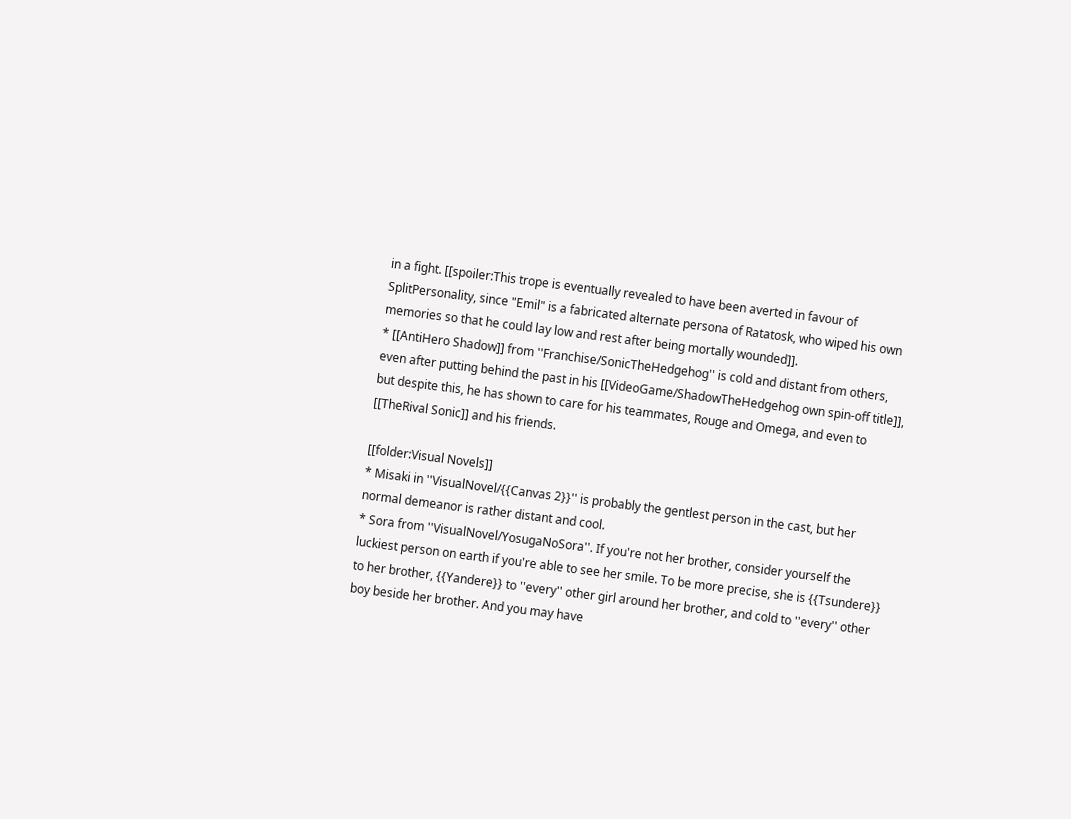in a fight. [[spoiler:This trope is eventually revealed to have been averted in favour of SplitPersonality, since "Emil" is a fabricated alternate persona of Ratatosk, who wiped his own memories so that he could lay low and rest after being mortally wounded]].
* [[AntiHero Shadow]] from ''Franchise/SonicTheHedgehog'' is cold and distant from others, even after putting behind the past in his [[VideoGame/ShadowTheHedgehog own spin-off title]], but despite this, he has shown to care for his teammates, Rouge and Omega, and even to [[TheRival Sonic]] and his friends.

[[folder:Visual Novels]]
* Misaki in ''VisualNovel/{{Canvas 2}}'' is probably the gentlest person in the cast, but her normal demeanor is rather distant and cool.
* Sora from ''VisualNovel/YosugaNoSora''. If you're not her brother, consider yourself the luckiest person on earth if you're able to see her smile. To be more precise, she is {{Tsundere}} to her brother, {{Yandere}} to ''every'' other girl around her brother, and cold to ''every'' other boy beside her brother. And you may have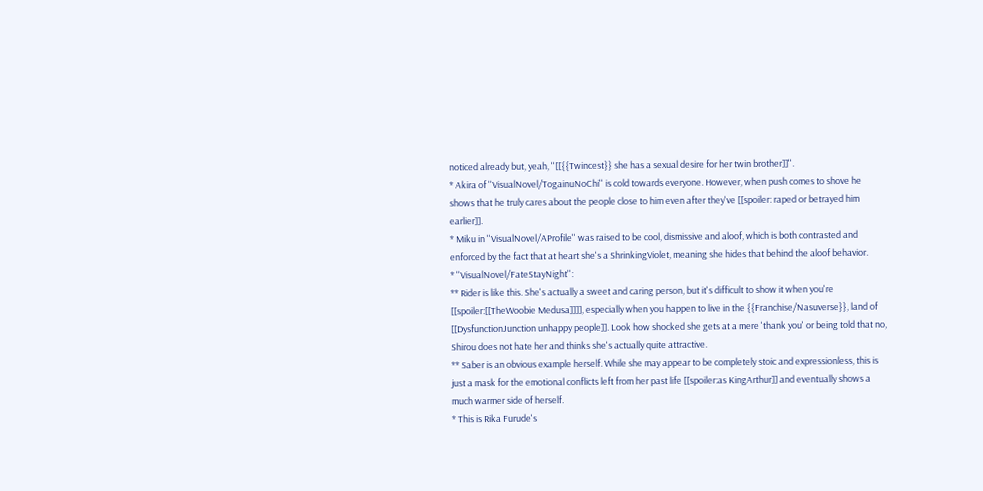noticed already but, yeah, ''[[{{Twincest}} she has a sexual desire for her twin brother]]''.
* Akira of ''VisualNovel/TogainuNoChi'' is cold towards everyone. However, when push comes to shove he shows that he truly cares about the people close to him even after they've [[spoiler: raped or betrayed him earlier]].
* Miku in ''VisualNovel/AProfile'' was raised to be cool, dismissive and aloof, which is both contrasted and enforced by the fact that at heart she's a ShrinkingViolet, meaning she hides that behind the aloof behavior.
* ''VisualNovel/FateStayNight'':
** Rider is like this. She's actually a sweet and caring person, but it's difficult to show it when you're [[spoiler:[[TheWoobie Medusa]]]], especially when you happen to live in the {{Franchise/Nasuverse}}, land of [[DysfunctionJunction unhappy people]]. Look how shocked she gets at a mere 'thank you' or being told that no, Shirou does not hate her and thinks she's actually quite attractive.
** Saber is an obvious example herself. While she may appear to be completely stoic and expressionless, this is just a mask for the emotional conflicts left from her past life [[spoiler:as KingArthur]] and eventually shows a much warmer side of herself.
* This is Rika Furude's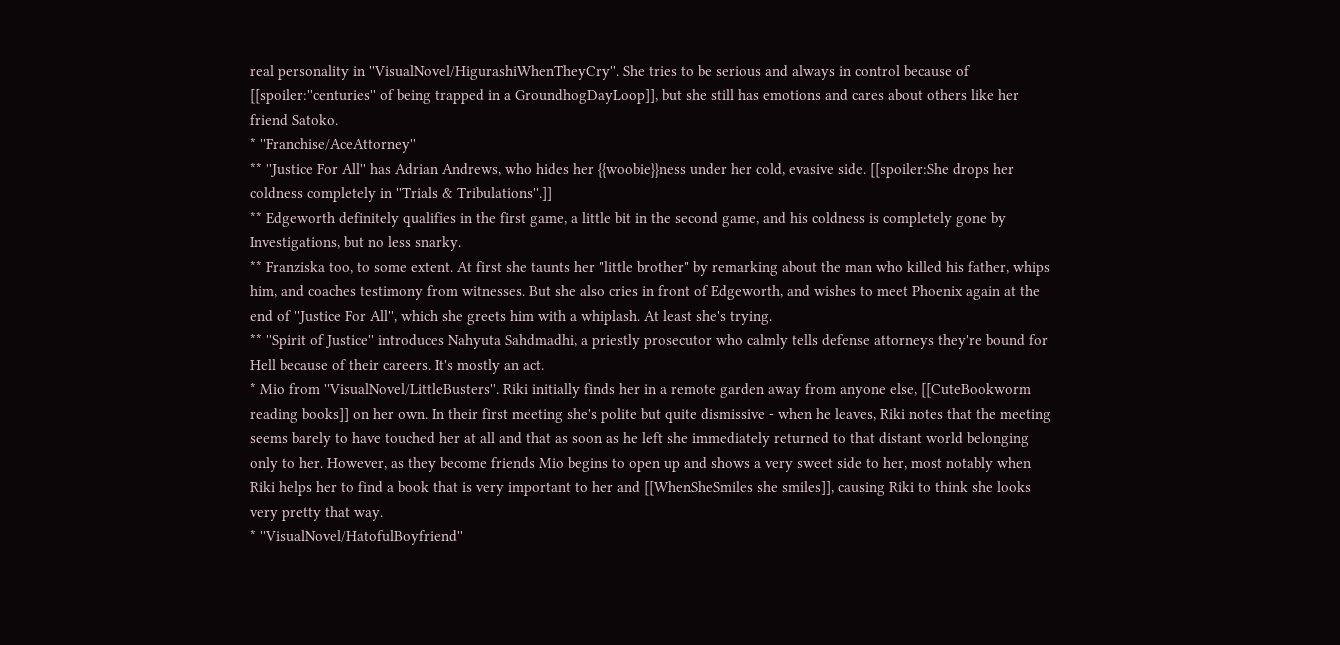real personality in ''VisualNovel/HigurashiWhenTheyCry''. She tries to be serious and always in control because of [[spoiler:''centuries'' of being trapped in a GroundhogDayLoop]], but she still has emotions and cares about others like her friend Satoko.
* ''Franchise/AceAttorney''
** ''Justice For All'' has Adrian Andrews, who hides her {{woobie}}ness under her cold, evasive side. [[spoiler:She drops her coldness completely in ''Trials & Tribulations''.]]
** Edgeworth definitely qualifies in the first game, a little bit in the second game, and his coldness is completely gone by Investigations, but no less snarky.
** Franziska too, to some extent. At first she taunts her "little brother" by remarking about the man who killed his father, whips him, and coaches testimony from witnesses. But she also cries in front of Edgeworth, and wishes to meet Phoenix again at the end of ''Justice For All'', which she greets him with a whiplash. At least she's trying.
** ''Spirit of Justice'' introduces Nahyuta Sahdmadhi, a priestly prosecutor who calmly tells defense attorneys they're bound for Hell because of their careers. It's mostly an act.
* Mio from ''VisualNovel/LittleBusters''. Riki initially finds her in a remote garden away from anyone else, [[CuteBookworm reading books]] on her own. In their first meeting she's polite but quite dismissive - when he leaves, Riki notes that the meeting seems barely to have touched her at all and that as soon as he left she immediately returned to that distant world belonging only to her. However, as they become friends Mio begins to open up and shows a very sweet side to her, most notably when Riki helps her to find a book that is very important to her and [[WhenSheSmiles she smiles]], causing Riki to think she looks very pretty that way.
* ''VisualNovel/HatofulBoyfriend''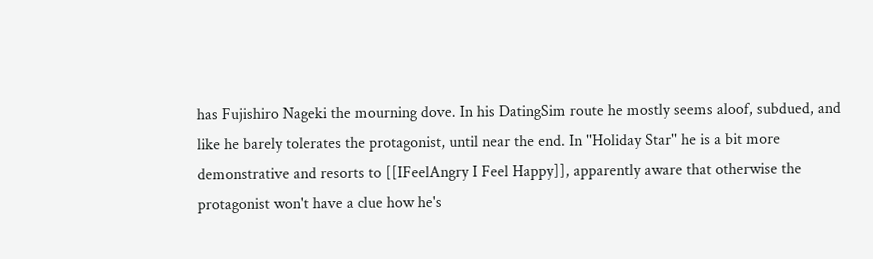has Fujishiro Nageki the mourning dove. In his DatingSim route he mostly seems aloof, subdued, and like he barely tolerates the protagonist, until near the end. In ''Holiday Star'' he is a bit more demonstrative and resorts to [[IFeelAngry I Feel Happy]], apparently aware that otherwise the protagonist won't have a clue how he's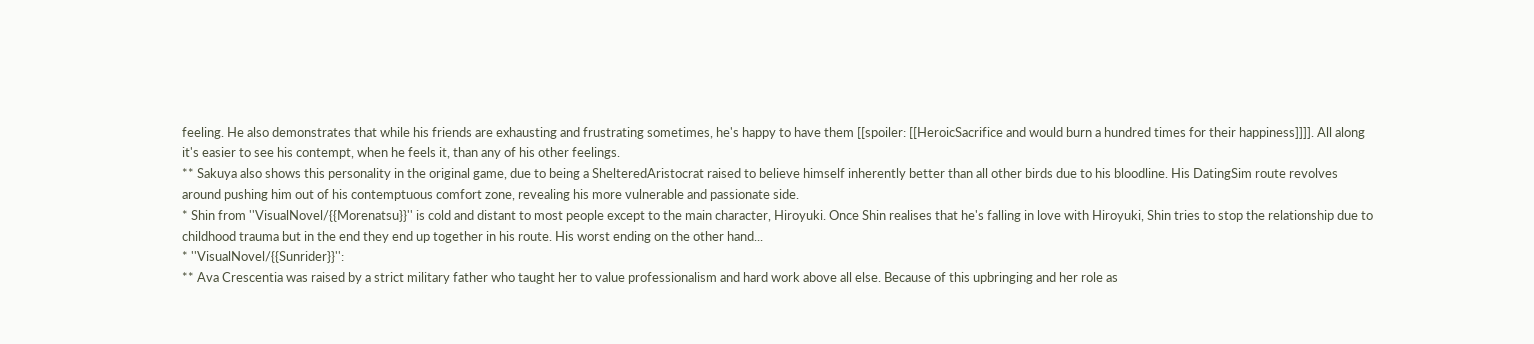feeling. He also demonstrates that while his friends are exhausting and frustrating sometimes, he's happy to have them [[spoiler: [[HeroicSacrifice and would burn a hundred times for their happiness]]]]. All along it's easier to see his contempt, when he feels it, than any of his other feelings.
** Sakuya also shows this personality in the original game, due to being a ShelteredAristocrat raised to believe himself inherently better than all other birds due to his bloodline. His DatingSim route revolves around pushing him out of his contemptuous comfort zone, revealing his more vulnerable and passionate side.
* Shin from ''VisualNovel/{{Morenatsu}}'' is cold and distant to most people except to the main character, Hiroyuki. Once Shin realises that he's falling in love with Hiroyuki, Shin tries to stop the relationship due to childhood trauma but in the end they end up together in his route. His worst ending on the other hand...
* ''VisualNovel/{{Sunrider}}'':
** Ava Crescentia was raised by a strict military father who taught her to value professionalism and hard work above all else. Because of this upbringing and her role as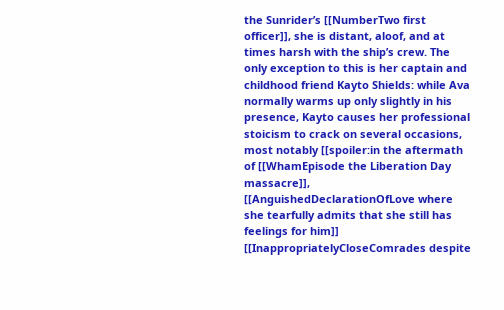the Sunrider’s [[NumberTwo first officer]], she is distant, aloof, and at times harsh with the ship’s crew. The only exception to this is her captain and childhood friend Kayto Shields: while Ava normally warms up only slightly in his presence, Kayto causes her professional stoicism to crack on several occasions, most notably [[spoiler:in the aftermath of [[WhamEpisode the Liberation Day massacre]], [[AnguishedDeclarationOfLove where she tearfully admits that she still has feelings for him]] [[InappropriatelyCloseComrades despite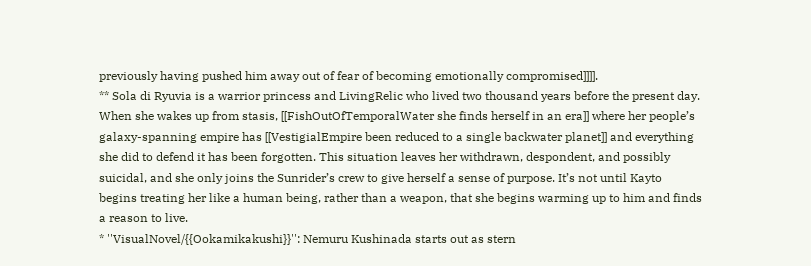previously having pushed him away out of fear of becoming emotionally compromised]]]].
** Sola di Ryuvia is a warrior princess and LivingRelic who lived two thousand years before the present day. When she wakes up from stasis, [[FishOutOfTemporalWater she finds herself in an era]] where her people’s galaxy-spanning empire has [[VestigialEmpire been reduced to a single backwater planet]] and everything she did to defend it has been forgotten. This situation leaves her withdrawn, despondent, and possibly suicidal, and she only joins the Sunrider’s crew to give herself a sense of purpose. It’s not until Kayto begins treating her like a human being, rather than a weapon, that she begins warming up to him and finds a reason to live.
* ''VisualNovel/{{Ookamikakushi}}'': Nemuru Kushinada starts out as stern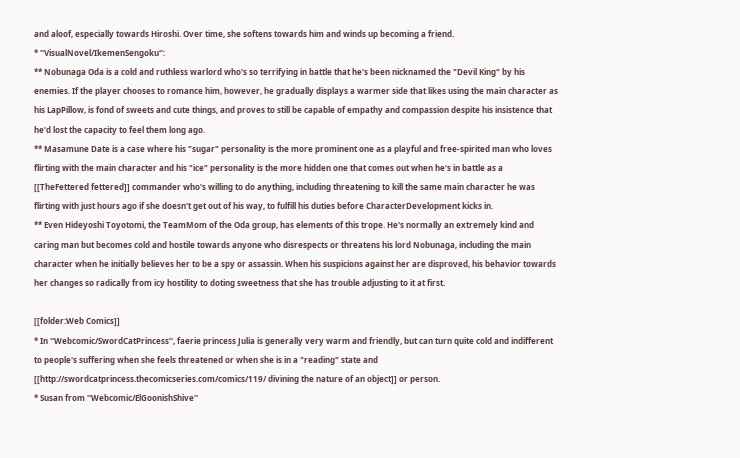and aloof, especially towards Hiroshi. Over time, she softens towards him and winds up becoming a friend.
* ''VisualNovel/IkemenSengoku'':
** Nobunaga Oda is a cold and ruthless warlord who's so terrifying in battle that he's been nicknamed the "Devil King" by his enemies. If the player chooses to romance him, however, he gradually displays a warmer side that likes using the main character as his LapPillow, is fond of sweets and cute things, and proves to still be capable of empathy and compassion despite his insistence that he'd lost the capacity to feel them long ago.
** Masamune Date is a case where his "sugar" personality is the more prominent one as a playful and free-spirited man who loves flirting with the main character and his "ice" personality is the more hidden one that comes out when he's in battle as a [[TheFettered fettered]] commander who's willing to do anything, including threatening to kill the same main character he was flirting with just hours ago if she doesn't get out of his way, to fulfill his duties before CharacterDevelopment kicks in.
** Even Hideyoshi Toyotomi, the TeamMom of the Oda group, has elements of this trope. He's normally an extremely kind and caring man but becomes cold and hostile towards anyone who disrespects or threatens his lord Nobunaga, including the main character when he initially believes her to be a spy or assassin. When his suspicions against her are disproved, his behavior towards her changes so radically from icy hostility to doting sweetness that she has trouble adjusting to it at first.

[[folder:Web Comics]]
* In ''Webcomic/SwordCatPrincess'', faerie princess Julia is generally very warm and friendly, but can turn quite cold and indifferent to people's suffering when she feels threatened or when she is in a "reading" state and [[http://swordcatprincess.thecomicseries.com/comics/119/ divining the nature of an object]] or person.
* Susan from ''Webcomic/ElGoonishShive''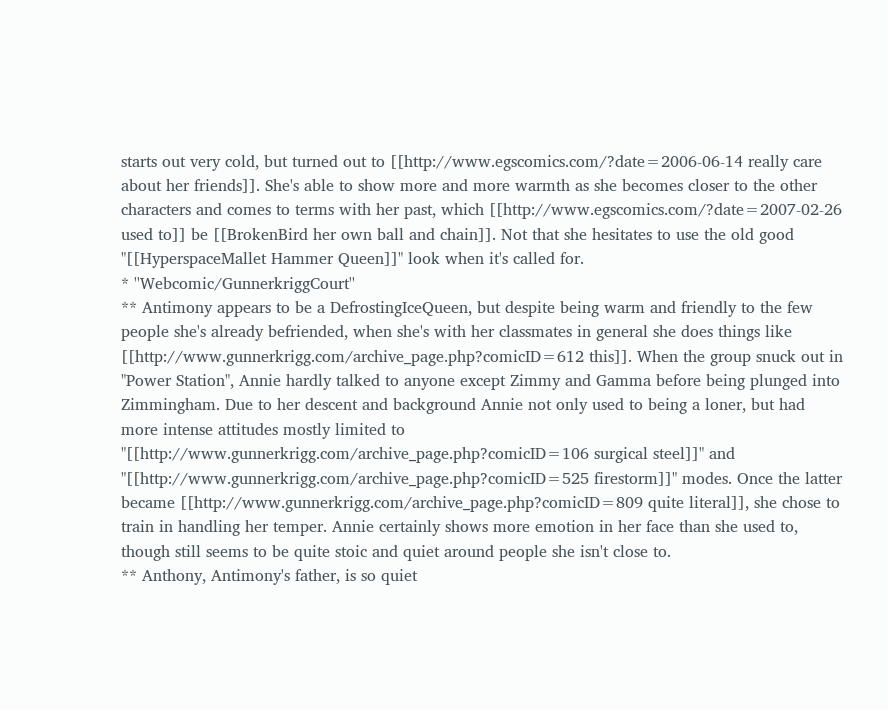starts out very cold, but turned out to [[http://www.egscomics.com/?date=2006-06-14 really care about her friends]]. She's able to show more and more warmth as she becomes closer to the other characters and comes to terms with her past, which [[http://www.egscomics.com/?date=2007-02-26 used to]] be [[BrokenBird her own ball and chain]]. Not that she hesitates to use the old good "[[HyperspaceMallet Hammer Queen]]" look when it's called for.
* ''Webcomic/GunnerkriggCourt''
** Antimony appears to be a DefrostingIceQueen, but despite being warm and friendly to the few people she's already befriended, when she's with her classmates in general she does things like [[http://www.gunnerkrigg.com/archive_page.php?comicID=612 this]]. When the group snuck out in "Power Station", Annie hardly talked to anyone except Zimmy and Gamma before being plunged into Zimmingham. Due to her descent and background Annie not only used to being a loner, but had more intense attitudes mostly limited to "[[http://www.gunnerkrigg.com/archive_page.php?comicID=106 surgical steel]]" and "[[http://www.gunnerkrigg.com/archive_page.php?comicID=525 firestorm]]" modes. Once the latter became [[http://www.gunnerkrigg.com/archive_page.php?comicID=809 quite literal]], she chose to train in handling her temper. Annie certainly shows more emotion in her face than she used to, though still seems to be quite stoic and quiet around people she isn't close to.
** Anthony, Antimony's father, is so quiet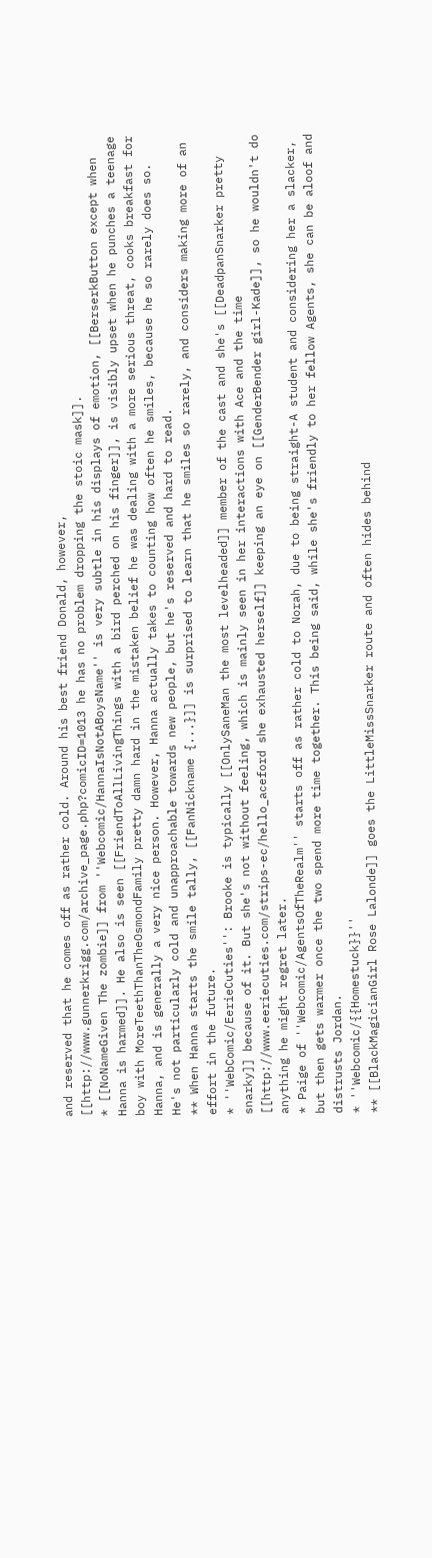and reserved that he comes off as rather cold. Around his best friend Donald, however, [[http://www.gunnerkrigg.com/archive_page.php?comicID=1013 he has no problem dropping the stoic mask]].
* [[NoNameGiven The zombie]] from ''Webcomic/HannaIsNotABoysName'' is very subtle in his displays of emotion, [[BerserkButton except when Hanna is harmed]]. He also is seen [[FriendToAllLivingThings with a bird perched on his finger]], is visibly upset when he punches a teenage boy with MoreTeethThanTheOsmondFamily pretty damn hard in the mistaken belief he was dealing with a more serious threat, cooks breakfast for Hanna, and is generally a very nice person. However, Hanna actually takes to counting how often he smiles, because he so rarely does so. He's not particularly cold and unapproachable towards new people, but he's reserved and hard to read.
** When Hanna starts the smile tally, [[FanNickname {...}]] is surprised to learn that he smiles so rarely, and considers making more of an effort in the future.
* ''WebComic/EerieCuties'': Brooke is typically [[OnlySaneMan the most levelheaded]] member of the cast and she's [[DeadpanSnarker pretty snarky]] because of it. But she's not without feeling, which is mainly seen in her interactions with Ace and the time [[http://www.eeriecuties.com/strips-ec/hello_aceford she exhausted herself]] keeping an eye on [[GenderBender girl-Kade]], so he wouldn't do anything he might regret later.
* Paige of ''Webcomic/AgentsOfTheRealm'' starts off as rather cold to Norah, due to being straight-A student and considering her a slacker, but then gets warmer once the two spend more time together. This being said, while she's friendly to her fellow Agents, she can be aloof and distrusts Jordan.
* ''Webcomic/{{Homestuck}}''
** [[BlackMagicianGirl Rose Lalonde]] goes the LittleMissSnarker route and often hides behind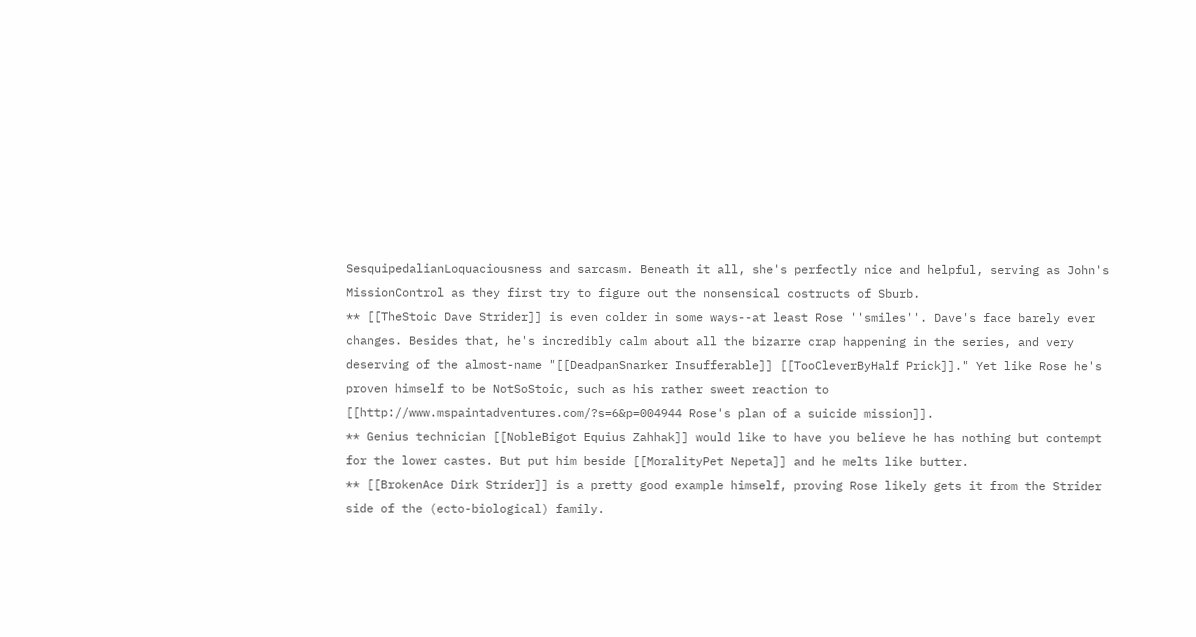SesquipedalianLoquaciousness and sarcasm. Beneath it all, she's perfectly nice and helpful, serving as John's MissionControl as they first try to figure out the nonsensical costructs of Sburb.
** [[TheStoic Dave Strider]] is even colder in some ways--at least Rose ''smiles''. Dave's face barely ever changes. Besides that, he's incredibly calm about all the bizarre crap happening in the series, and very deserving of the almost-name "[[DeadpanSnarker Insufferable]] [[TooCleverByHalf Prick]]." Yet like Rose he's proven himself to be NotSoStoic, such as his rather sweet reaction to [[http://www.mspaintadventures.com/?s=6&p=004944 Rose's plan of a suicide mission]].
** Genius technician [[NobleBigot Equius Zahhak]] would like to have you believe he has nothing but contempt for the lower castes. But put him beside [[MoralityPet Nepeta]] and he melts like butter.
** [[BrokenAce Dirk Strider]] is a pretty good example himself, proving Rose likely gets it from the Strider side of the (ecto-biological) family.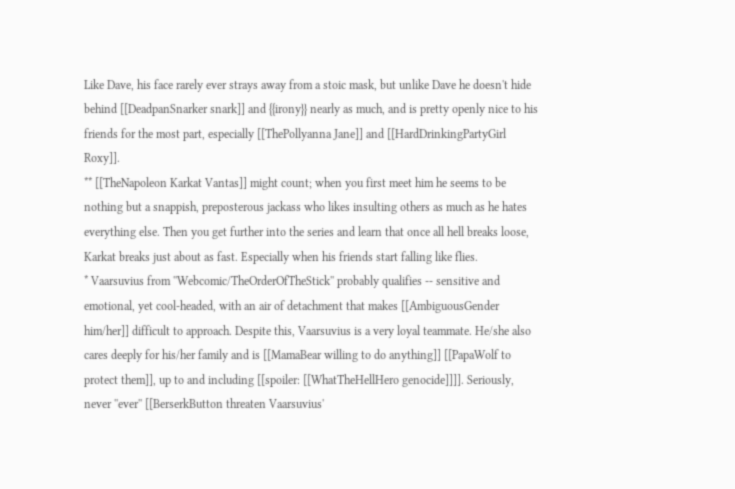Like Dave, his face rarely ever strays away from a stoic mask, but unlike Dave he doesn't hide behind [[DeadpanSnarker snark]] and {{irony}} nearly as much, and is pretty openly nice to his friends for the most part, especially [[ThePollyanna Jane]] and [[HardDrinkingPartyGirl Roxy]].
** [[TheNapoleon Karkat Vantas]] might count; when you first meet him he seems to be nothing but a snappish, preposterous jackass who likes insulting others as much as he hates everything else. Then you get further into the series and learn that once all hell breaks loose, Karkat breaks just about as fast. Especially when his friends start falling like flies.
* Vaarsuvius from ''Webcomic/TheOrderOfTheStick'' probably qualifies -- sensitive and emotional, yet cool-headed, with an air of detachment that makes [[AmbiguousGender him/her]] difficult to approach. Despite this, Vaarsuvius is a very loyal teammate. He/she also cares deeply for his/her family and is [[MamaBear willing to do anything]] [[PapaWolf to protect them]], up to and including [[spoiler: [[WhatTheHellHero genocide]]]]. Seriously, never ''ever'' [[BerserkButton threaten Vaarsuvius'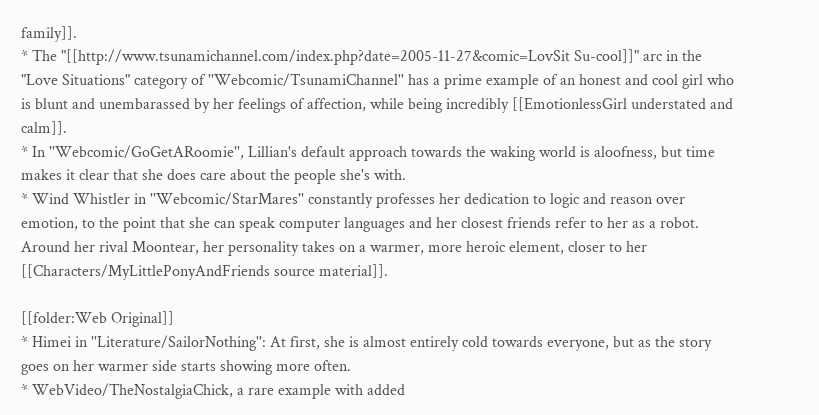family]].
* The "[[http://www.tsunamichannel.com/index.php?date=2005-11-27&comic=LovSit Su-cool]]" arc in the "Love Situations" category of ''Webcomic/TsunamiChannel'' has a prime example of an honest and cool girl who is blunt and unembarassed by her feelings of affection, while being incredibly [[EmotionlessGirl understated and calm]].
* In ''Webcomic/GoGetARoomie'', Lillian's default approach towards the waking world is aloofness, but time makes it clear that she does care about the people she's with.
* Wind Whistler in ''Webcomic/StarMares'' constantly professes her dedication to logic and reason over emotion, to the point that she can speak computer languages and her closest friends refer to her as a robot. Around her rival Moontear, her personality takes on a warmer, more heroic element, closer to her [[Characters/MyLittlePonyAndFriends source material]].

[[folder:Web Original]]
* Himei in ''Literature/SailorNothing'': At first, she is almost entirely cold towards everyone, but as the story goes on her warmer side starts showing more often.
* WebVideo/TheNostalgiaChick, a rare example with added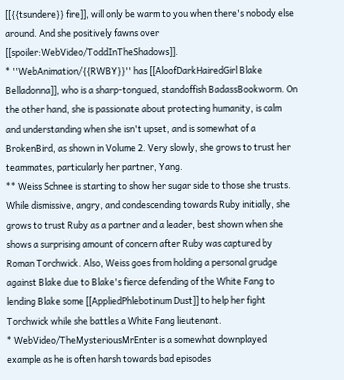[[{{tsundere}} fire]], will only be warm to you when there's nobody else around. And she positively fawns over [[spoiler:WebVideo/ToddInTheShadows]].
* ''WebAnimation/{{RWBY}}'' has [[AloofDarkHairedGirl Blake Belladonna]], who is a sharp-tongued, standoffish BadassBookworm. On the other hand, she is passionate about protecting humanity, is calm and understanding when she isn't upset, and is somewhat of a BrokenBird, as shown in Volume 2. Very slowly, she grows to trust her teammates, particularly her partner, Yang.
** Weiss Schnee is starting to show her sugar side to those she trusts. While dismissive, angry, and condescending towards Ruby initially, she grows to trust Ruby as a partner and a leader, best shown when she shows a surprising amount of concern after Ruby was captured by Roman Torchwick. Also, Weiss goes from holding a personal grudge against Blake due to Blake's fierce defending of the White Fang to lending Blake some [[AppliedPhlebotinum Dust]] to help her fight Torchwick while she battles a White Fang lieutenant.
* WebVideo/TheMysteriousMrEnter is a somewhat downplayed example as he is often harsh towards bad episodes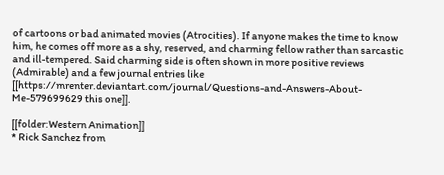of cartoons or bad animated movies (Atrocities). If anyone makes the time to know him, he comes off more as a shy, reserved, and charming fellow rather than sarcastic and ill-tempered. Said charming side is often shown in more positive reviews (Admirable) and a few journal entries like [[https://mrenter.deviantart.com/journal/Questions-and-Answers-About-Me-579699629 this one]].

[[folder:Western Animation]]
* Rick Sanchez from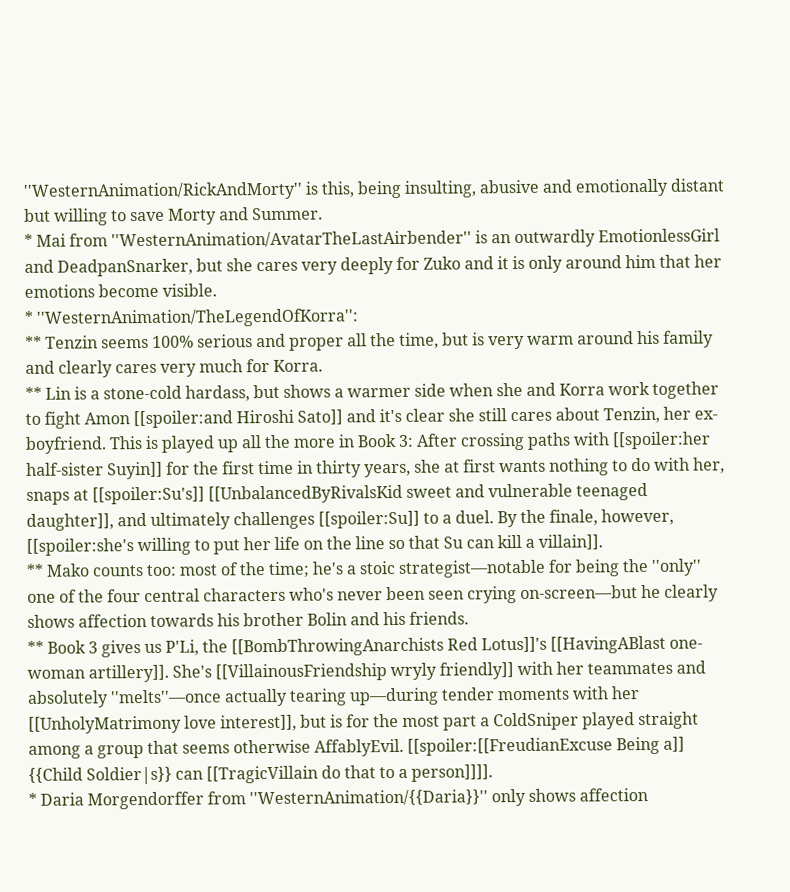''WesternAnimation/RickAndMorty'' is this, being insulting, abusive and emotionally distant but willing to save Morty and Summer.
* Mai from ''WesternAnimation/AvatarTheLastAirbender'' is an outwardly EmotionlessGirl and DeadpanSnarker, but she cares very deeply for Zuko and it is only around him that her emotions become visible.
* ''WesternAnimation/TheLegendOfKorra'':
** Tenzin seems 100% serious and proper all the time, but is very warm around his family and clearly cares very much for Korra.
** Lin is a stone-cold hardass, but shows a warmer side when she and Korra work together to fight Amon [[spoiler:and Hiroshi Sato]] and it's clear she still cares about Tenzin, her ex-boyfriend. This is played up all the more in Book 3: After crossing paths with [[spoiler:her half-sister Suyin]] for the first time in thirty years, she at first wants nothing to do with her, snaps at [[spoiler:Su's]] [[UnbalancedByRivalsKid sweet and vulnerable teenaged daughter]], and ultimately challenges [[spoiler:Su]] to a duel. By the finale, however, [[spoiler:she's willing to put her life on the line so that Su can kill a villain]].
** Mako counts too: most of the time; he's a stoic strategist—notable for being the ''only'' one of the four central characters who's never been seen crying on-screen—but he clearly shows affection towards his brother Bolin and his friends.
** Book 3 gives us P'Li, the [[BombThrowingAnarchists Red Lotus]]'s [[HavingABlast one-woman artillery]]. She's [[VillainousFriendship wryly friendly]] with her teammates and absolutely ''melts''—once actually tearing up—during tender moments with her [[UnholyMatrimony love interest]], but is for the most part a ColdSniper played straight among a group that seems otherwise AffablyEvil. [[spoiler:[[FreudianExcuse Being a]] {{Child Soldier|s}} can [[TragicVillain do that to a person]]]].
* Daria Morgendorffer from ''WesternAnimation/{{Daria}}'' only shows affection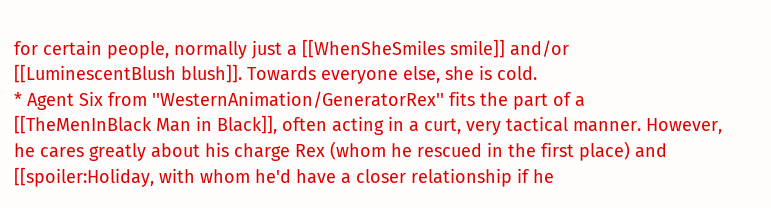for certain people, normally just a [[WhenSheSmiles smile]] and/or [[LuminescentBlush blush]]. Towards everyone else, she is cold.
* Agent Six from ''WesternAnimation/GeneratorRex'' fits the part of a [[TheMenInBlack Man in Black]], often acting in a curt, very tactical manner. However, he cares greatly about his charge Rex (whom he rescued in the first place) and [[spoiler:Holiday, with whom he'd have a closer relationship if he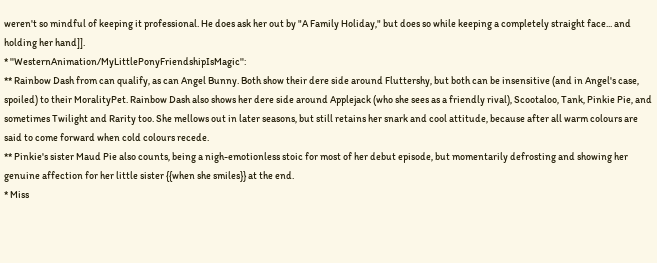weren't so mindful of keeping it professional. He does ask her out by "A Family Holiday," but does so while keeping a completely straight face... and holding her hand]].
* ''WesternAnimation/MyLittlePonyFriendshipIsMagic'':
** Rainbow Dash from can qualify, as can Angel Bunny. Both show their dere side around Fluttershy, but both can be insensitive (and in Angel's case, spoiled) to their MoralityPet. Rainbow Dash also shows her dere side around Applejack (who she sees as a friendly rival), Scootaloo, Tank, Pinkie Pie, and sometimes Twilight and Rarity too. She mellows out in later seasons, but still retains her snark and cool attitude, because after all warm colours are said to come forward when cold colours recede.
** Pinkie's sister Maud Pie also counts, being a nigh-emotionless stoic for most of her debut episode, but momentarily defrosting and showing her genuine affection for her little sister {{when she smiles}} at the end.
* Miss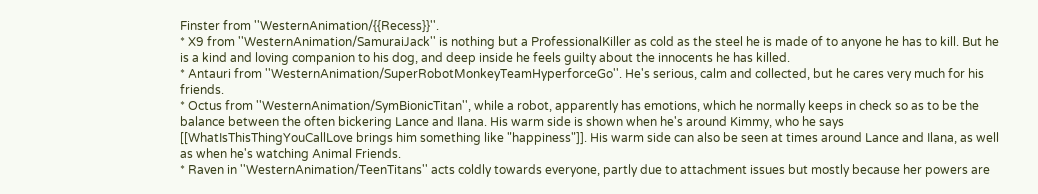Finster from ''WesternAnimation/{{Recess}}''.
* X9 from ''WesternAnimation/SamuraiJack'' is nothing but a ProfessionalKiller as cold as the steel he is made of to anyone he has to kill. But he is a kind and loving companion to his dog, and deep inside he feels guilty about the innocents he has killed.
* Antauri from ''WesternAnimation/SuperRobotMonkeyTeamHyperforceGo''. He's serious, calm and collected, but he cares very much for his friends.
* Octus from ''WesternAnimation/SymBionicTitan'', while a robot, apparently has emotions, which he normally keeps in check so as to be the balance between the often bickering Lance and Ilana. His warm side is shown when he's around Kimmy, who he says [[WhatIsThisThingYouCallLove brings him something like "happiness"]]. His warm side can also be seen at times around Lance and Ilana, as well as when he's watching Animal Friends.
* Raven in ''WesternAnimation/TeenTitans'' acts coldly towards everyone, partly due to attachment issues but mostly because her powers are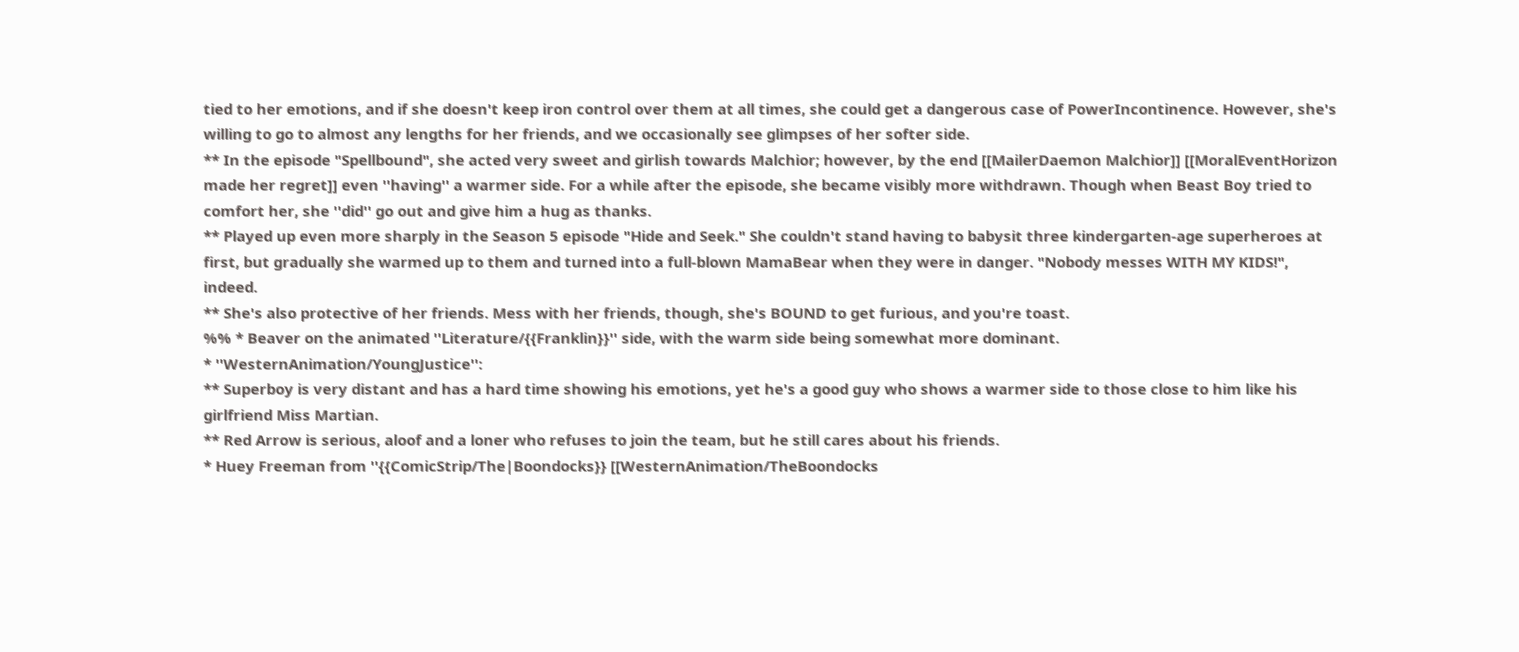tied to her emotions, and if she doesn't keep iron control over them at all times, she could get a dangerous case of PowerIncontinence. However, she's willing to go to almost any lengths for her friends, and we occasionally see glimpses of her softer side.
** In the episode "Spellbound", she acted very sweet and girlish towards Malchior; however, by the end [[MailerDaemon Malchior]] [[MoralEventHorizon made her regret]] even ''having'' a warmer side. For a while after the episode, she became visibly more withdrawn. Though when Beast Boy tried to comfort her, she ''did'' go out and give him a hug as thanks.
** Played up even more sharply in the Season 5 episode "Hide and Seek." She couldn't stand having to babysit three kindergarten-age superheroes at first, but gradually she warmed up to them and turned into a full-blown MamaBear when they were in danger. "Nobody messes WITH MY KIDS!", indeed.
** She's also protective of her friends. Mess with her friends, though, she's BOUND to get furious, and you're toast.
%% * Beaver on the animated ''Literature/{{Franklin}}'' side, with the warm side being somewhat more dominant.
* ''WesternAnimation/YoungJustice'':
** Superboy is very distant and has a hard time showing his emotions, yet he's a good guy who shows a warmer side to those close to him like his girlfriend Miss Martian.
** Red Arrow is serious, aloof and a loner who refuses to join the team, but he still cares about his friends.
* Huey Freeman from ''{{ComicStrip/The|Boondocks}} [[WesternAnimation/TheBoondocks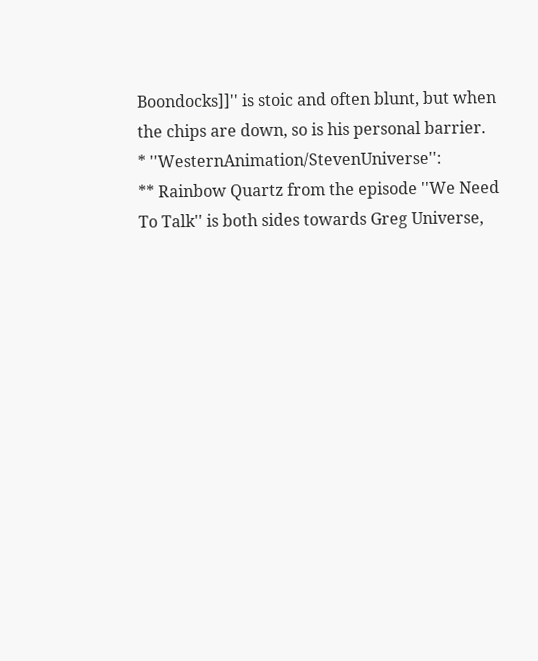Boondocks]]'' is stoic and often blunt, but when the chips are down, so is his personal barrier.
* ''WesternAnimation/StevenUniverse'':
** Rainbow Quartz from the episode ''We Need To Talk'' is both sides towards Greg Universe,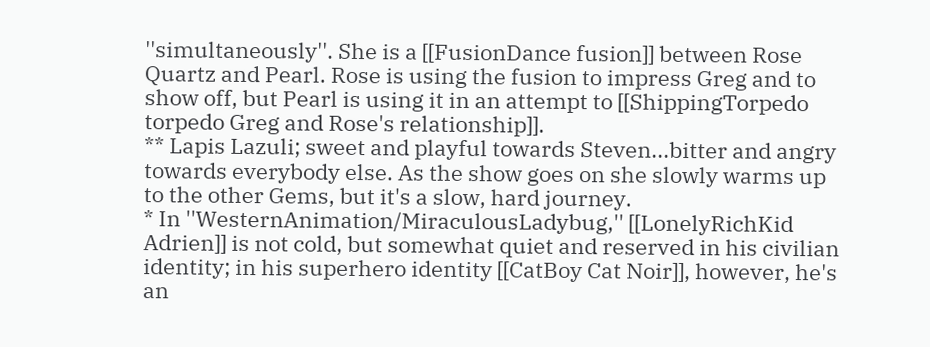''simultaneously''. She is a [[FusionDance fusion]] between Rose Quartz and Pearl. Rose is using the fusion to impress Greg and to show off, but Pearl is using it in an attempt to [[ShippingTorpedo torpedo Greg and Rose's relationship]].
** Lapis Lazuli; sweet and playful towards Steven...bitter and angry towards everybody else. As the show goes on she slowly warms up to the other Gems, but it's a slow, hard journey.
* In ''WesternAnimation/MiraculousLadybug,'' [[LonelyRichKid Adrien]] is not cold, but somewhat quiet and reserved in his civilian identity; in his superhero identity [[CatBoy Cat Noir]], however, he's an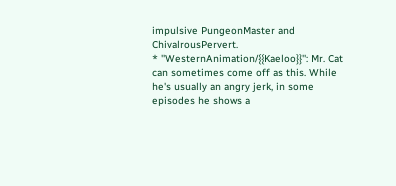impulsive PungeonMaster and ChivalrousPervert.
* ''WesternAnimation/{{Kaeloo}}'': Mr. Cat can sometimes come off as this. While he's usually an angry jerk, in some episodes he shows a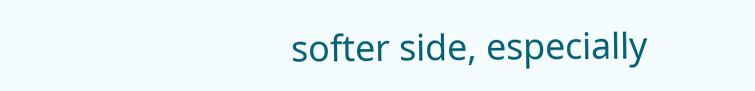softer side, especially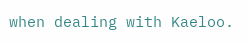when dealing with Kaeloo.